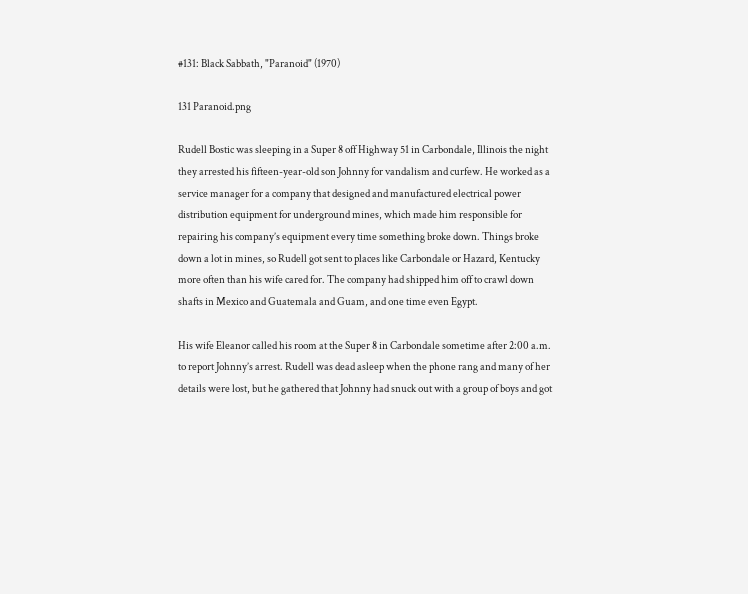#131: Black Sabbath, "Paranoid" (1970)

131 Paranoid.png

Rudell Bostic was sleeping in a Super 8 off Highway 51 in Carbondale, Illinois the night they arrested his fifteen-year-old son Johnny for vandalism and curfew. He worked as a service manager for a company that designed and manufactured electrical power distribution equipment for underground mines, which made him responsible for repairing his company’s equipment every time something broke down. Things broke down a lot in mines, so Rudell got sent to places like Carbondale or Hazard, Kentucky more often than his wife cared for. The company had shipped him off to crawl down shafts in Mexico and Guatemala and Guam, and one time even Egypt.

His wife Eleanor called his room at the Super 8 in Carbondale sometime after 2:00 a.m. to report Johnny’s arrest. Rudell was dead asleep when the phone rang and many of her details were lost, but he gathered that Johnny had snuck out with a group of boys and got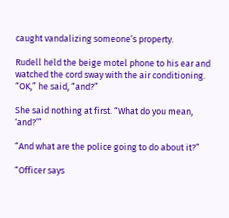caught vandalizing someone’s property.

Rudell held the beige motel phone to his ear and watched the cord sway with the air conditioning. “OK,” he said, “and?”

She said nothing at first. “What do you mean, ‘and?’”

“And what are the police going to do about it?”

“Officer says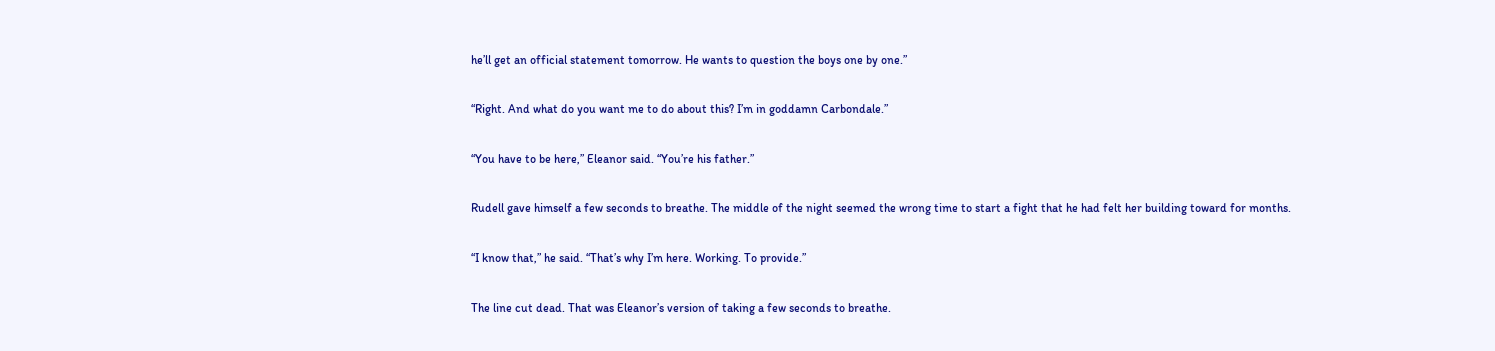he’ll get an official statement tomorrow. He wants to question the boys one by one.”

“Right. And what do you want me to do about this? I’m in goddamn Carbondale.”

“You have to be here,” Eleanor said. “You’re his father.”

Rudell gave himself a few seconds to breathe. The middle of the night seemed the wrong time to start a fight that he had felt her building toward for months.

“I know that,” he said. “That’s why I’m here. Working. To provide.”

The line cut dead. That was Eleanor’s version of taking a few seconds to breathe.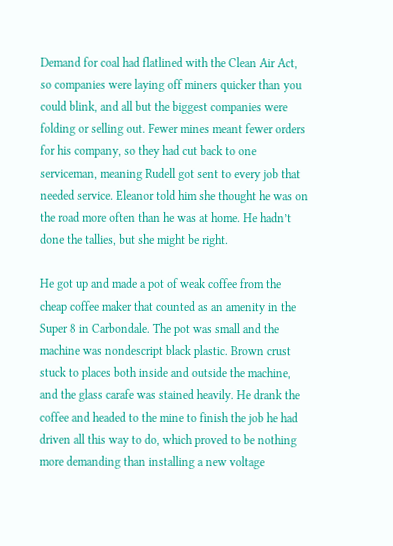Demand for coal had flatlined with the Clean Air Act, so companies were laying off miners quicker than you could blink, and all but the biggest companies were folding or selling out. Fewer mines meant fewer orders for his company, so they had cut back to one serviceman, meaning Rudell got sent to every job that needed service. Eleanor told him she thought he was on the road more often than he was at home. He hadn’t done the tallies, but she might be right.

He got up and made a pot of weak coffee from the cheap coffee maker that counted as an amenity in the Super 8 in Carbondale. The pot was small and the machine was nondescript black plastic. Brown crust stuck to places both inside and outside the machine, and the glass carafe was stained heavily. He drank the coffee and headed to the mine to finish the job he had driven all this way to do, which proved to be nothing more demanding than installing a new voltage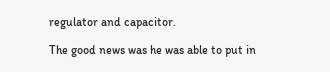regulator and capacitor.

The good news was he was able to put in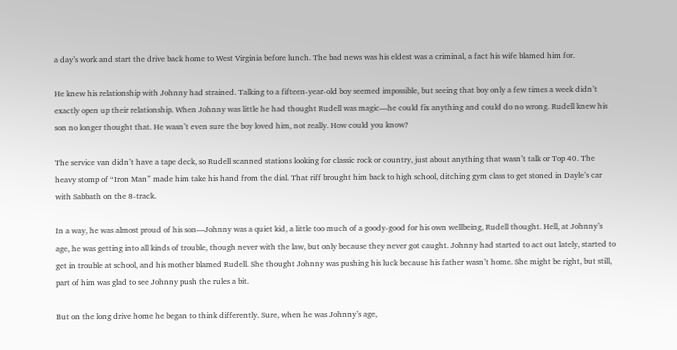a day’s work and start the drive back home to West Virginia before lunch. The bad news was his eldest was a criminal, a fact his wife blamed him for.

He knew his relationship with Johnny had strained. Talking to a fifteen-year-old boy seemed impossible, but seeing that boy only a few times a week didn’t exactly open up their relationship. When Johnny was little he had thought Rudell was magic—he could fix anything and could do no wrong. Rudell knew his son no longer thought that. He wasn’t even sure the boy loved him, not really. How could you know?

The service van didn’t have a tape deck, so Rudell scanned stations looking for classic rock or country, just about anything that wasn’t talk or Top 40. The heavy stomp of “Iron Man” made him take his hand from the dial. That riff brought him back to high school, ditching gym class to get stoned in Dayle’s car with Sabbath on the 8-track.

In a way, he was almost proud of his son—Johnny was a quiet kid, a little too much of a goody-good for his own wellbeing, Rudell thought. Hell, at Johnny’s age, he was getting into all kinds of trouble, though never with the law, but only because they never got caught. Johnny had started to act out lately, started to get in trouble at school, and his mother blamed Rudell. She thought Johnny was pushing his luck because his father wasn’t home. She might be right, but still, part of him was glad to see Johnny push the rules a bit.

But on the long drive home he began to think differently. Sure, when he was Johnny’s age,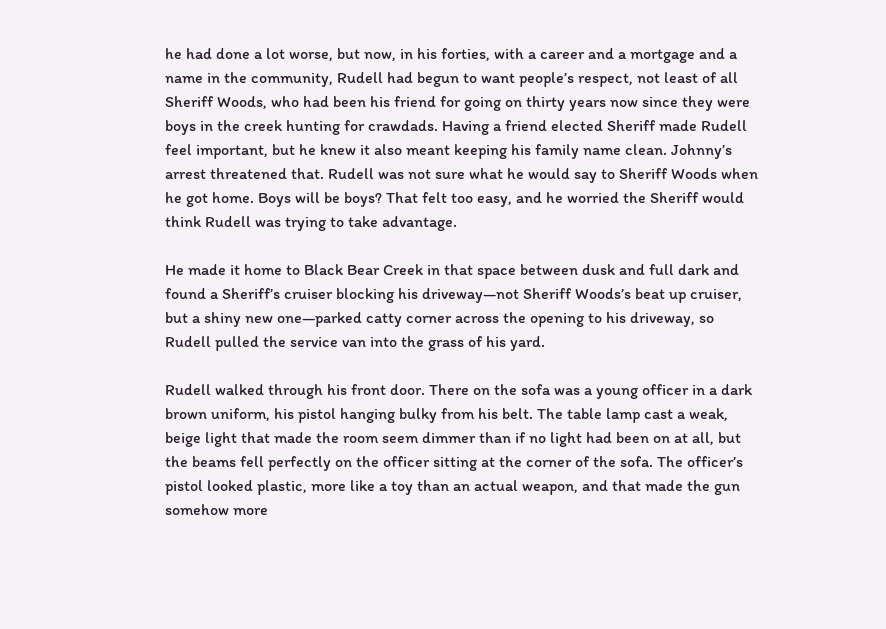he had done a lot worse, but now, in his forties, with a career and a mortgage and a name in the community, Rudell had begun to want people’s respect, not least of all Sheriff Woods, who had been his friend for going on thirty years now since they were boys in the creek hunting for crawdads. Having a friend elected Sheriff made Rudell feel important, but he knew it also meant keeping his family name clean. Johnny’s arrest threatened that. Rudell was not sure what he would say to Sheriff Woods when he got home. Boys will be boys? That felt too easy, and he worried the Sheriff would think Rudell was trying to take advantage.

He made it home to Black Bear Creek in that space between dusk and full dark and found a Sheriff’s cruiser blocking his driveway—not Sheriff Woods’s beat up cruiser, but a shiny new one—parked catty corner across the opening to his driveway, so Rudell pulled the service van into the grass of his yard.

Rudell walked through his front door. There on the sofa was a young officer in a dark brown uniform, his pistol hanging bulky from his belt. The table lamp cast a weak, beige light that made the room seem dimmer than if no light had been on at all, but the beams fell perfectly on the officer sitting at the corner of the sofa. The officer’s pistol looked plastic, more like a toy than an actual weapon, and that made the gun somehow more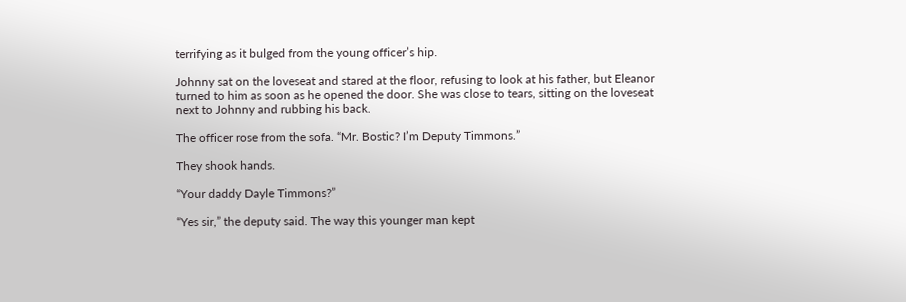terrifying as it bulged from the young officer’s hip.

Johnny sat on the loveseat and stared at the floor, refusing to look at his father, but Eleanor turned to him as soon as he opened the door. She was close to tears, sitting on the loveseat next to Johnny and rubbing his back.

The officer rose from the sofa. “Mr. Bostic? I’m Deputy Timmons.”

They shook hands.

“Your daddy Dayle Timmons?”

“Yes sir,” the deputy said. The way this younger man kept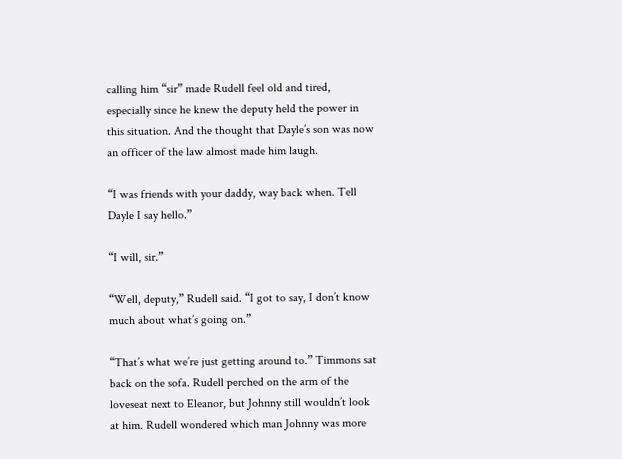calling him “sir” made Rudell feel old and tired, especially since he knew the deputy held the power in this situation. And the thought that Dayle’s son was now an officer of the law almost made him laugh.

“I was friends with your daddy, way back when. Tell Dayle I say hello.”

“I will, sir.”

“Well, deputy,” Rudell said. “I got to say, I don’t know much about what’s going on.”

“That’s what we’re just getting around to.” Timmons sat back on the sofa. Rudell perched on the arm of the loveseat next to Eleanor, but Johnny still wouldn’t look at him. Rudell wondered which man Johnny was more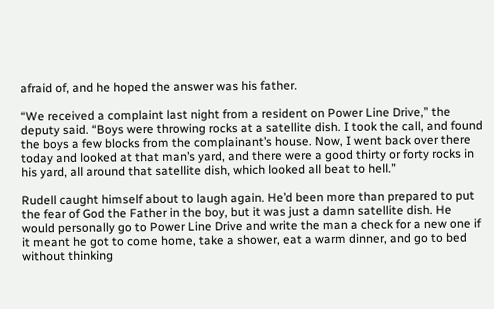afraid of, and he hoped the answer was his father.

“We received a complaint last night from a resident on Power Line Drive,” the deputy said. “Boys were throwing rocks at a satellite dish. I took the call, and found the boys a few blocks from the complainant’s house. Now, I went back over there today and looked at that man’s yard, and there were a good thirty or forty rocks in his yard, all around that satellite dish, which looked all beat to hell.”

Rudell caught himself about to laugh again. He’d been more than prepared to put the fear of God the Father in the boy, but it was just a damn satellite dish. He would personally go to Power Line Drive and write the man a check for a new one if it meant he got to come home, take a shower, eat a warm dinner, and go to bed without thinking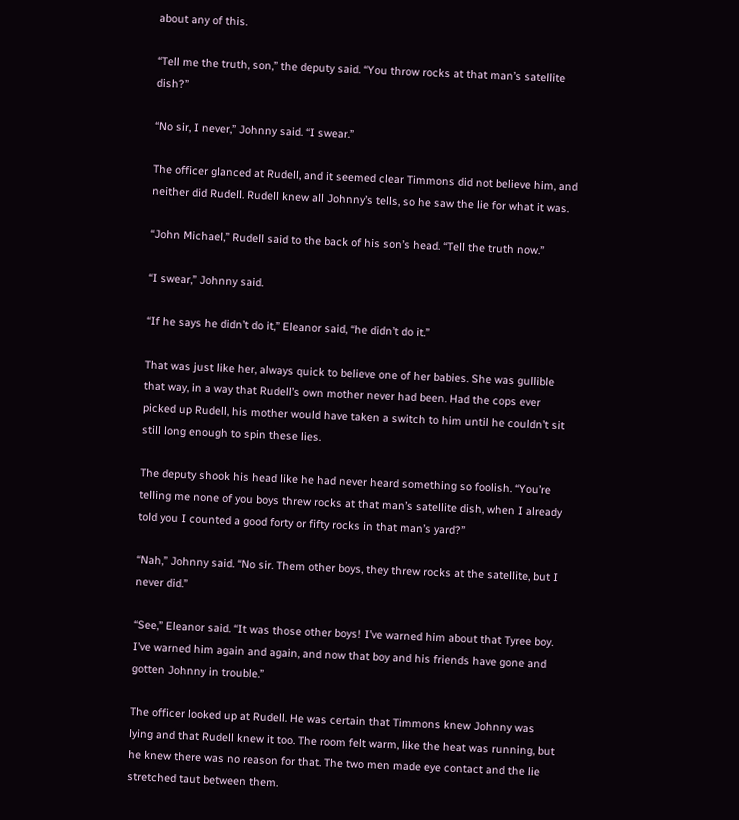about any of this.

“Tell me the truth, son,” the deputy said. “You throw rocks at that man’s satellite dish?”

“No sir, I never,” Johnny said. “I swear.”

The officer glanced at Rudell, and it seemed clear Timmons did not believe him, and neither did Rudell. Rudell knew all Johnny’s tells, so he saw the lie for what it was.

“John Michael,” Rudell said to the back of his son’s head. “Tell the truth now.”

“I swear,” Johnny said.

“If he says he didn’t do it,” Eleanor said, “he didn’t do it.”

That was just like her, always quick to believe one of her babies. She was gullible that way, in a way that Rudell’s own mother never had been. Had the cops ever picked up Rudell, his mother would have taken a switch to him until he couldn’t sit still long enough to spin these lies.

The deputy shook his head like he had never heard something so foolish. “You’re telling me none of you boys threw rocks at that man’s satellite dish, when I already told you I counted a good forty or fifty rocks in that man’s yard?”

“Nah,” Johnny said. “No sir. Them other boys, they threw rocks at the satellite, but I never did.”

“See,” Eleanor said. “It was those other boys! I’ve warned him about that Tyree boy. I’ve warned him again and again, and now that boy and his friends have gone and gotten Johnny in trouble.”

The officer looked up at Rudell. He was certain that Timmons knew Johnny was lying and that Rudell knew it too. The room felt warm, like the heat was running, but he knew there was no reason for that. The two men made eye contact and the lie stretched taut between them.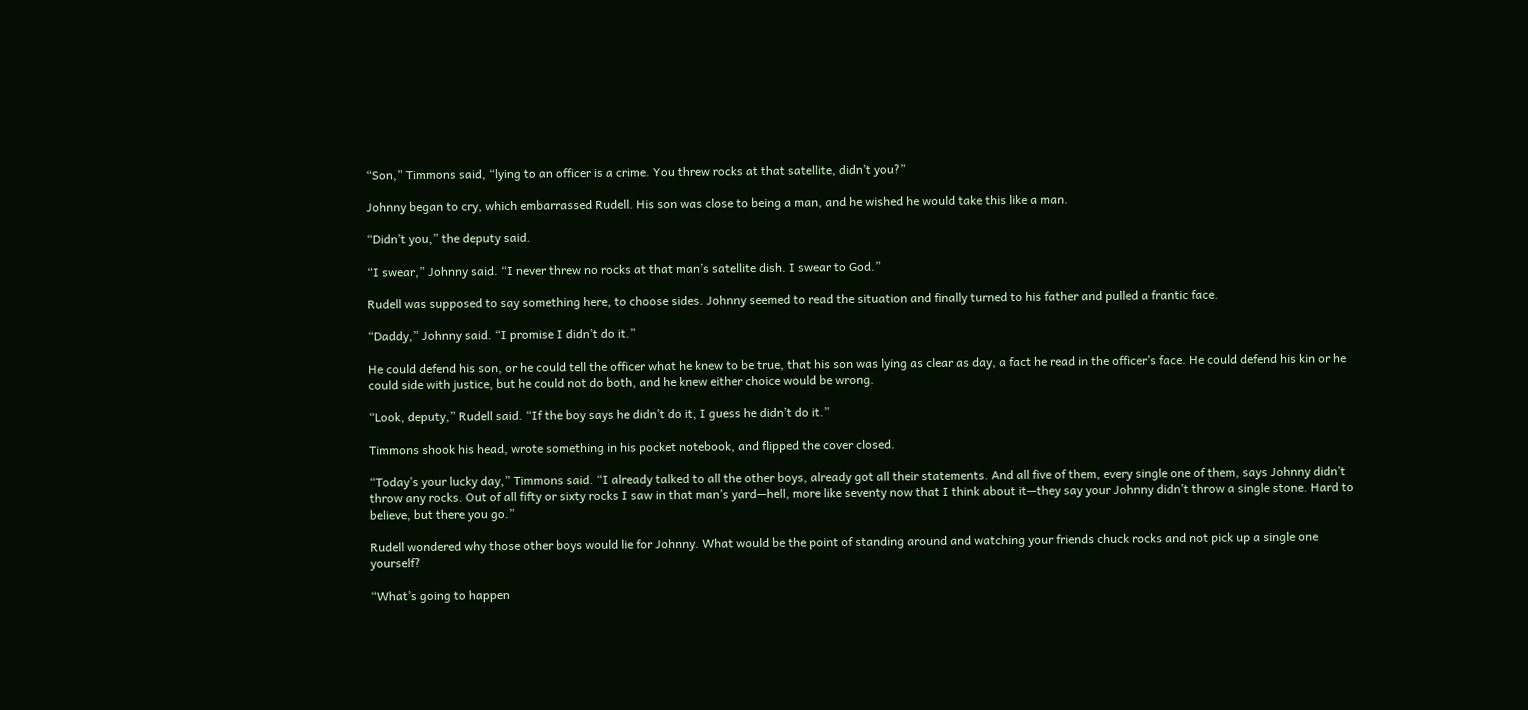“Son,” Timmons said, “lying to an officer is a crime. You threw rocks at that satellite, didn’t you?”

Johnny began to cry, which embarrassed Rudell. His son was close to being a man, and he wished he would take this like a man.

“Didn’t you,” the deputy said.

“I swear,” Johnny said. “I never threw no rocks at that man’s satellite dish. I swear to God.”

Rudell was supposed to say something here, to choose sides. Johnny seemed to read the situation and finally turned to his father and pulled a frantic face.

“Daddy,” Johnny said. “I promise I didn’t do it.”

He could defend his son, or he could tell the officer what he knew to be true, that his son was lying as clear as day, a fact he read in the officer’s face. He could defend his kin or he could side with justice, but he could not do both, and he knew either choice would be wrong.

“Look, deputy,” Rudell said. “If the boy says he didn’t do it, I guess he didn’t do it.”

Timmons shook his head, wrote something in his pocket notebook, and flipped the cover closed.

“Today’s your lucky day,” Timmons said. “I already talked to all the other boys, already got all their statements. And all five of them, every single one of them, says Johnny didn’t throw any rocks. Out of all fifty or sixty rocks I saw in that man’s yard—hell, more like seventy now that I think about it—they say your Johnny didn’t throw a single stone. Hard to believe, but there you go.”

Rudell wondered why those other boys would lie for Johnny. What would be the point of standing around and watching your friends chuck rocks and not pick up a single one yourself?

“What’s going to happen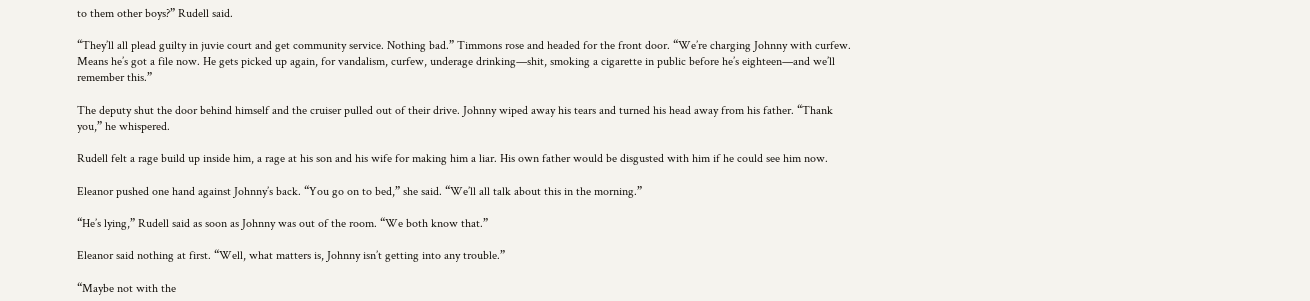to them other boys?” Rudell said.

“They’ll all plead guilty in juvie court and get community service. Nothing bad.” Timmons rose and headed for the front door. “We’re charging Johnny with curfew. Means he’s got a file now. He gets picked up again, for vandalism, curfew, underage drinking—shit, smoking a cigarette in public before he’s eighteen—and we’ll remember this.”

The deputy shut the door behind himself and the cruiser pulled out of their drive. Johnny wiped away his tears and turned his head away from his father. “Thank you,” he whispered.

Rudell felt a rage build up inside him, a rage at his son and his wife for making him a liar. His own father would be disgusted with him if he could see him now.

Eleanor pushed one hand against Johnny’s back. “You go on to bed,” she said. “We’ll all talk about this in the morning.”

“He’s lying,” Rudell said as soon as Johnny was out of the room. “We both know that.”

Eleanor said nothing at first. “Well, what matters is, Johnny isn’t getting into any trouble.”

“Maybe not with the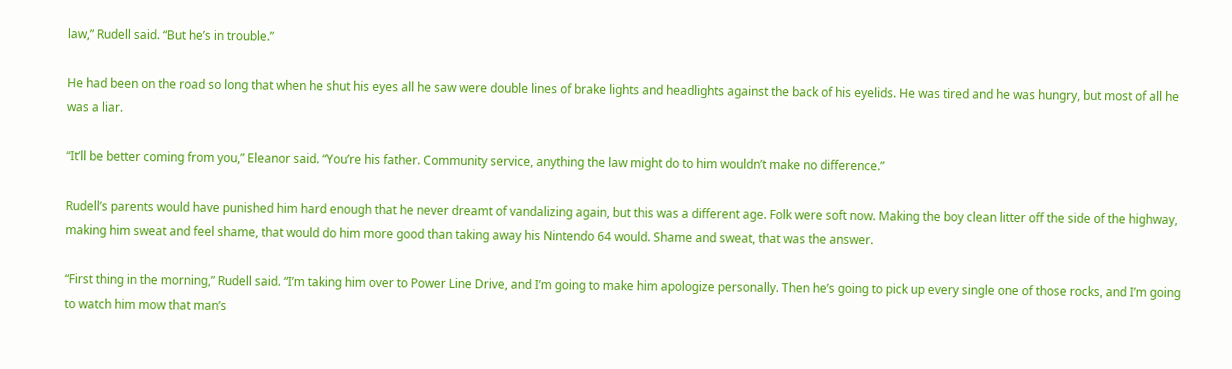law,” Rudell said. “But he’s in trouble.”

He had been on the road so long that when he shut his eyes all he saw were double lines of brake lights and headlights against the back of his eyelids. He was tired and he was hungry, but most of all he was a liar.

“It’ll be better coming from you,” Eleanor said. “You’re his father. Community service, anything the law might do to him wouldn’t make no difference.”

Rudell’s parents would have punished him hard enough that he never dreamt of vandalizing again, but this was a different age. Folk were soft now. Making the boy clean litter off the side of the highway, making him sweat and feel shame, that would do him more good than taking away his Nintendo 64 would. Shame and sweat, that was the answer.

“First thing in the morning,” Rudell said. “I’m taking him over to Power Line Drive, and I’m going to make him apologize personally. Then he’s going to pick up every single one of those rocks, and I’m going to watch him mow that man’s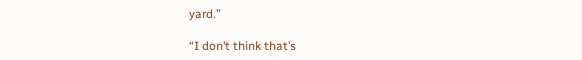yard.”

“I don’t think that’s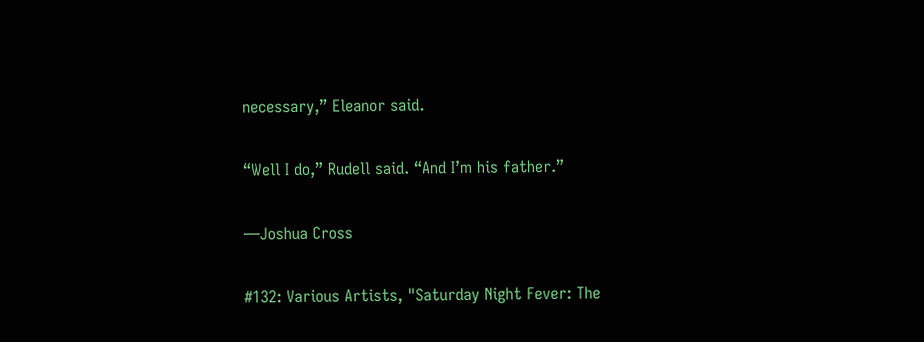necessary,” Eleanor said.

“Well I do,” Rudell said. “And I’m his father.”

—Joshua Cross

#132: Various Artists, "Saturday Night Fever: The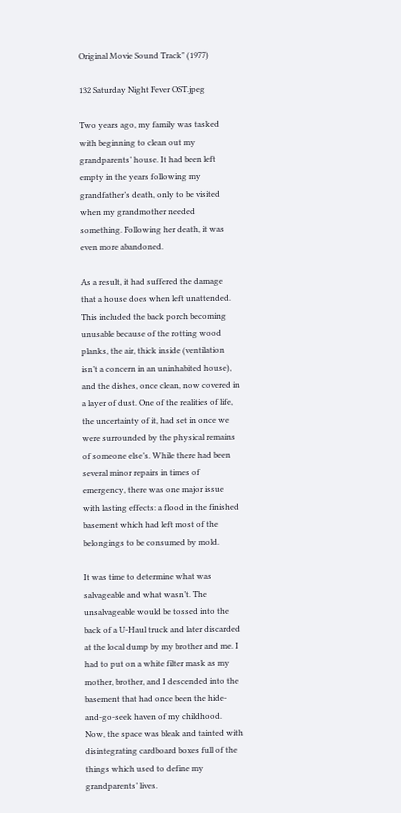Original Movie Sound Track" (1977)

132 Saturday Night Fever OST.jpeg

Two years ago, my family was tasked with beginning to clean out my grandparents’ house. It had been left empty in the years following my grandfather’s death, only to be visited when my grandmother needed something. Following her death, it was even more abandoned.

As a result, it had suffered the damage that a house does when left unattended. This included the back porch becoming unusable because of the rotting wood planks, the air, thick inside (ventilation isn’t a concern in an uninhabited house), and the dishes, once clean, now covered in a layer of dust. One of the realities of life, the uncertainty of it, had set in once we were surrounded by the physical remains of someone else’s. While there had been several minor repairs in times of emergency, there was one major issue with lasting effects: a flood in the finished basement which had left most of the belongings to be consumed by mold.

It was time to determine what was salvageable and what wasn’t. The unsalvageable would be tossed into the back of a U-Haul truck and later discarded at the local dump by my brother and me. I had to put on a white filter mask as my mother, brother, and I descended into the basement that had once been the hide-and-go-seek haven of my childhood. Now, the space was bleak and tainted with disintegrating cardboard boxes full of the things which used to define my grandparents’ lives.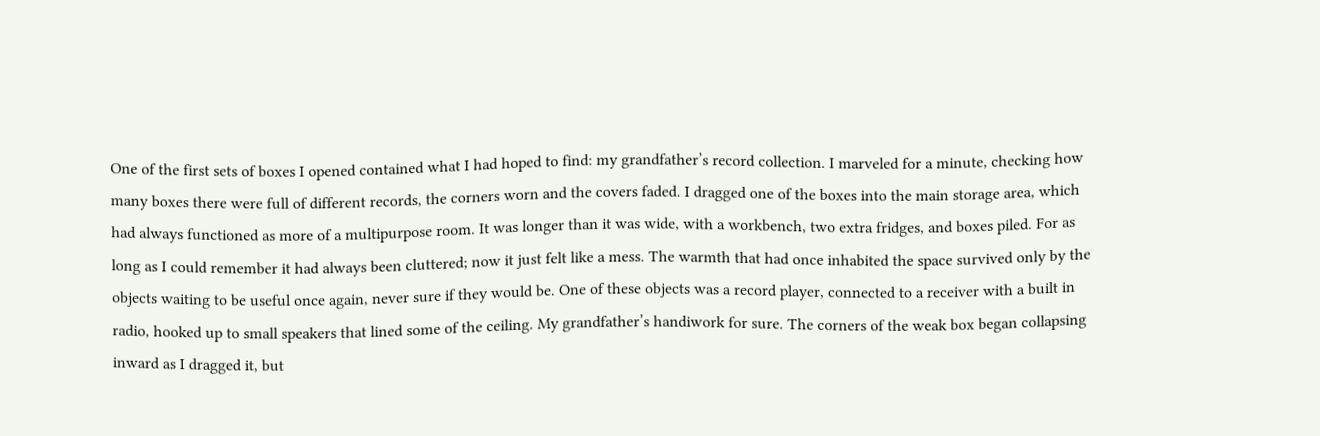One of the first sets of boxes I opened contained what I had hoped to find: my grandfather’s record collection. I marveled for a minute, checking how many boxes there were full of different records, the corners worn and the covers faded. I dragged one of the boxes into the main storage area, which had always functioned as more of a multipurpose room. It was longer than it was wide, with a workbench, two extra fridges, and boxes piled. For as long as I could remember it had always been cluttered; now it just felt like a mess. The warmth that had once inhabited the space survived only by the objects waiting to be useful once again, never sure if they would be. One of these objects was a record player, connected to a receiver with a built in radio, hooked up to small speakers that lined some of the ceiling. My grandfather’s handiwork for sure. The corners of the weak box began collapsing inward as I dragged it, but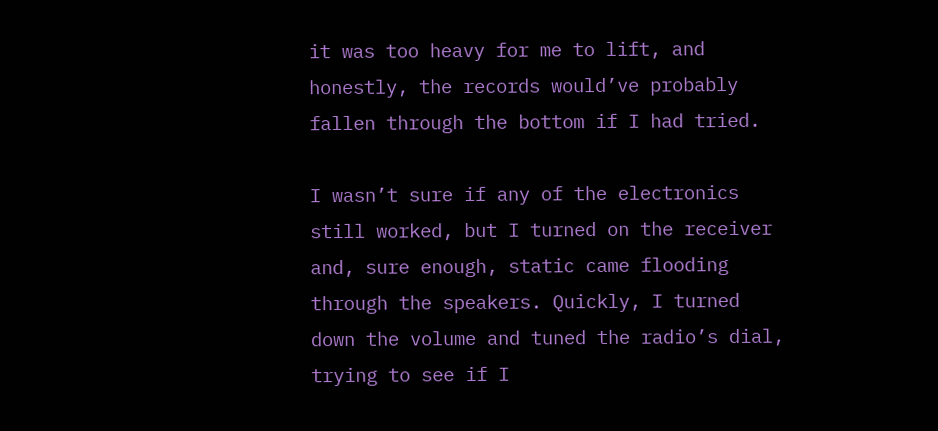it was too heavy for me to lift, and honestly, the records would’ve probably fallen through the bottom if I had tried.

I wasn’t sure if any of the electronics still worked, but I turned on the receiver and, sure enough, static came flooding through the speakers. Quickly, I turned down the volume and tuned the radio’s dial, trying to see if I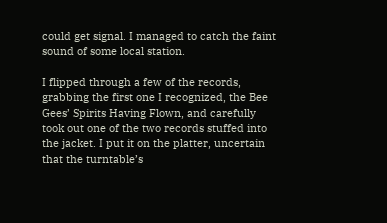could get signal. I managed to catch the faint sound of some local station.

I flipped through a few of the records, grabbing the first one I recognized, the Bee Gees’ Spirits Having Flown, and carefully took out one of the two records stuffed into the jacket. I put it on the platter, uncertain that the turntable’s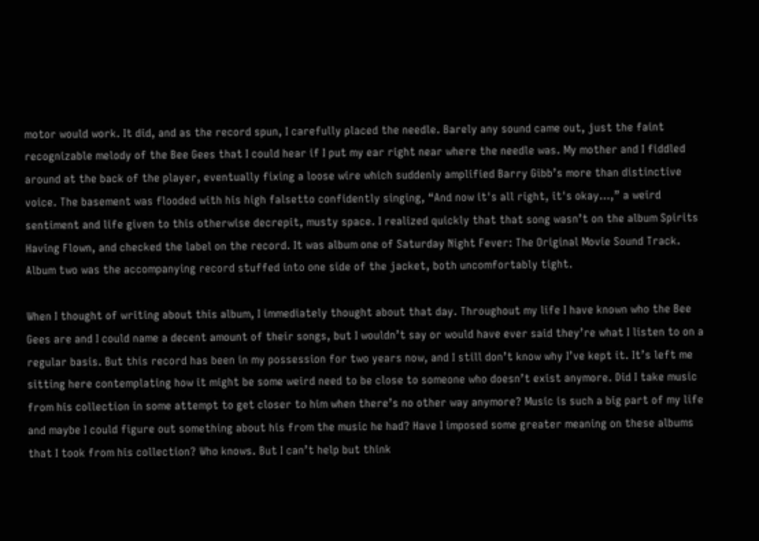motor would work. It did, and as the record spun, I carefully placed the needle. Barely any sound came out, just the faint recognizable melody of the Bee Gees that I could hear if I put my ear right near where the needle was. My mother and I fiddled around at the back of the player, eventually fixing a loose wire which suddenly amplified Barry Gibb’s more than distinctive voice. The basement was flooded with his high falsetto confidently singing, “And now it's all right, it's okay…,” a weird sentiment and life given to this otherwise decrepit, musty space. I realized quickly that that song wasn’t on the album Spirits Having Flown, and checked the label on the record. It was album one of Saturday Night Fever: The Original Movie Sound Track. Album two was the accompanying record stuffed into one side of the jacket, both uncomfortably tight.

When I thought of writing about this album, I immediately thought about that day. Throughout my life I have known who the Bee Gees are and I could name a decent amount of their songs, but I wouldn’t say or would have ever said they’re what I listen to on a regular basis. But this record has been in my possession for two years now, and I still don’t know why I’ve kept it. It’s left me sitting here contemplating how it might be some weird need to be close to someone who doesn’t exist anymore. Did I take music from his collection in some attempt to get closer to him when there’s no other way anymore? Music is such a big part of my life and maybe I could figure out something about his from the music he had? Have I imposed some greater meaning on these albums that I took from his collection? Who knows. But I can’t help but think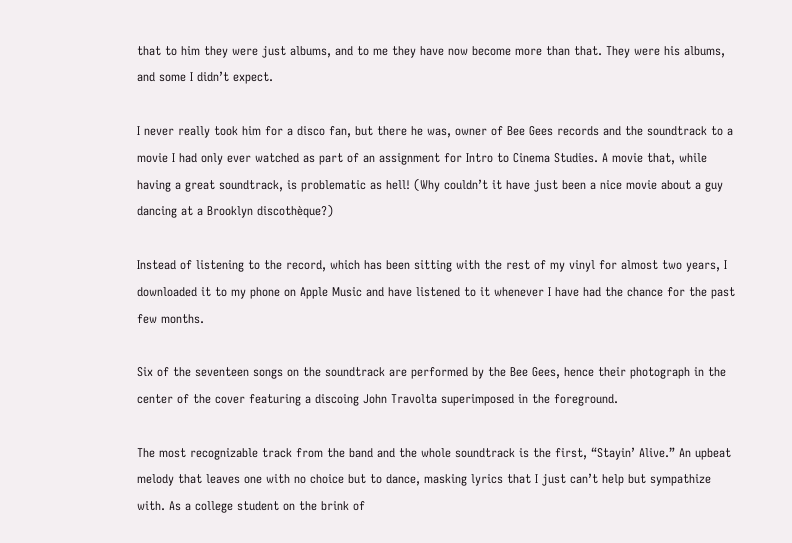that to him they were just albums, and to me they have now become more than that. They were his albums, and some I didn’t expect.

I never really took him for a disco fan, but there he was, owner of Bee Gees records and the soundtrack to a movie I had only ever watched as part of an assignment for Intro to Cinema Studies. A movie that, while having a great soundtrack, is problematic as hell! (Why couldn’t it have just been a nice movie about a guy dancing at a Brooklyn discothèque?)

Instead of listening to the record, which has been sitting with the rest of my vinyl for almost two years, I downloaded it to my phone on Apple Music and have listened to it whenever I have had the chance for the past few months.

Six of the seventeen songs on the soundtrack are performed by the Bee Gees, hence their photograph in the center of the cover featuring a discoing John Travolta superimposed in the foreground.

The most recognizable track from the band and the whole soundtrack is the first, “Stayin’ Alive.” An upbeat melody that leaves one with no choice but to dance, masking lyrics that I just can’t help but sympathize with. As a college student on the brink of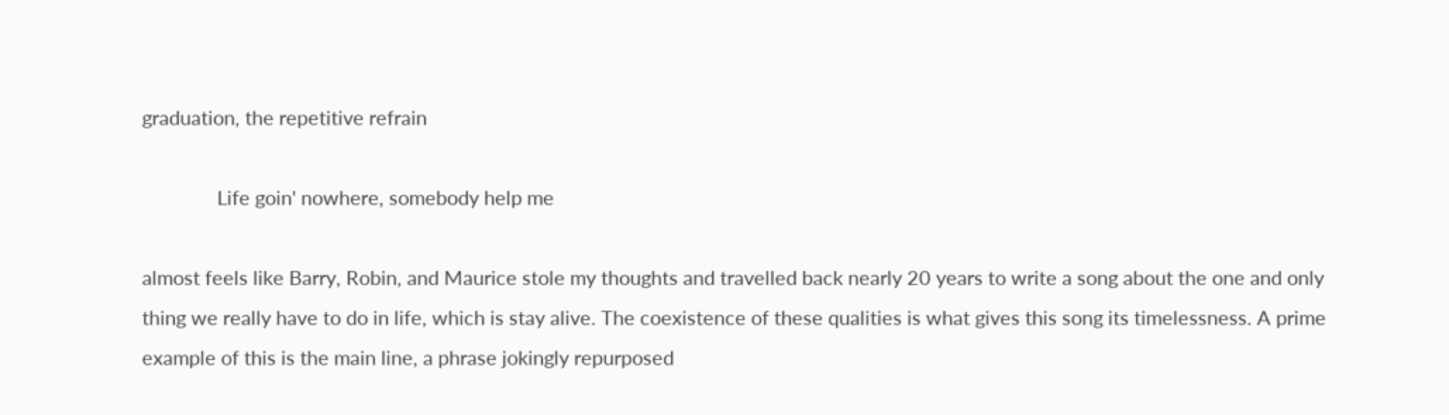graduation, the repetitive refrain

               Life goin' nowhere, somebody help me

almost feels like Barry, Robin, and Maurice stole my thoughts and travelled back nearly 20 years to write a song about the one and only thing we really have to do in life, which is stay alive. The coexistence of these qualities is what gives this song its timelessness. A prime example of this is the main line, a phrase jokingly repurposed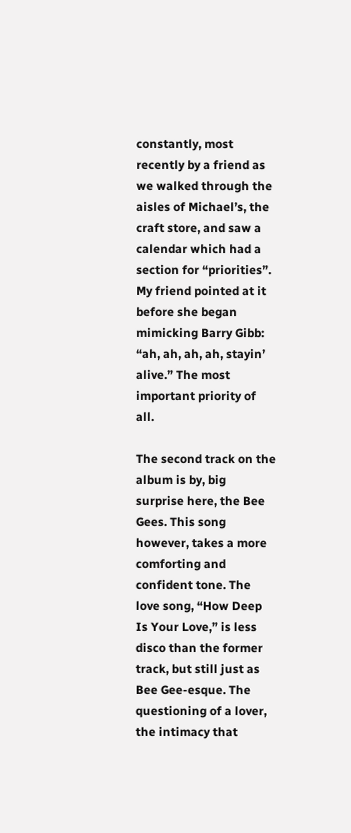constantly, most recently by a friend as we walked through the aisles of Michael’s, the craft store, and saw a calendar which had a section for “priorities”. My friend pointed at it before she began mimicking Barry Gibb: “ah, ah, ah, ah, stayin’ alive.” The most important priority of all.

The second track on the album is by, big surprise here, the Bee Gees. This song however, takes a more comforting and confident tone. The love song, “How Deep Is Your Love,” is less disco than the former track, but still just as Bee Gee-esque. The questioning of a lover, the intimacy that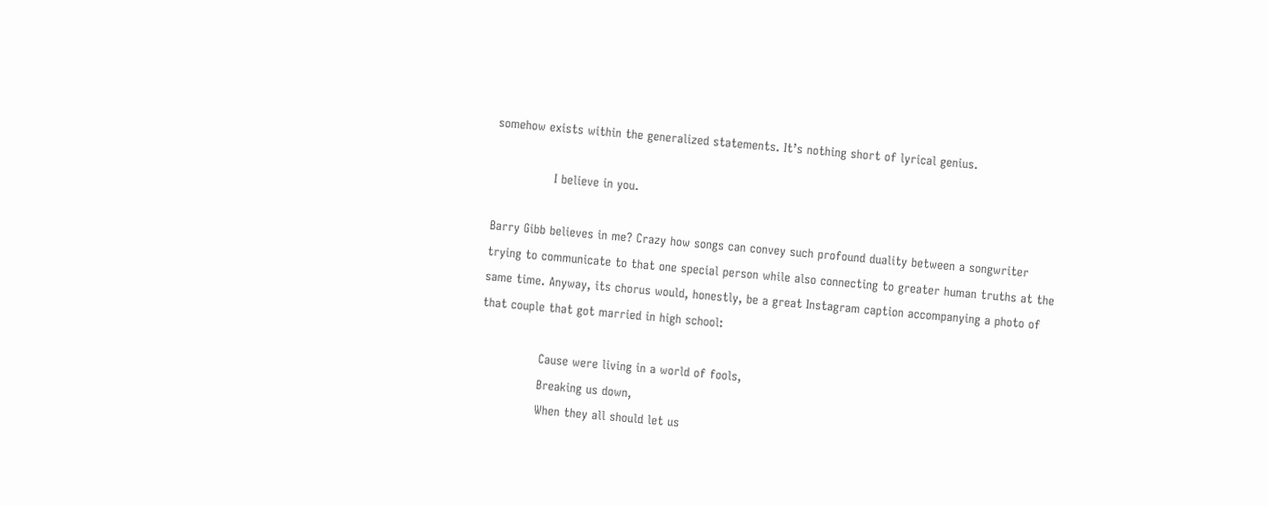somehow exists within the generalized statements. It’s nothing short of lyrical genius.

               I believe in you.

Barry Gibb believes in me? Crazy how songs can convey such profound duality between a songwriter trying to communicate to that one special person while also connecting to greater human truths at the same time. Anyway, its chorus would, honestly, be a great Instagram caption accompanying a photo of that couple that got married in high school:

               Cause were living in a world of fools,
               Breaking us down,
               When they all should let us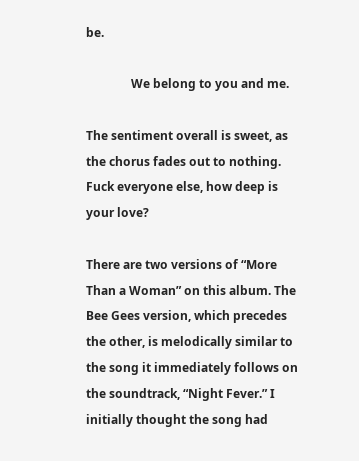be.

               We belong to you and me.

The sentiment overall is sweet, as the chorus fades out to nothing. Fuck everyone else, how deep is your love?

There are two versions of “More Than a Woman” on this album. The Bee Gees version, which precedes the other, is melodically similar to the song it immediately follows on the soundtrack, “Night Fever.” I initially thought the song had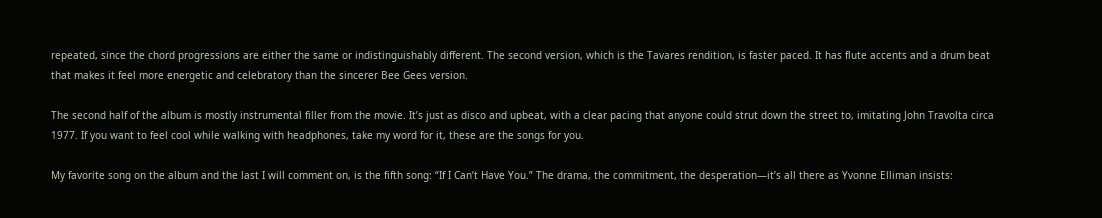repeated, since the chord progressions are either the same or indistinguishably different. The second version, which is the Tavares rendition, is faster paced. It has flute accents and a drum beat that makes it feel more energetic and celebratory than the sincerer Bee Gees version.

The second half of the album is mostly instrumental filler from the movie. It’s just as disco and upbeat, with a clear pacing that anyone could strut down the street to, imitating John Travolta circa 1977. If you want to feel cool while walking with headphones, take my word for it, these are the songs for you.

My favorite song on the album and the last I will comment on, is the fifth song: “If I Can’t Have You.” The drama, the commitment, the desperation—it’s all there as Yvonne Elliman insists: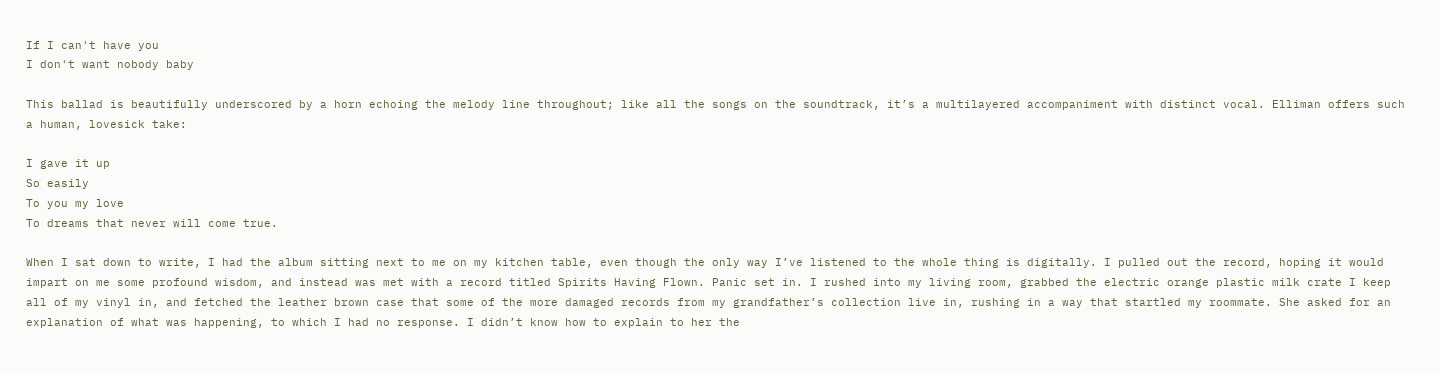If I can't have you
I don't want nobody baby

This ballad is beautifully underscored by a horn echoing the melody line throughout; like all the songs on the soundtrack, it’s a multilayered accompaniment with distinct vocal. Elliman offers such a human, lovesick take:

I gave it up
So easily
To you my love
To dreams that never will come true.

When I sat down to write, I had the album sitting next to me on my kitchen table, even though the only way I’ve listened to the whole thing is digitally. I pulled out the record, hoping it would impart on me some profound wisdom, and instead was met with a record titled Spirits Having Flown. Panic set in. I rushed into my living room, grabbed the electric orange plastic milk crate I keep all of my vinyl in, and fetched the leather brown case that some of the more damaged records from my grandfather’s collection live in, rushing in a way that startled my roommate. She asked for an explanation of what was happening, to which I had no response. I didn’t know how to explain to her the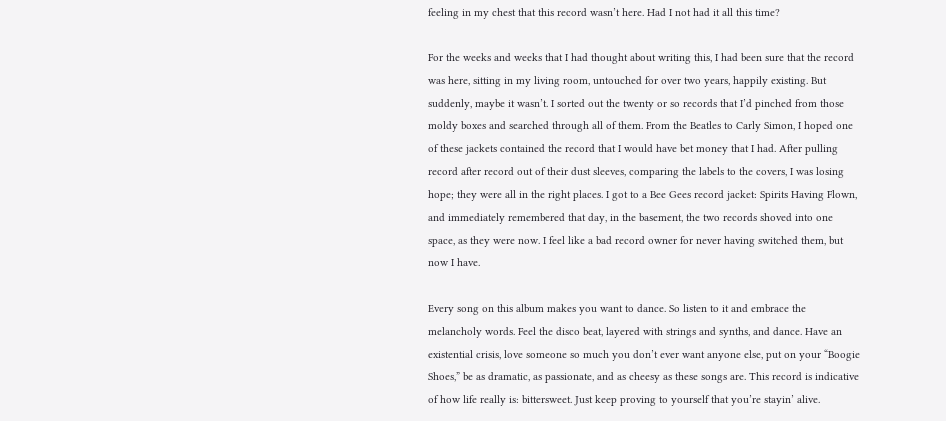feeling in my chest that this record wasn’t here. Had I not had it all this time?

For the weeks and weeks that I had thought about writing this, I had been sure that the record was here, sitting in my living room, untouched for over two years, happily existing. But suddenly, maybe it wasn’t. I sorted out the twenty or so records that I’d pinched from those moldy boxes and searched through all of them. From the Beatles to Carly Simon, I hoped one of these jackets contained the record that I would have bet money that I had. After pulling record after record out of their dust sleeves, comparing the labels to the covers, I was losing hope; they were all in the right places. I got to a Bee Gees record jacket: Spirits Having Flown, and immediately remembered that day, in the basement, the two records shoved into one space, as they were now. I feel like a bad record owner for never having switched them, but now I have.

Every song on this album makes you want to dance. So listen to it and embrace the melancholy words. Feel the disco beat, layered with strings and synths, and dance. Have an existential crisis, love someone so much you don’t ever want anyone else, put on your “Boogie Shoes,” be as dramatic, as passionate, and as cheesy as these songs are. This record is indicative of how life really is: bittersweet. Just keep proving to yourself that you’re stayin’ alive.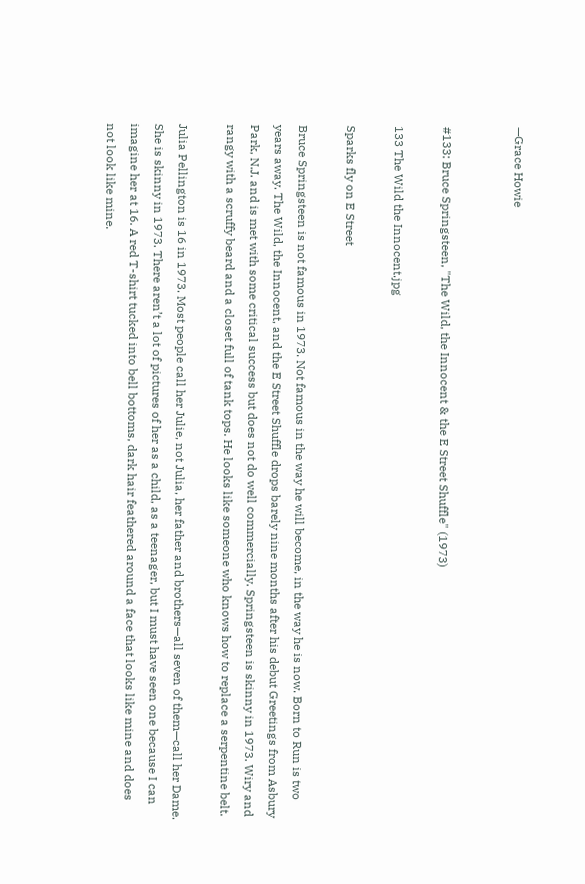—Grace Howie


#133: Bruce Springsteen, "The Wild, the Innocent & the E Street Shuffle" (1973)

133 The Wild the Innocent.jpg

Sparks fly on E Street

Bruce Springsteen is not famous in 1973. Not famous in the way he will become, in the way he is now. Born to Run is two years away. The Wild, the Innocent, and the E Street Shuffle drops barely nine months after his debut Greetings from Asbury Park, N.J. and is met with some critical success but does not do well commercially. Springsteen is skinny in 1973. Wiry and rangy with a scruffy beard and a closet full of tank tops. He looks like someone who knows how to replace a serpentine belt.

Julia Pellington is 16 in 1973. Most people call her Julie, not Julia, her father and brothers—all seven of them—call her Dame. She is skinny in 1973. There aren’t a lot of pictures of her as a child, as a teenager, but I must have seen one because I can imagine her at 16. A red T-shirt tucked into bell bottoms, dark hair feathered around a face that looks like mine and does not look like mine.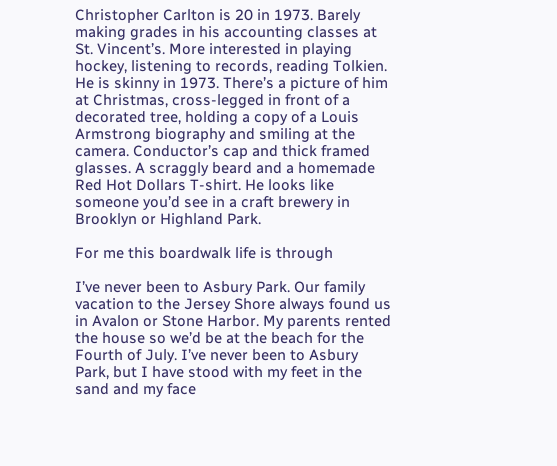Christopher Carlton is 20 in 1973. Barely making grades in his accounting classes at St. Vincent’s. More interested in playing hockey, listening to records, reading Tolkien. He is skinny in 1973. There’s a picture of him at Christmas, cross-legged in front of a decorated tree, holding a copy of a Louis Armstrong biography and smiling at the camera. Conductor’s cap and thick framed glasses. A scraggly beard and a homemade Red Hot Dollars T-shirt. He looks like someone you’d see in a craft brewery in Brooklyn or Highland Park.

For me this boardwalk life is through

I’ve never been to Asbury Park. Our family vacation to the Jersey Shore always found us in Avalon or Stone Harbor. My parents rented the house so we’d be at the beach for the Fourth of July. I’ve never been to Asbury Park, but I have stood with my feet in the sand and my face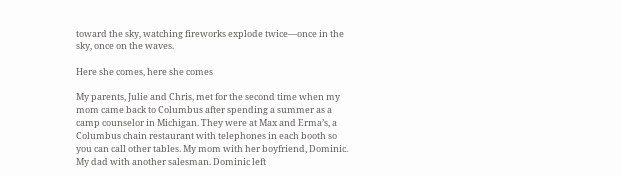toward the sky, watching fireworks explode twice—once in the sky, once on the waves.

Here she comes, here she comes

My parents, Julie and Chris, met for the second time when my mom came back to Columbus after spending a summer as a camp counselor in Michigan. They were at Max and Erma’s, a Columbus chain restaurant with telephones in each booth so you can call other tables. My mom with her boyfriend, Dominic. My dad with another salesman. Dominic left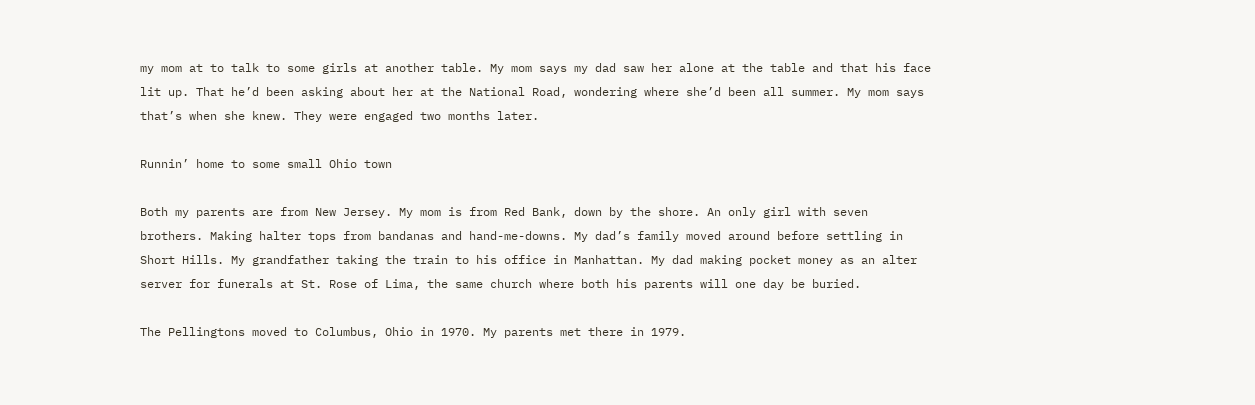my mom at to talk to some girls at another table. My mom says my dad saw her alone at the table and that his face lit up. That he’d been asking about her at the National Road, wondering where she’d been all summer. My mom says that’s when she knew. They were engaged two months later.

Runnin’ home to some small Ohio town

Both my parents are from New Jersey. My mom is from Red Bank, down by the shore. An only girl with seven brothers. Making halter tops from bandanas and hand-me-downs. My dad’s family moved around before settling in Short Hills. My grandfather taking the train to his office in Manhattan. My dad making pocket money as an alter server for funerals at St. Rose of Lima, the same church where both his parents will one day be buried.

The Pellingtons moved to Columbus, Ohio in 1970. My parents met there in 1979.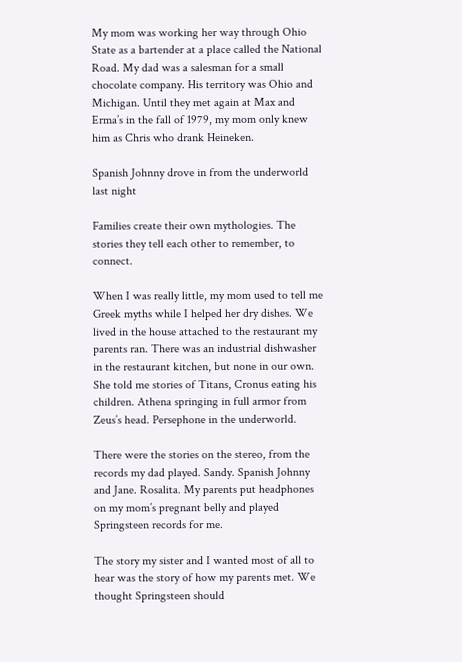My mom was working her way through Ohio State as a bartender at a place called the National Road. My dad was a salesman for a small chocolate company. His territory was Ohio and Michigan. Until they met again at Max and Erma’s in the fall of 1979, my mom only knew him as Chris who drank Heineken.

Spanish Johnny drove in from the underworld last night

Families create their own mythologies. The stories they tell each other to remember, to connect.

When I was really little, my mom used to tell me Greek myths while I helped her dry dishes. We lived in the house attached to the restaurant my parents ran. There was an industrial dishwasher in the restaurant kitchen, but none in our own. She told me stories of Titans, Cronus eating his children. Athena springing in full armor from Zeus’s head. Persephone in the underworld.

There were the stories on the stereo, from the records my dad played. Sandy. Spanish Johnny and Jane. Rosalita. My parents put headphones on my mom’s pregnant belly and played Springsteen records for me.

The story my sister and I wanted most of all to hear was the story of how my parents met. We thought Springsteen should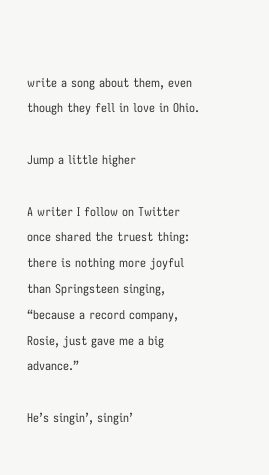write a song about them, even though they fell in love in Ohio.

Jump a little higher

A writer I follow on Twitter once shared the truest thing: there is nothing more joyful than Springsteen singing, “because a record company, Rosie, just gave me a big advance.”

He’s singin’, singin’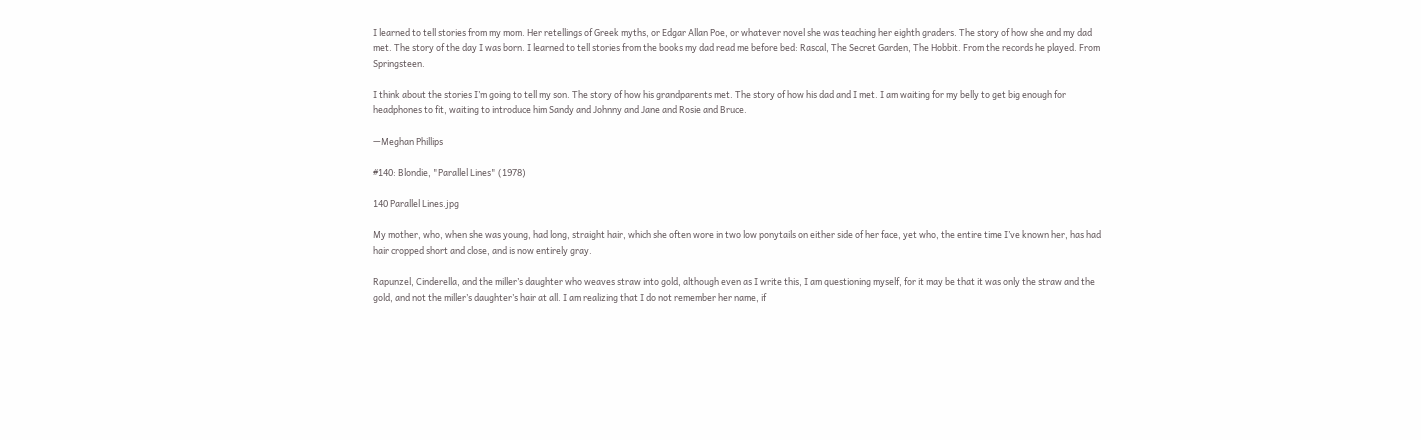I learned to tell stories from my mom. Her retellings of Greek myths, or Edgar Allan Poe, or whatever novel she was teaching her eighth graders. The story of how she and my dad met. The story of the day I was born. I learned to tell stories from the books my dad read me before bed: Rascal, The Secret Garden, The Hobbit. From the records he played. From Springsteen.

I think about the stories I’m going to tell my son. The story of how his grandparents met. The story of how his dad and I met. I am waiting for my belly to get big enough for headphones to fit, waiting to introduce him Sandy and Johnny and Jane and Rosie and Bruce.

—Meghan Phillips

#140: Blondie, "Parallel Lines" (1978)

140 Parallel Lines.jpg

My mother, who, when she was young, had long, straight hair, which she often wore in two low ponytails on either side of her face, yet who, the entire time I’ve known her, has had hair cropped short and close, and is now entirely gray.

Rapunzel, Cinderella, and the miller’s daughter who weaves straw into gold, although even as I write this, I am questioning myself, for it may be that it was only the straw and the gold, and not the miller’s daughter’s hair at all. I am realizing that I do not remember her name, if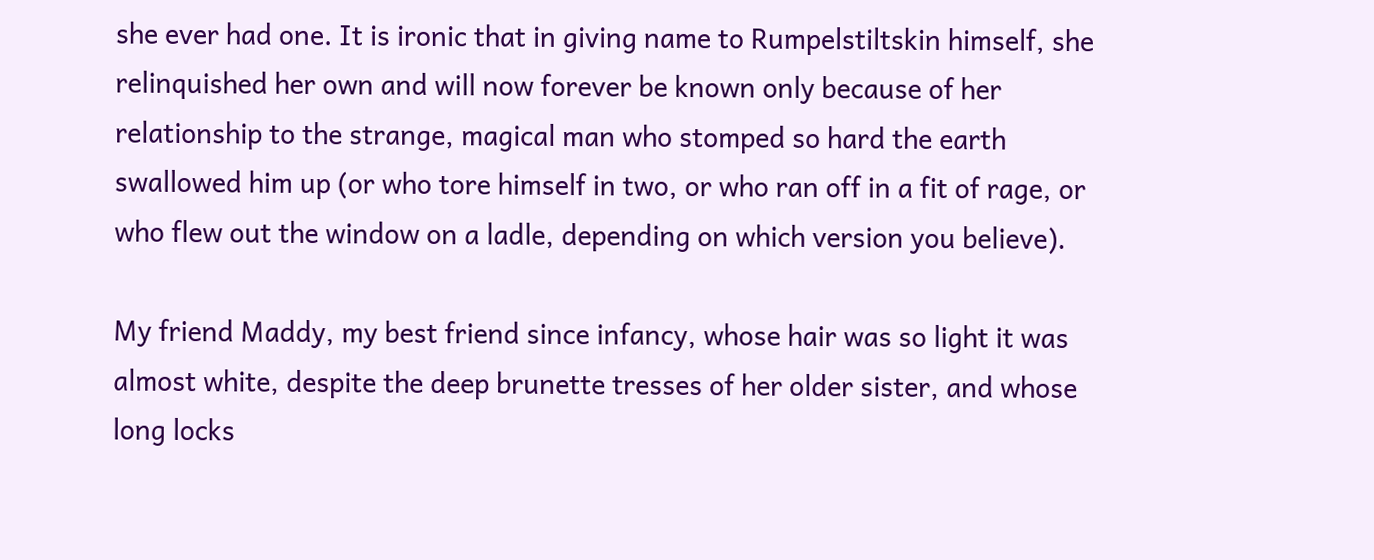she ever had one. It is ironic that in giving name to Rumpelstiltskin himself, she relinquished her own and will now forever be known only because of her relationship to the strange, magical man who stomped so hard the earth swallowed him up (or who tore himself in two, or who ran off in a fit of rage, or who flew out the window on a ladle, depending on which version you believe).

My friend Maddy, my best friend since infancy, whose hair was so light it was almost white, despite the deep brunette tresses of her older sister, and whose long locks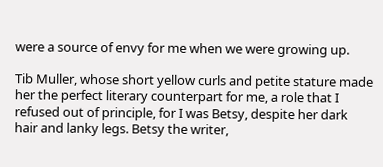were a source of envy for me when we were growing up.

Tib Muller, whose short yellow curls and petite stature made her the perfect literary counterpart for me, a role that I refused out of principle, for I was Betsy, despite her dark hair and lanky legs. Betsy the writer,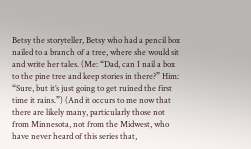Betsy the storyteller, Betsy who had a pencil box nailed to a branch of a tree, where she would sit and write her tales. (Me: “Dad, can I nail a box to the pine tree and keep stories in there?” Him: “Sure, but it’s just going to get ruined the first time it rains.”) (And it occurs to me now that there are likely many, particularly those not from Minnesota, not from the Midwest, who have never heard of this series that,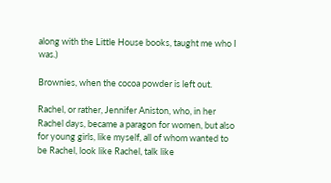along with the Little House books, taught me who I was.)

Brownies, when the cocoa powder is left out.

Rachel, or rather, Jennifer Aniston, who, in her Rachel days, became a paragon for women, but also for young girls, like myself, all of whom wanted to be Rachel, look like Rachel, talk like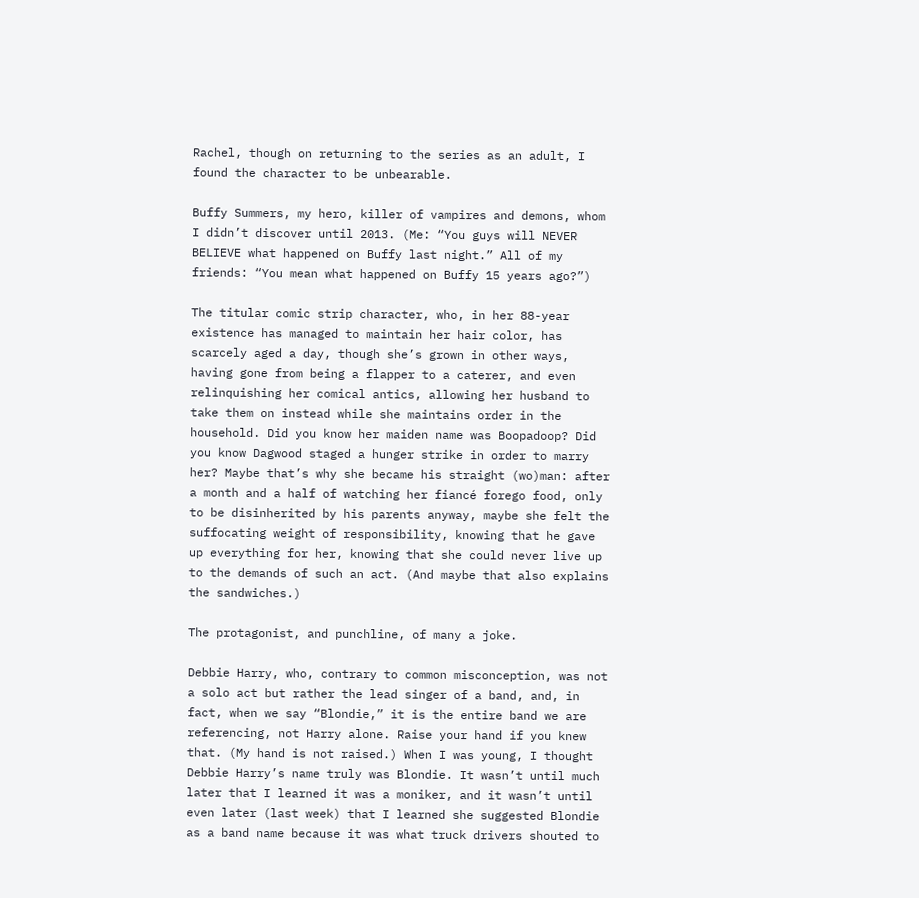Rachel, though on returning to the series as an adult, I found the character to be unbearable.

Buffy Summers, my hero, killer of vampires and demons, whom I didn’t discover until 2013. (Me: “You guys will NEVER BELIEVE what happened on Buffy last night.” All of my friends: “You mean what happened on Buffy 15 years ago?”)

The titular comic strip character, who, in her 88-year existence has managed to maintain her hair color, has scarcely aged a day, though she’s grown in other ways, having gone from being a flapper to a caterer, and even relinquishing her comical antics, allowing her husband to take them on instead while she maintains order in the household. Did you know her maiden name was Boopadoop? Did you know Dagwood staged a hunger strike in order to marry her? Maybe that’s why she became his straight (wo)man: after a month and a half of watching her fiancé forego food, only to be disinherited by his parents anyway, maybe she felt the suffocating weight of responsibility, knowing that he gave up everything for her, knowing that she could never live up to the demands of such an act. (And maybe that also explains the sandwiches.)

The protagonist, and punchline, of many a joke.

Debbie Harry, who, contrary to common misconception, was not a solo act but rather the lead singer of a band, and, in fact, when we say “Blondie,” it is the entire band we are referencing, not Harry alone. Raise your hand if you knew that. (My hand is not raised.) When I was young, I thought Debbie Harry’s name truly was Blondie. It wasn’t until much later that I learned it was a moniker, and it wasn’t until even later (last week) that I learned she suggested Blondie as a band name because it was what truck drivers shouted to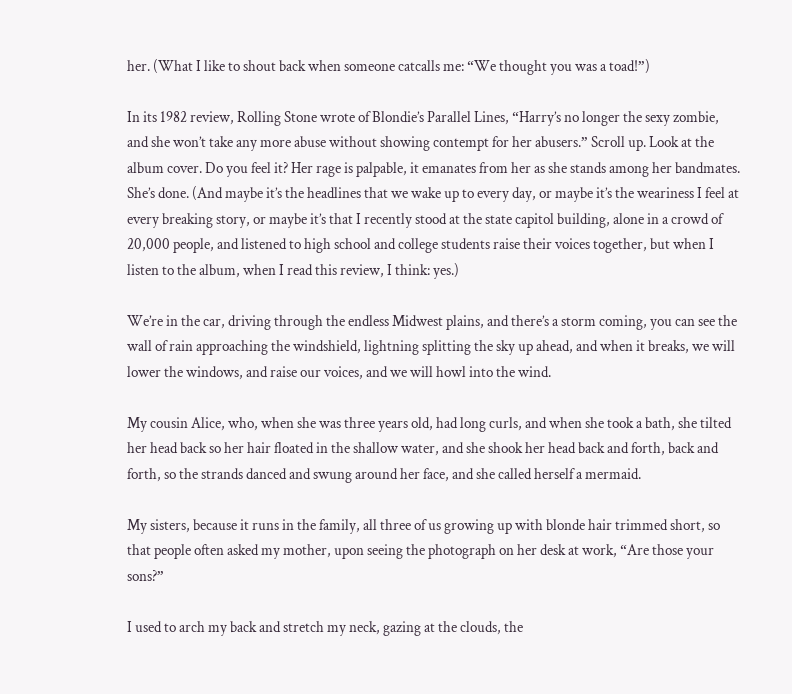her. (What I like to shout back when someone catcalls me: “We thought you was a toad!”)

In its 1982 review, Rolling Stone wrote of Blondie’s Parallel Lines, “Harry’s no longer the sexy zombie, and she won’t take any more abuse without showing contempt for her abusers.” Scroll up. Look at the album cover. Do you feel it? Her rage is palpable, it emanates from her as she stands among her bandmates. She’s done. (And maybe it’s the headlines that we wake up to every day, or maybe it’s the weariness I feel at every breaking story, or maybe it’s that I recently stood at the state capitol building, alone in a crowd of 20,000 people, and listened to high school and college students raise their voices together, but when I listen to the album, when I read this review, I think: yes.)

We’re in the car, driving through the endless Midwest plains, and there’s a storm coming, you can see the wall of rain approaching the windshield, lightning splitting the sky up ahead, and when it breaks, we will lower the windows, and raise our voices, and we will howl into the wind.

My cousin Alice, who, when she was three years old, had long curls, and when she took a bath, she tilted her head back so her hair floated in the shallow water, and she shook her head back and forth, back and forth, so the strands danced and swung around her face, and she called herself a mermaid.

My sisters, because it runs in the family, all three of us growing up with blonde hair trimmed short, so that people often asked my mother, upon seeing the photograph on her desk at work, “Are those your sons?”

I used to arch my back and stretch my neck, gazing at the clouds, the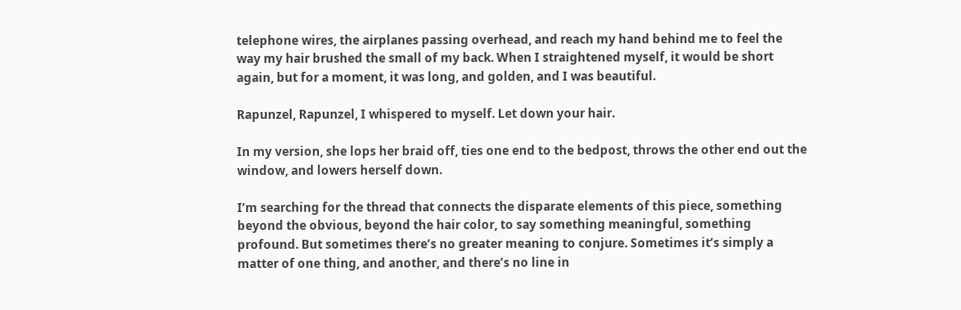telephone wires, the airplanes passing overhead, and reach my hand behind me to feel the way my hair brushed the small of my back. When I straightened myself, it would be short again, but for a moment, it was long, and golden, and I was beautiful.

Rapunzel, Rapunzel, I whispered to myself. Let down your hair.

In my version, she lops her braid off, ties one end to the bedpost, throws the other end out the window, and lowers herself down.

I’m searching for the thread that connects the disparate elements of this piece, something beyond the obvious, beyond the hair color, to say something meaningful, something profound. But sometimes there’s no greater meaning to conjure. Sometimes it’s simply a matter of one thing, and another, and there’s no line in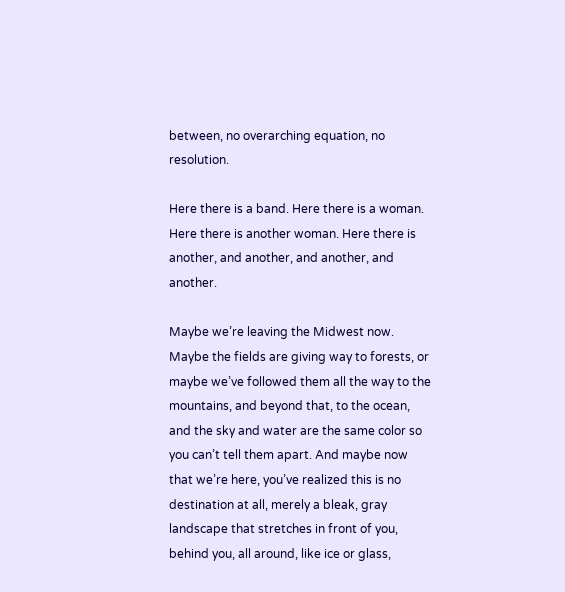between, no overarching equation, no resolution.

Here there is a band. Here there is a woman. Here there is another woman. Here there is another, and another, and another, and another.

Maybe we’re leaving the Midwest now. Maybe the fields are giving way to forests, or maybe we’ve followed them all the way to the mountains, and beyond that, to the ocean, and the sky and water are the same color so you can’t tell them apart. And maybe now that we’re here, you’ve realized this is no destination at all, merely a bleak, gray landscape that stretches in front of you, behind you, all around, like ice or glass,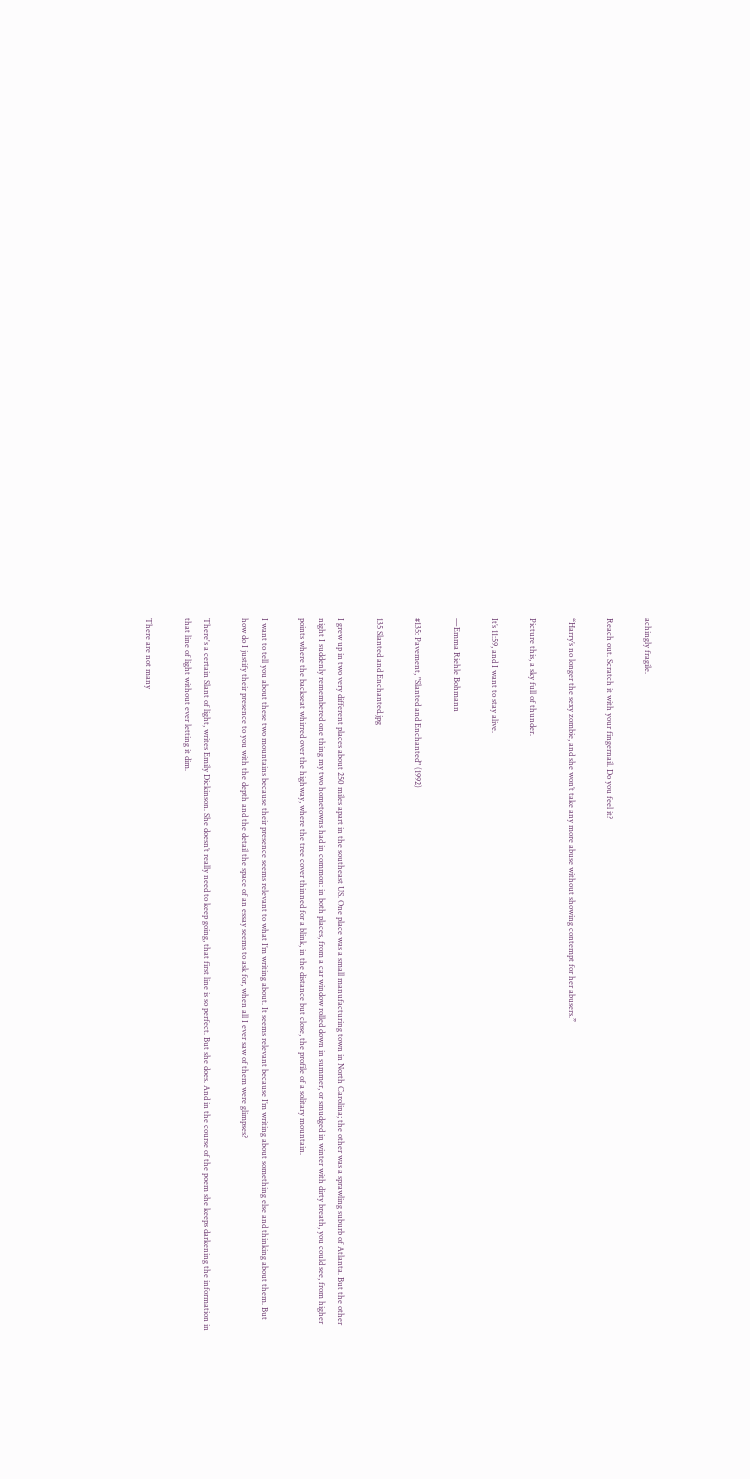achingly fragile.

Reach out. Scratch it with your fingernail. Do you feel it?

“Harry’s no longer the sexy zombie, and she won’t take any more abuse without showing contempt for her abusers.”

Picture this, a sky full of thunder.

It’s 11:59, and I want to stay alive.

—Emma Riehle Bohmann

#135: Pavement, "Slanted and Enchanted" (1992)

135 Slanted and Enchanted.jpg

I grew up in two very different places about 250 miles apart in the southeast US. One place was a small manufacturing town in North Carolina; the other was a sprawling suburb of Atlanta. But the other night I suddenly remembered one thing my two hometowns had in common: in both places, from a car window rolled down in summer, or smudged in winter with dirty breath, you could see, from higher points where the backseat whirred over the highway, where the tree cover thinned for a blink, in the distance but close, the profile of a solitary mountain.

I want to tell you about these two mountains because their presence seems relevant to what I’m writing about. It seems relevant because I’m writing about something else and thinking about them. But how do I justify their presence to you with the depth and the detail the space of an essay seems to ask for, when all I ever saw of them were glimpses?

There's a certain Slant of light, writes Emily Dickinson. She doesn’t really need to keep going, that first line is so perfect. But she does. And in the course of the poem she keeps darkening the information in that line of light without ever letting it dim.

There are not many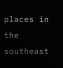places in the southeast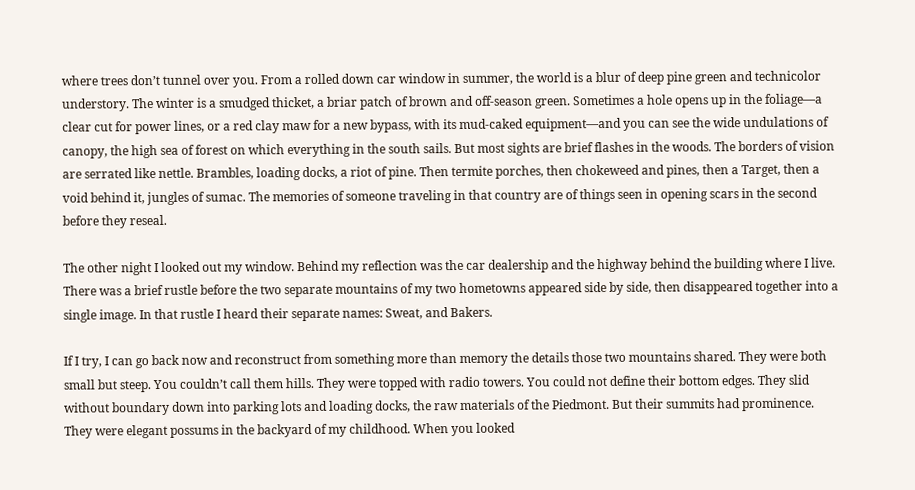where trees don’t tunnel over you. From a rolled down car window in summer, the world is a blur of deep pine green and technicolor understory. The winter is a smudged thicket, a briar patch of brown and off-season green. Sometimes a hole opens up in the foliage—a clear cut for power lines, or a red clay maw for a new bypass, with its mud-caked equipment—and you can see the wide undulations of canopy, the high sea of forest on which everything in the south sails. But most sights are brief flashes in the woods. The borders of vision are serrated like nettle. Brambles, loading docks, a riot of pine. Then termite porches, then chokeweed and pines, then a Target, then a void behind it, jungles of sumac. The memories of someone traveling in that country are of things seen in opening scars in the second before they reseal.

The other night I looked out my window. Behind my reflection was the car dealership and the highway behind the building where I live. There was a brief rustle before the two separate mountains of my two hometowns appeared side by side, then disappeared together into a single image. In that rustle I heard their separate names: Sweat, and Bakers.

If I try, I can go back now and reconstruct from something more than memory the details those two mountains shared. They were both small but steep. You couldn’t call them hills. They were topped with radio towers. You could not define their bottom edges. They slid without boundary down into parking lots and loading docks, the raw materials of the Piedmont. But their summits had prominence. They were elegant possums in the backyard of my childhood. When you looked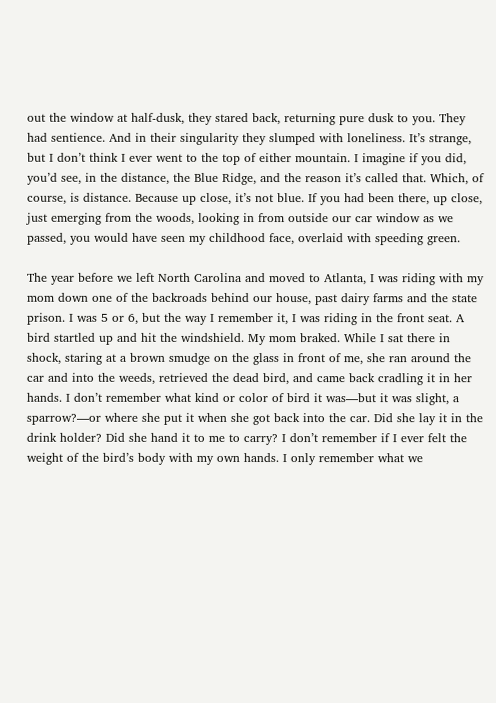out the window at half-dusk, they stared back, returning pure dusk to you. They had sentience. And in their singularity they slumped with loneliness. It’s strange, but I don’t think I ever went to the top of either mountain. I imagine if you did, you’d see, in the distance, the Blue Ridge, and the reason it’s called that. Which, of course, is distance. Because up close, it’s not blue. If you had been there, up close, just emerging from the woods, looking in from outside our car window as we passed, you would have seen my childhood face, overlaid with speeding green.

The year before we left North Carolina and moved to Atlanta, I was riding with my mom down one of the backroads behind our house, past dairy farms and the state prison. I was 5 or 6, but the way I remember it, I was riding in the front seat. A bird startled up and hit the windshield. My mom braked. While I sat there in shock, staring at a brown smudge on the glass in front of me, she ran around the car and into the weeds, retrieved the dead bird, and came back cradling it in her hands. I don’t remember what kind or color of bird it was—but it was slight, a sparrow?—or where she put it when she got back into the car. Did she lay it in the drink holder? Did she hand it to me to carry? I don’t remember if I ever felt the weight of the bird’s body with my own hands. I only remember what we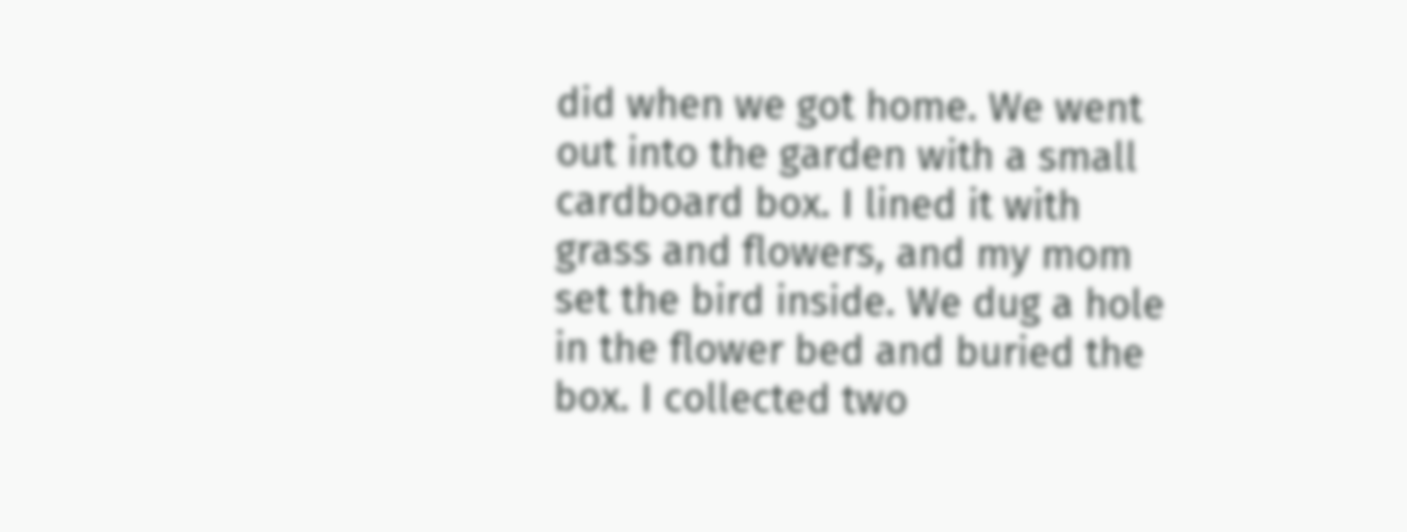did when we got home. We went out into the garden with a small cardboard box. I lined it with grass and flowers, and my mom set the bird inside. We dug a hole in the flower bed and buried the box. I collected two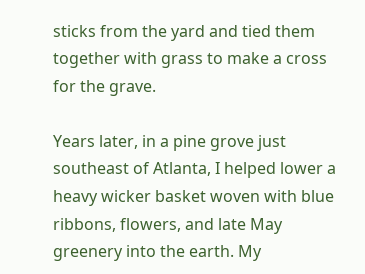sticks from the yard and tied them together with grass to make a cross for the grave.

Years later, in a pine grove just southeast of Atlanta, I helped lower a heavy wicker basket woven with blue ribbons, flowers, and late May greenery into the earth. My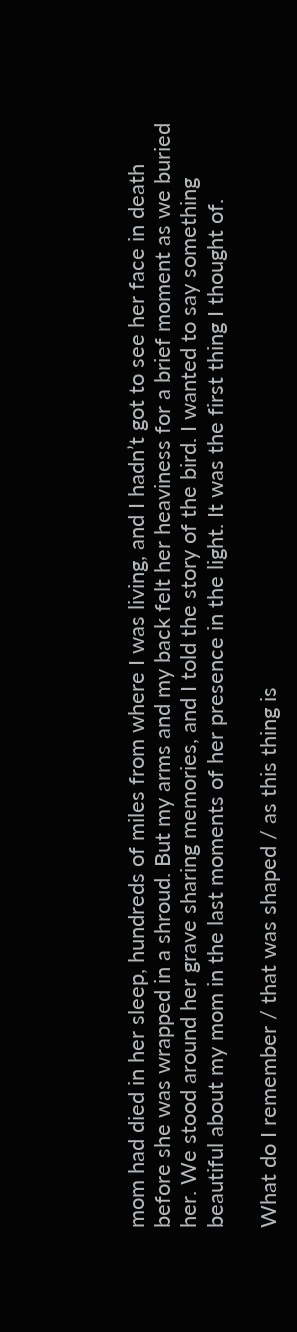mom had died in her sleep, hundreds of miles from where I was living, and I hadn’t got to see her face in death before she was wrapped in a shroud. But my arms and my back felt her heaviness for a brief moment as we buried her. We stood around her grave sharing memories, and I told the story of the bird. I wanted to say something beautiful about my mom in the last moments of her presence in the light. It was the first thing I thought of.

What do I remember / that was shaped / as this thing is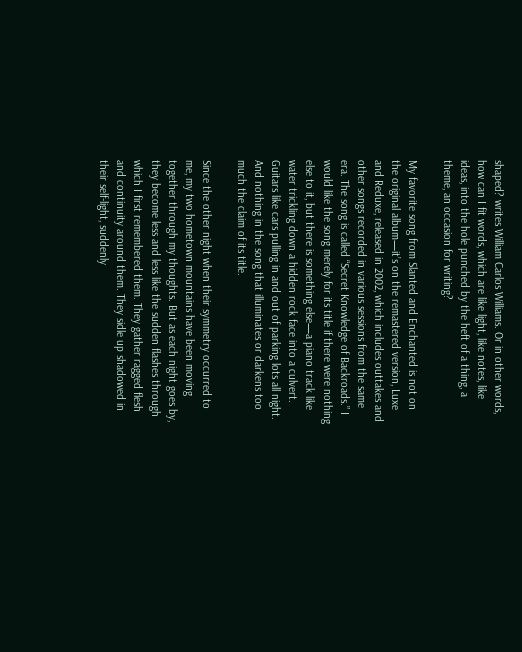shaped? writes William Carlos Williams. Or in other words, how can I fit words, which are like light, like notes, like ideas, into the hole punched by the heft of a thing, a theme, an occasion for writing?

My favorite song from Slanted and Enchanted is not on the original album—it’s on the remastered version, Luxe and Reduxe, released in 2002, which includes outtakes and other songs recorded in various sessions from the same era. The song is called “Secret Knowledge of Backroads.” I would like the song merely for its title if there were nothing else to it, but there is something else—a piano track like water trickling down a hidden rock face into a culvert. Guitars like cars pulling in and out of parking lots all night. And nothing in the song that illuminates or darkens too much the claim of its title.

Since the other night when their symmetry occurred to me, my two hometown mountains have been moving together through my thoughts. But as each night goes by, they become less and less like the sudden flashes through which I first remembered them. They gather ragged flesh and continuity around them. They sidle up shadowed in their self-light, suddenly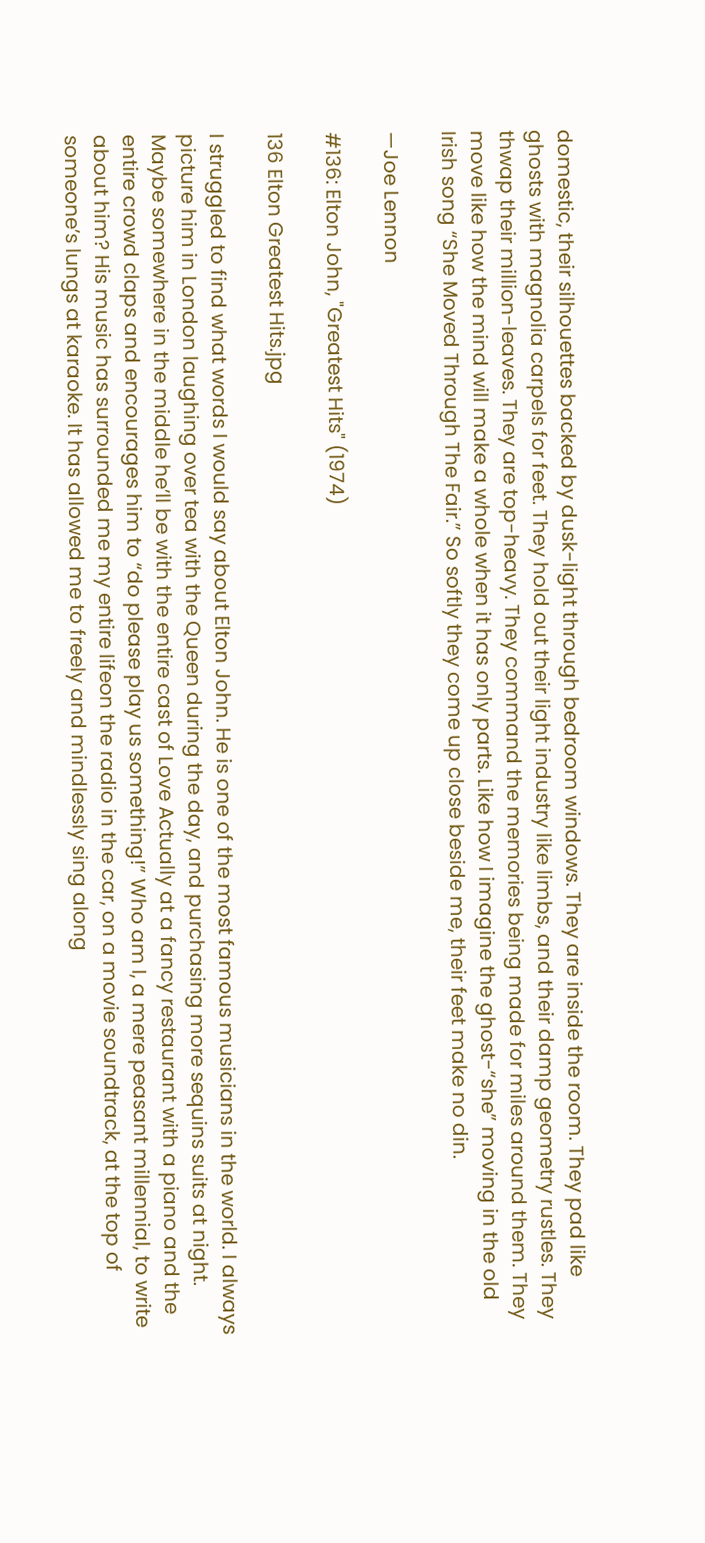domestic, their silhouettes backed by dusk-light through bedroom windows. They are inside the room. They pad like ghosts with magnolia carpels for feet. They hold out their light industry like limbs, and their damp geometry rustles. They thwap their million-leaves. They are top-heavy. They command the memories being made for miles around them. They move like how the mind will make a whole when it has only parts. Like how I imagine the ghost-“she” moving in the old Irish song “She Moved Through The Fair.” So softly they come up close beside me, their feet make no din.

—Joe Lennon

#136: Elton John, "Greatest Hits" (1974)

136 Elton Greatest Hits.jpg

I struggled to find what words I would say about Elton John. He is one of the most famous musicians in the world. I always picture him in London laughing over tea with the Queen during the day, and purchasing more sequins suits at night. Maybe somewhere in the middle he’ll be with the entire cast of Love Actually at a fancy restaurant with a piano and the entire crowd claps and encourages him to “do please play us something!” Who am I, a mere peasant millennial, to write about him? His music has surrounded me my entire lifeon the radio in the car, on a movie soundtrack, at the top of someone’s lungs at karaoke. It has allowed me to freely and mindlessly sing along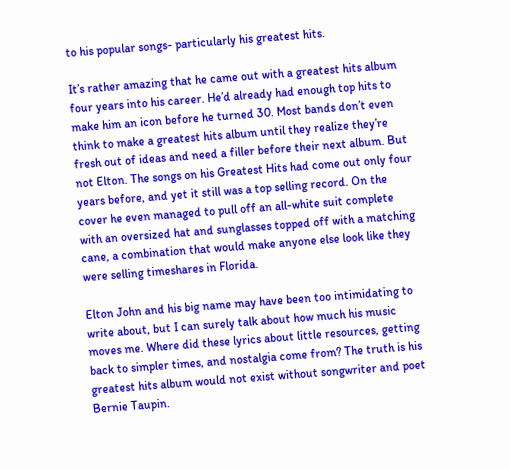to his popular songs- particularly his greatest hits.

It’s rather amazing that he came out with a greatest hits album four years into his career. He’d already had enough top hits to make him an icon before he turned 30. Most bands don’t even think to make a greatest hits album until they realize they’re fresh out of ideas and need a filler before their next album. But not Elton. The songs on his Greatest Hits had come out only four years before, and yet it still was a top selling record. On the cover he even managed to pull off an all-white suit complete with an oversized hat and sunglasses topped off with a matching cane, a combination that would make anyone else look like they were selling timeshares in Florida.

Elton John and his big name may have been too intimidating to write about, but I can surely talk about how much his music moves me. Where did these lyrics about little resources, getting back to simpler times, and nostalgia come from? The truth is his greatest hits album would not exist without songwriter and poet Bernie Taupin.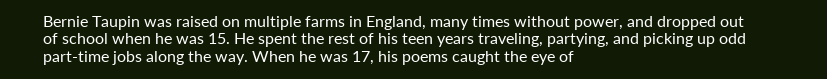Bernie Taupin was raised on multiple farms in England, many times without power, and dropped out of school when he was 15. He spent the rest of his teen years traveling, partying, and picking up odd part-time jobs along the way. When he was 17, his poems caught the eye of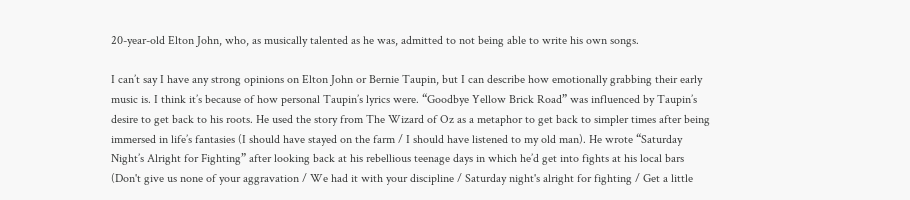20-year-old Elton John, who, as musically talented as he was, admitted to not being able to write his own songs.

I can’t say I have any strong opinions on Elton John or Bernie Taupin, but I can describe how emotionally grabbing their early music is. I think it’s because of how personal Taupin’s lyrics were. “Goodbye Yellow Brick Road” was influenced by Taupin’s desire to get back to his roots. He used the story from The Wizard of Oz as a metaphor to get back to simpler times after being immersed in life’s fantasies (I should have stayed on the farm / I should have listened to my old man). He wrote “Saturday Night’s Alright for Fighting” after looking back at his rebellious teenage days in which he’d get into fights at his local bars (Don't give us none of your aggravation / We had it with your discipline / Saturday night's alright for fighting / Get a little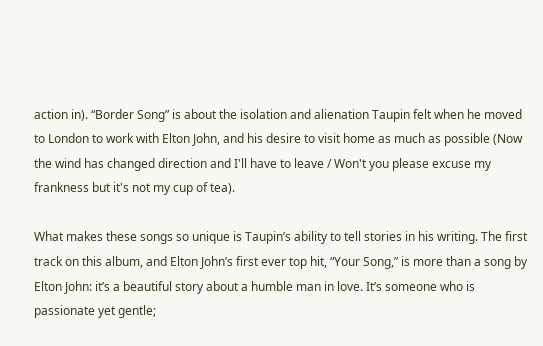action in). “Border Song” is about the isolation and alienation Taupin felt when he moved to London to work with Elton John, and his desire to visit home as much as possible (Now the wind has changed direction and I'll have to leave / Won't you please excuse my frankness but it's not my cup of tea).

What makes these songs so unique is Taupin’s ability to tell stories in his writing. The first track on this album, and Elton John’s first ever top hit, “Your Song,” is more than a song by Elton John: it’s a beautiful story about a humble man in love. It’s someone who is passionate yet gentle;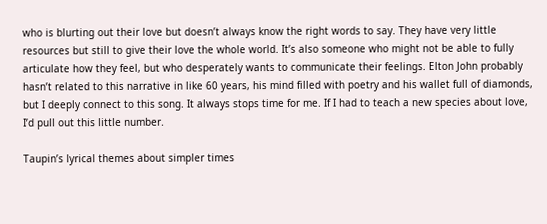who is blurting out their love but doesn’t always know the right words to say. They have very little resources but still to give their love the whole world. It’s also someone who might not be able to fully articulate how they feel, but who desperately wants to communicate their feelings. Elton John probably hasn’t related to this narrative in like 60 years, his mind filled with poetry and his wallet full of diamonds, but I deeply connect to this song. It always stops time for me. If I had to teach a new species about love, I’d pull out this little number.

Taupin’s lyrical themes about simpler times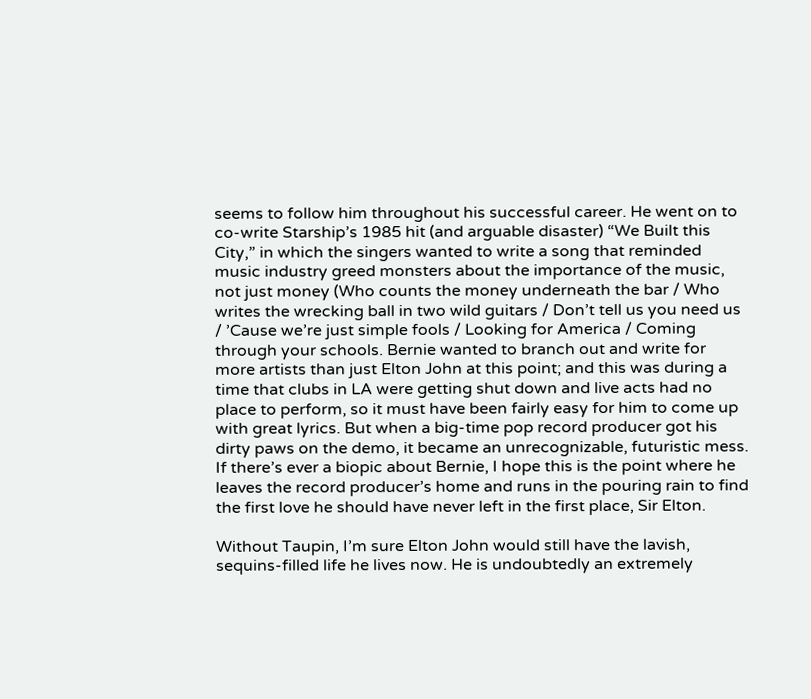seems to follow him throughout his successful career. He went on to co-write Starship’s 1985 hit (and arguable disaster) “We Built this City,” in which the singers wanted to write a song that reminded music industry greed monsters about the importance of the music, not just money (Who counts the money underneath the bar / Who writes the wrecking ball in two wild guitars / Don’t tell us you need us / ’Cause we’re just simple fools / Looking for America / Coming through your schools. Bernie wanted to branch out and write for more artists than just Elton John at this point; and this was during a time that clubs in LA were getting shut down and live acts had no place to perform, so it must have been fairly easy for him to come up with great lyrics. But when a big-time pop record producer got his dirty paws on the demo, it became an unrecognizable, futuristic mess. If there’s ever a biopic about Bernie, I hope this is the point where he leaves the record producer’s home and runs in the pouring rain to find the first love he should have never left in the first place, Sir Elton.

Without Taupin, I’m sure Elton John would still have the lavish, sequins-filled life he lives now. He is undoubtedly an extremely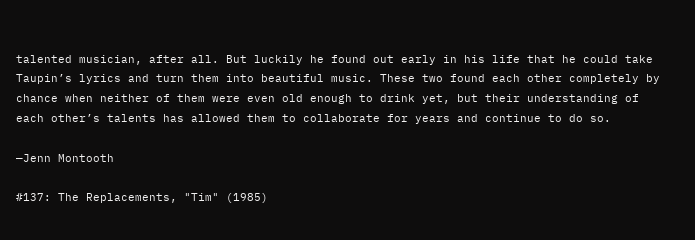talented musician, after all. But luckily he found out early in his life that he could take Taupin’s lyrics and turn them into beautiful music. These two found each other completely by chance when neither of them were even old enough to drink yet, but their understanding of each other’s talents has allowed them to collaborate for years and continue to do so.

—Jenn Montooth

#137: The Replacements, "Tim" (1985)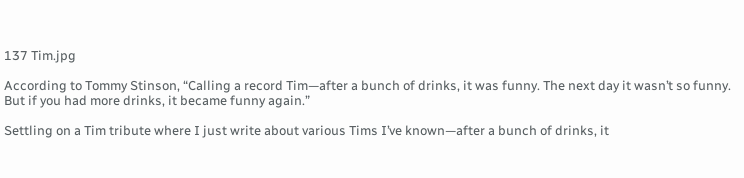137 Tim.jpg

According to Tommy Stinson, “Calling a record Tim—after a bunch of drinks, it was funny. The next day it wasn’t so funny. But if you had more drinks, it became funny again.”

Settling on a Tim tribute where I just write about various Tims I’ve known—after a bunch of drinks, it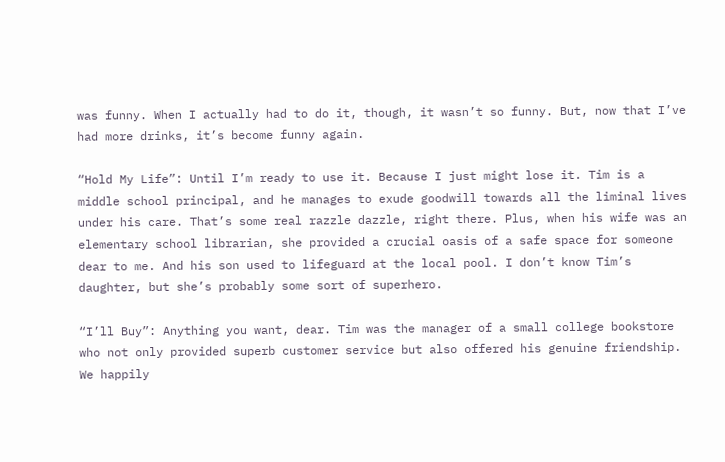was funny. When I actually had to do it, though, it wasn’t so funny. But, now that I’ve had more drinks, it’s become funny again.

“Hold My Life”: Until I’m ready to use it. Because I just might lose it. Tim is a middle school principal, and he manages to exude goodwill towards all the liminal lives under his care. That’s some real razzle dazzle, right there. Plus, when his wife was an elementary school librarian, she provided a crucial oasis of a safe space for someone dear to me. And his son used to lifeguard at the local pool. I don’t know Tim’s daughter, but she’s probably some sort of superhero.

“I’ll Buy”: Anything you want, dear. Tim was the manager of a small college bookstore who not only provided superb customer service but also offered his genuine friendship. We happily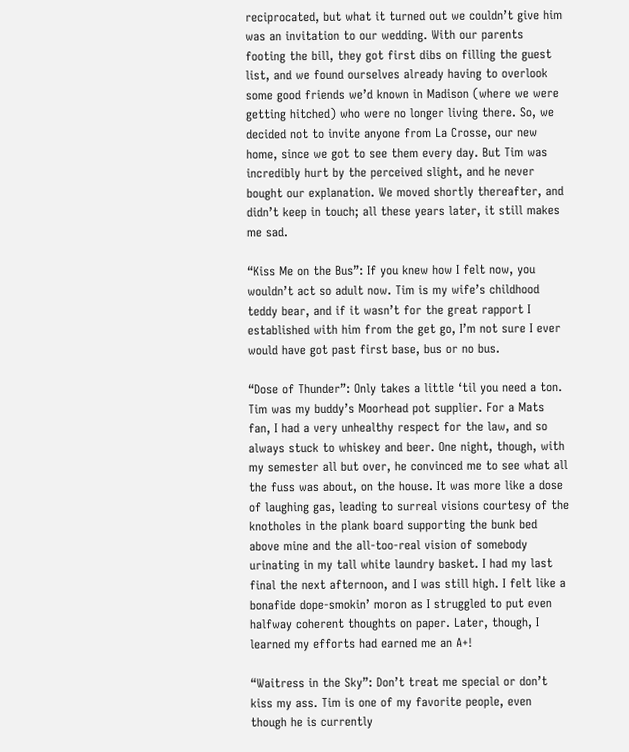reciprocated, but what it turned out we couldn’t give him was an invitation to our wedding. With our parents footing the bill, they got first dibs on filling the guest list, and we found ourselves already having to overlook some good friends we’d known in Madison (where we were getting hitched) who were no longer living there. So, we decided not to invite anyone from La Crosse, our new home, since we got to see them every day. But Tim was incredibly hurt by the perceived slight, and he never bought our explanation. We moved shortly thereafter, and didn’t keep in touch; all these years later, it still makes me sad.

“Kiss Me on the Bus”: If you knew how I felt now, you wouldn’t act so adult now. Tim is my wife’s childhood teddy bear, and if it wasn’t for the great rapport I established with him from the get go, I’m not sure I ever would have got past first base, bus or no bus.

“Dose of Thunder”: Only takes a little ‘til you need a ton. Tim was my buddy’s Moorhead pot supplier. For a Mats fan, I had a very unhealthy respect for the law, and so always stuck to whiskey and beer. One night, though, with my semester all but over, he convinced me to see what all the fuss was about, on the house. It was more like a dose of laughing gas, leading to surreal visions courtesy of the knotholes in the plank board supporting the bunk bed above mine and the all-too-real vision of somebody urinating in my tall white laundry basket. I had my last final the next afternoon, and I was still high. I felt like a bonafide dope-smokin’ moron as I struggled to put even halfway coherent thoughts on paper. Later, though, I learned my efforts had earned me an A+!

“Waitress in the Sky”: Don’t treat me special or don’t kiss my ass. Tim is one of my favorite people, even though he is currently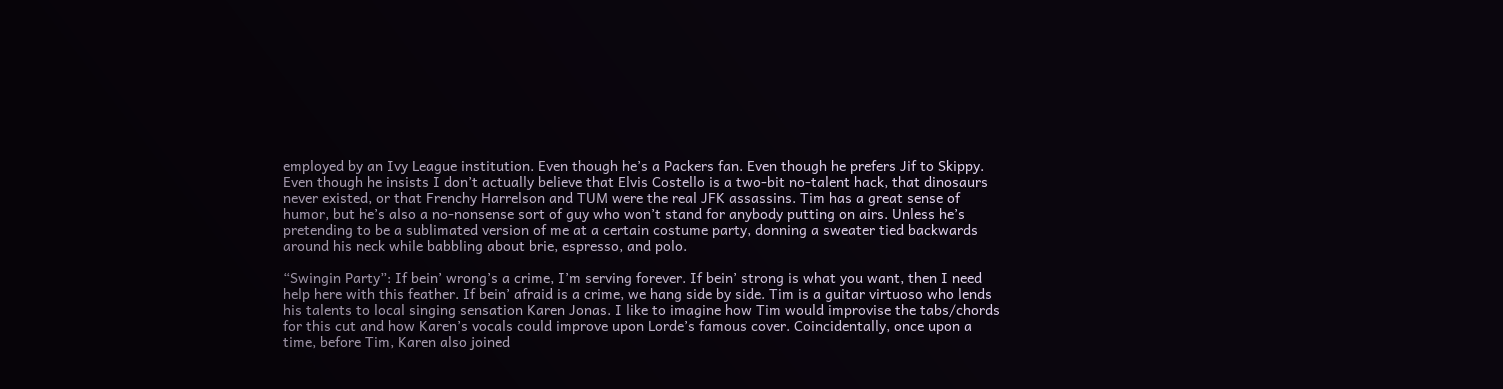employed by an Ivy League institution. Even though he’s a Packers fan. Even though he prefers Jif to Skippy. Even though he insists I don’t actually believe that Elvis Costello is a two-bit no-talent hack, that dinosaurs never existed, or that Frenchy Harrelson and TUM were the real JFK assassins. Tim has a great sense of humor, but he’s also a no-nonsense sort of guy who won’t stand for anybody putting on airs. Unless he’s pretending to be a sublimated version of me at a certain costume party, donning a sweater tied backwards around his neck while babbling about brie, espresso, and polo.

“Swingin Party”: If bein’ wrong’s a crime, I’m serving forever. If bein’ strong is what you want, then I need help here with this feather. If bein’ afraid is a crime, we hang side by side. Tim is a guitar virtuoso who lends his talents to local singing sensation Karen Jonas. I like to imagine how Tim would improvise the tabs/chords for this cut and how Karen’s vocals could improve upon Lorde’s famous cover. Coincidentally, once upon a time, before Tim, Karen also joined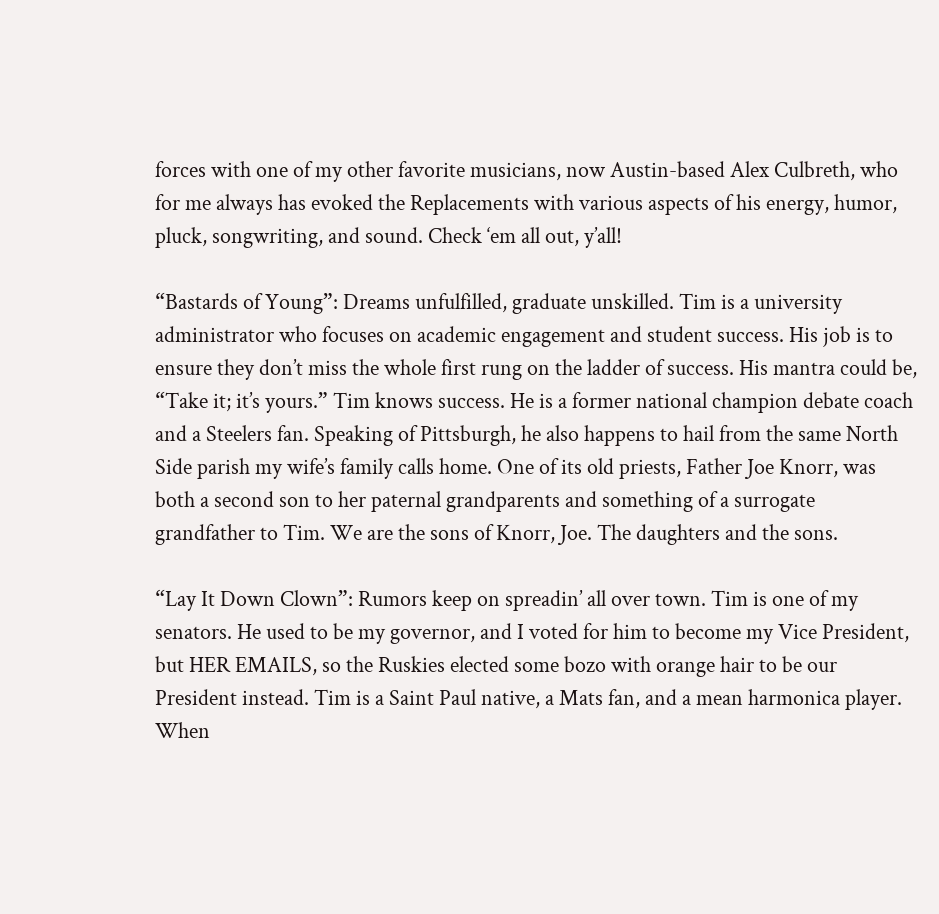forces with one of my other favorite musicians, now Austin-based Alex Culbreth, who for me always has evoked the Replacements with various aspects of his energy, humor, pluck, songwriting, and sound. Check ‘em all out, y’all!

“Bastards of Young”: Dreams unfulfilled, graduate unskilled. Tim is a university administrator who focuses on academic engagement and student success. His job is to ensure they don’t miss the whole first rung on the ladder of success. His mantra could be, “Take it; it’s yours.” Tim knows success. He is a former national champion debate coach and a Steelers fan. Speaking of Pittsburgh, he also happens to hail from the same North Side parish my wife’s family calls home. One of its old priests, Father Joe Knorr, was both a second son to her paternal grandparents and something of a surrogate grandfather to Tim. We are the sons of Knorr, Joe. The daughters and the sons.

“Lay It Down Clown”: Rumors keep on spreadin’ all over town. Tim is one of my senators. He used to be my governor, and I voted for him to become my Vice President, but HER EMAILS, so the Ruskies elected some bozo with orange hair to be our President instead. Tim is a Saint Paul native, a Mats fan, and a mean harmonica player. When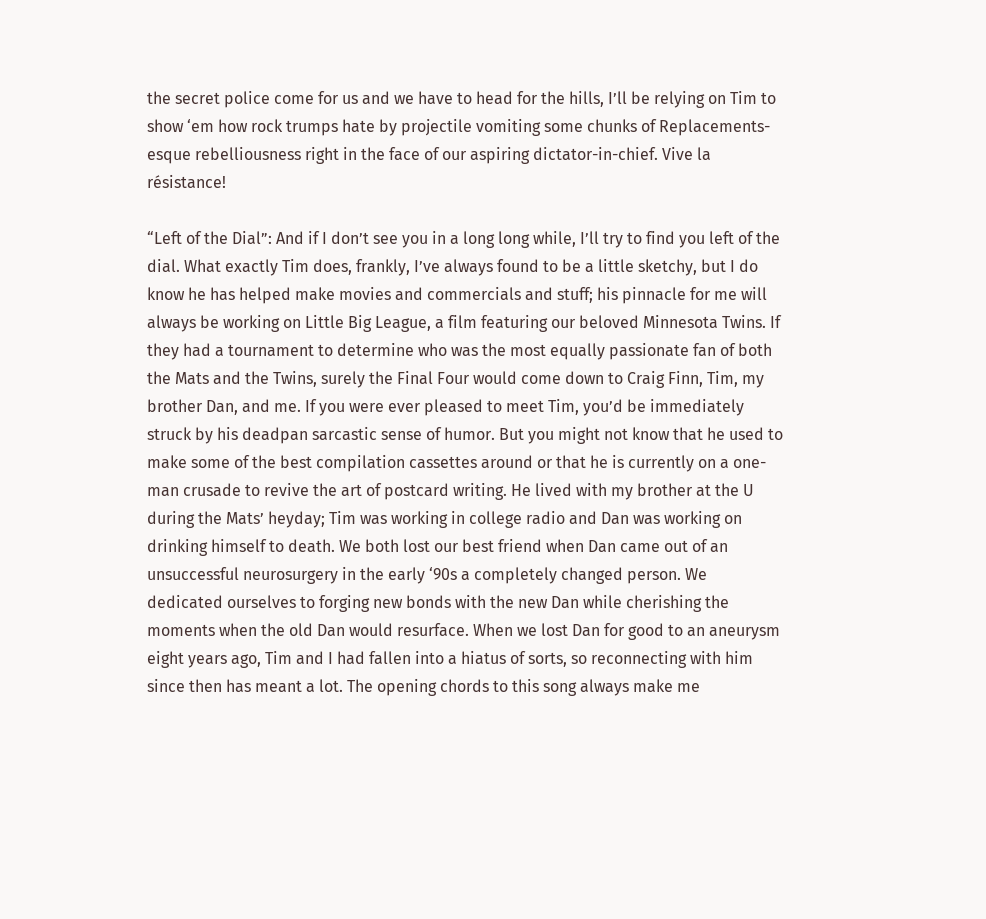the secret police come for us and we have to head for the hills, I’ll be relying on Tim to show ‘em how rock trumps hate by projectile vomiting some chunks of Replacements-esque rebelliousness right in the face of our aspiring dictator-in-chief. Vive la résistance!

“Left of the Dial”: And if I don’t see you in a long long while, I’ll try to find you left of the dial. What exactly Tim does, frankly, I’ve always found to be a little sketchy, but I do know he has helped make movies and commercials and stuff; his pinnacle for me will always be working on Little Big League, a film featuring our beloved Minnesota Twins. If they had a tournament to determine who was the most equally passionate fan of both the Mats and the Twins, surely the Final Four would come down to Craig Finn, Tim, my brother Dan, and me. If you were ever pleased to meet Tim, you’d be immediately struck by his deadpan sarcastic sense of humor. But you might not know that he used to make some of the best compilation cassettes around or that he is currently on a one-man crusade to revive the art of postcard writing. He lived with my brother at the U during the Mats’ heyday; Tim was working in college radio and Dan was working on drinking himself to death. We both lost our best friend when Dan came out of an unsuccessful neurosurgery in the early ‘90s a completely changed person. We dedicated ourselves to forging new bonds with the new Dan while cherishing the moments when the old Dan would resurface. When we lost Dan for good to an aneurysm eight years ago, Tim and I had fallen into a hiatus of sorts, so reconnecting with him since then has meant a lot. The opening chords to this song always make me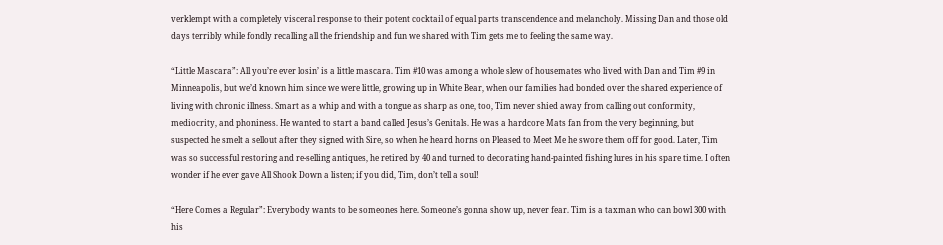verklempt with a completely visceral response to their potent cocktail of equal parts transcendence and melancholy. Missing Dan and those old days terribly while fondly recalling all the friendship and fun we shared with Tim gets me to feeling the same way.

“Little Mascara”: All you’re ever losin’ is a little mascara. Tim #10 was among a whole slew of housemates who lived with Dan and Tim #9 in Minneapolis, but we’d known him since we were little, growing up in White Bear, when our families had bonded over the shared experience of living with chronic illness. Smart as a whip and with a tongue as sharp as one, too, Tim never shied away from calling out conformity, mediocrity, and phoniness. He wanted to start a band called Jesus’s Genitals. He was a hardcore Mats fan from the very beginning, but suspected he smelt a sellout after they signed with Sire, so when he heard horns on Pleased to Meet Me he swore them off for good. Later, Tim was so successful restoring and re-selling antiques, he retired by 40 and turned to decorating hand-painted fishing lures in his spare time. I often wonder if he ever gave All Shook Down a listen; if you did, Tim, don’t tell a soul!

“Here Comes a Regular”: Everybody wants to be someones here. Someone’s gonna show up, never fear. Tim is a taxman who can bowl 300 with his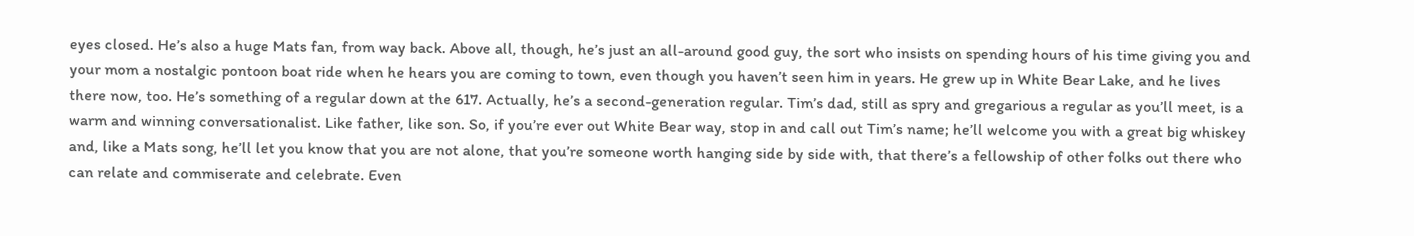eyes closed. He’s also a huge Mats fan, from way back. Above all, though, he’s just an all-around good guy, the sort who insists on spending hours of his time giving you and your mom a nostalgic pontoon boat ride when he hears you are coming to town, even though you haven’t seen him in years. He grew up in White Bear Lake, and he lives there now, too. He’s something of a regular down at the 617. Actually, he’s a second-generation regular. Tim’s dad, still as spry and gregarious a regular as you’ll meet, is a warm and winning conversationalist. Like father, like son. So, if you’re ever out White Bear way, stop in and call out Tim’s name; he’ll welcome you with a great big whiskey and, like a Mats song, he’ll let you know that you are not alone, that you’re someone worth hanging side by side with, that there’s a fellowship of other folks out there who can relate and commiserate and celebrate. Even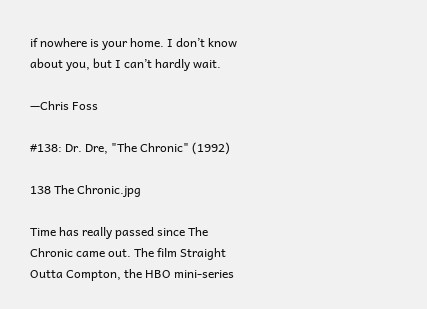if nowhere is your home. I don’t know about you, but I can’t hardly wait.

—Chris Foss

#138: Dr. Dre, "The Chronic" (1992)

138 The Chronic.jpg

Time has really passed since The Chronic came out. The film Straight Outta Compton, the HBO mini-series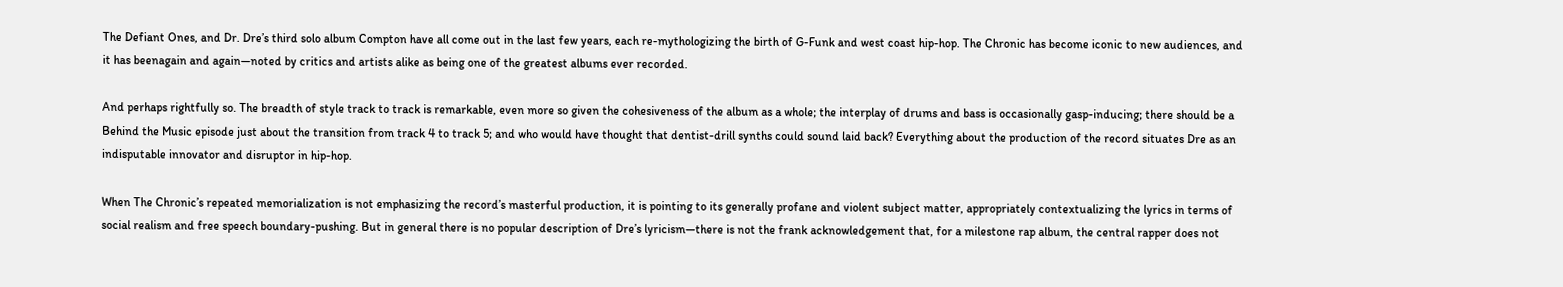The Defiant Ones, and Dr. Dre’s third solo album Compton have all come out in the last few years, each re-mythologizing the birth of G-Funk and west coast hip-hop. The Chronic has become iconic to new audiences, and it has beenagain and again—noted by critics and artists alike as being one of the greatest albums ever recorded.

And perhaps rightfully so. The breadth of style track to track is remarkable, even more so given the cohesiveness of the album as a whole; the interplay of drums and bass is occasionally gasp-inducing; there should be a Behind the Music episode just about the transition from track 4 to track 5; and who would have thought that dentist-drill synths could sound laid back? Everything about the production of the record situates Dre as an indisputable innovator and disruptor in hip-hop.

When The Chronic’s repeated memorialization is not emphasizing the record’s masterful production, it is pointing to its generally profane and violent subject matter, appropriately contextualizing the lyrics in terms of social realism and free speech boundary-pushing. But in general there is no popular description of Dre’s lyricism—there is not the frank acknowledgement that, for a milestone rap album, the central rapper does not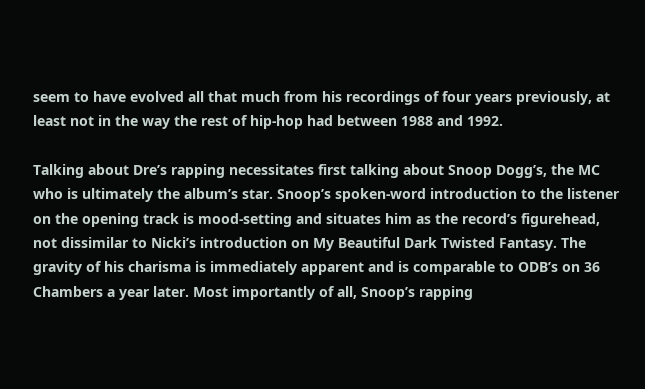seem to have evolved all that much from his recordings of four years previously, at least not in the way the rest of hip-hop had between 1988 and 1992.

Talking about Dre’s rapping necessitates first talking about Snoop Dogg’s, the MC who is ultimately the album’s star. Snoop’s spoken-word introduction to the listener on the opening track is mood-setting and situates him as the record’s figurehead, not dissimilar to Nicki’s introduction on My Beautiful Dark Twisted Fantasy. The gravity of his charisma is immediately apparent and is comparable to ODB’s on 36 Chambers a year later. Most importantly of all, Snoop’s rapping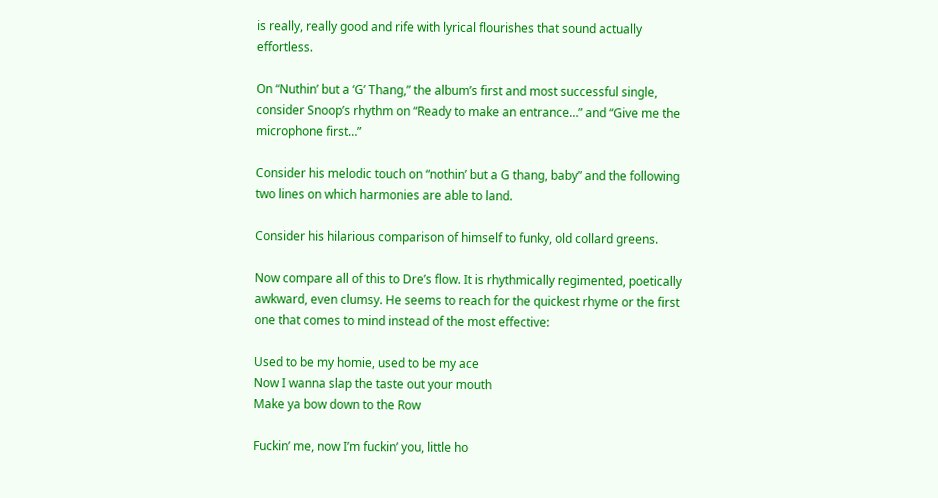is really, really good and rife with lyrical flourishes that sound actually effortless.

On “Nuthin’ but a ‘G’ Thang,” the album’s first and most successful single, consider Snoop’s rhythm on “Ready to make an entrance…” and “Give me the microphone first…”

Consider his melodic touch on “nothin’ but a G thang, baby” and the following two lines on which harmonies are able to land.

Consider his hilarious comparison of himself to funky, old collard greens.

Now compare all of this to Dre’s flow. It is rhythmically regimented, poetically awkward, even clumsy. He seems to reach for the quickest rhyme or the first one that comes to mind instead of the most effective:

Used to be my homie, used to be my ace
Now I wanna slap the taste out your mouth
Make ya bow down to the Row

Fuckin’ me, now I’m fuckin’ you, little ho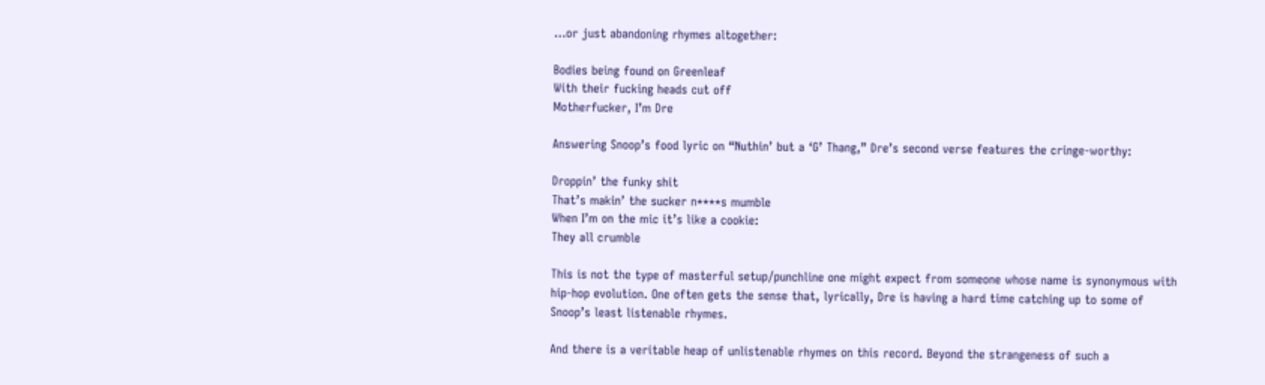…or just abandoning rhymes altogether:

Bodies being found on Greenleaf
With their fucking heads cut off
Motherfucker, I’m Dre

Answering Snoop’s food lyric on “Nuthin’ but a ‘G’ Thang,” Dre’s second verse features the cringe-worthy:

Droppin’ the funky shit
That’s makin’ the sucker n****s mumble
When I’m on the mic it’s like a cookie:
They all crumble

This is not the type of masterful setup/punchline one might expect from someone whose name is synonymous with hip-hop evolution. One often gets the sense that, lyrically, Dre is having a hard time catching up to some of Snoop’s least listenable rhymes.

And there is a veritable heap of unlistenable rhymes on this record. Beyond the strangeness of such a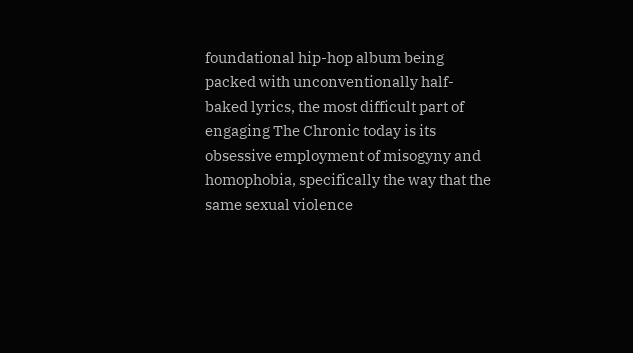foundational hip-hop album being packed with unconventionally half-baked lyrics, the most difficult part of engaging The Chronic today is its obsessive employment of misogyny and homophobia, specifically the way that the same sexual violence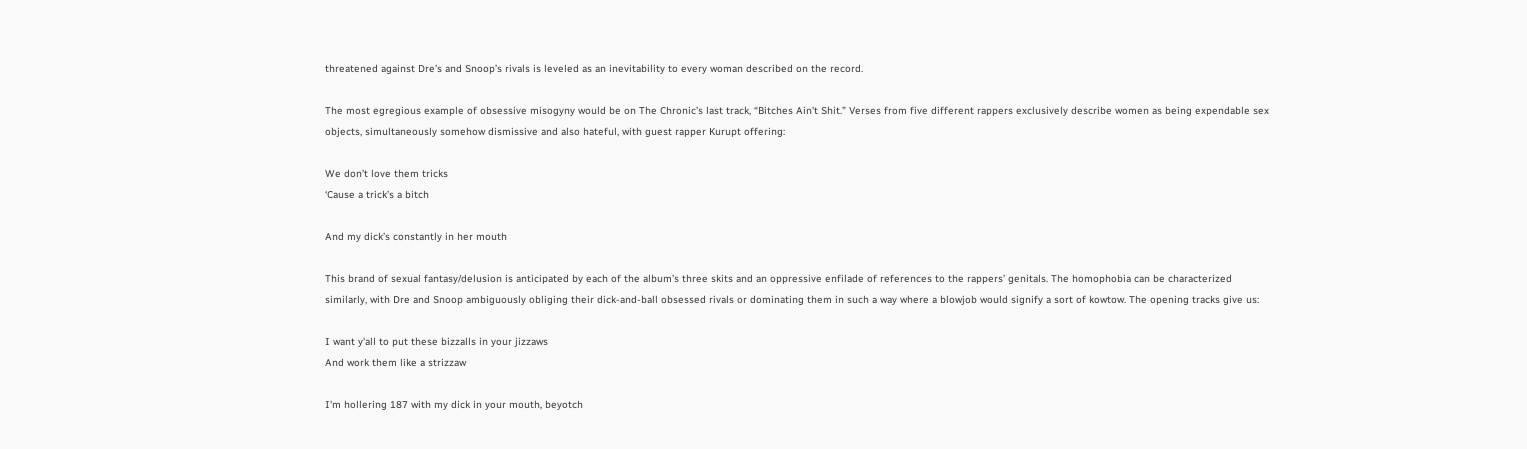threatened against Dre’s and Snoop’s rivals is leveled as an inevitability to every woman described on the record.

The most egregious example of obsessive misogyny would be on The Chronic’s last track, “Bitches Ain’t Shit.” Verses from five different rappers exclusively describe women as being expendable sex objects, simultaneously somehow dismissive and also hateful, with guest rapper Kurupt offering:

We don’t love them tricks
‘Cause a trick’s a bitch

And my dick’s constantly in her mouth

This brand of sexual fantasy/delusion is anticipated by each of the album’s three skits and an oppressive enfilade of references to the rappers’ genitals. The homophobia can be characterized similarly, with Dre and Snoop ambiguously obliging their dick-and-ball obsessed rivals or dominating them in such a way where a blowjob would signify a sort of kowtow. The opening tracks give us:

I want y'all to put these bizzalls in your jizzaws
And work them like a strizzaw

I'm hollering 187 with my dick in your mouth, beyotch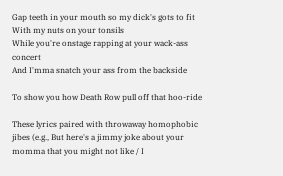Gap teeth in your mouth so my dick's gots to fit
With my nuts on your tonsils
While you're onstage rapping at your wack-ass concert
And I'mma snatch your ass from the backside

To show you how Death Row pull off that hoo-ride

These lyrics paired with throwaway homophobic jibes (e.g., But here's a jimmy joke about your momma that you might not like / I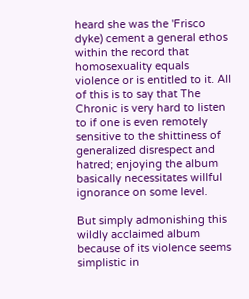heard she was the 'Frisco dyke) cement a general ethos within the record that homosexuality equals violence or is entitled to it. All of this is to say that The Chronic is very hard to listen to if one is even remotely sensitive to the shittiness of generalized disrespect and hatred; enjoying the album basically necessitates willful ignorance on some level.

But simply admonishing this wildly acclaimed album because of its violence seems simplistic in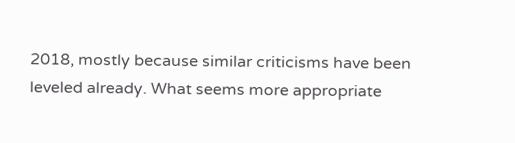2018, mostly because similar criticisms have been leveled already. What seems more appropriate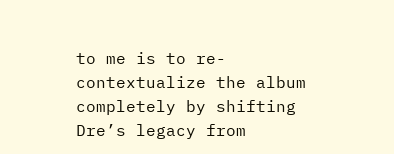to me is to re-contextualize the album completely by shifting Dre’s legacy from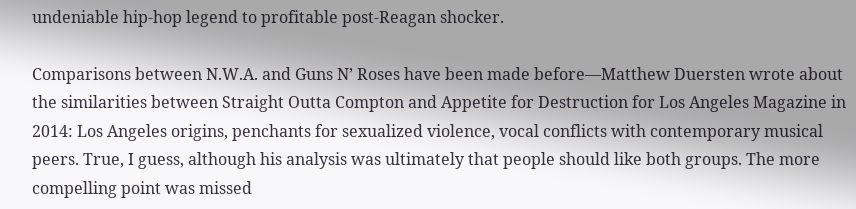undeniable hip-hop legend to profitable post-Reagan shocker.

Comparisons between N.W.A. and Guns N’ Roses have been made before—Matthew Duersten wrote about the similarities between Straight Outta Compton and Appetite for Destruction for Los Angeles Magazine in 2014: Los Angeles origins, penchants for sexualized violence, vocal conflicts with contemporary musical peers. True, I guess, although his analysis was ultimately that people should like both groups. The more compelling point was missed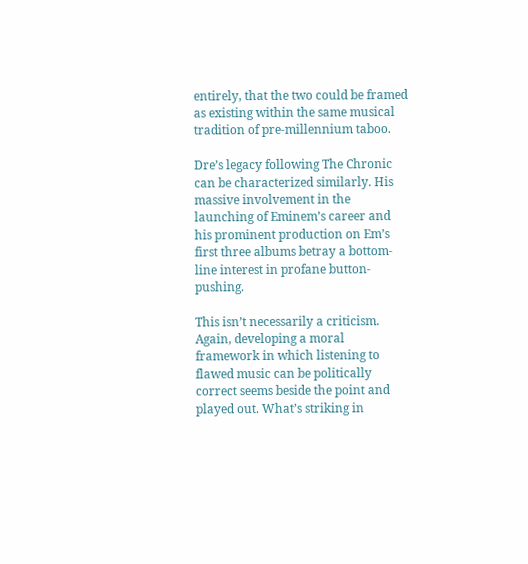entirely, that the two could be framed as existing within the same musical tradition of pre-millennium taboo.

Dre’s legacy following The Chronic can be characterized similarly. His massive involvement in the launching of Eminem’s career and his prominent production on Em’s first three albums betray a bottom-line interest in profane button-pushing.

This isn’t necessarily a criticism. Again, developing a moral framework in which listening to flawed music can be politically correct seems beside the point and played out. What’s striking in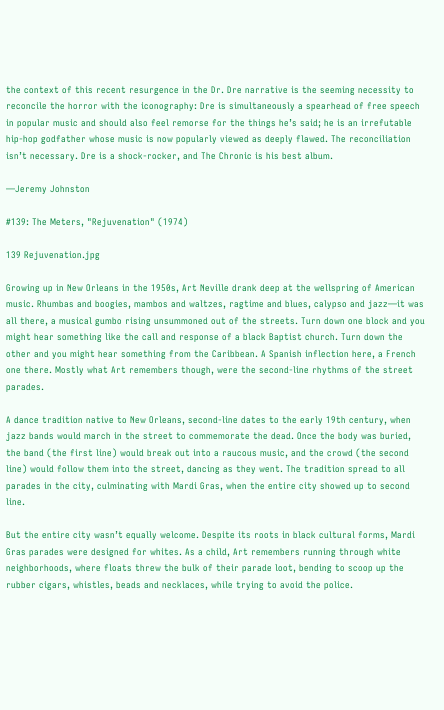the context of this recent resurgence in the Dr. Dre narrative is the seeming necessity to reconcile the horror with the iconography: Dre is simultaneously a spearhead of free speech in popular music and should also feel remorse for the things he’s said; he is an irrefutable hip-hop godfather whose music is now popularly viewed as deeply flawed. The reconciliation isn’t necessary. Dre is a shock-rocker, and The Chronic is his best album.

—Jeremy Johnston

#139: The Meters, "Rejuvenation" (1974)

139 Rejuvenation.jpg

Growing up in New Orleans in the 1950s, Art Neville drank deep at the wellspring of American music. Rhumbas and boogies, mambos and waltzes, ragtime and blues, calypso and jazz—it was all there, a musical gumbo rising unsummoned out of the streets. Turn down one block and you might hear something like the call and response of a black Baptist church. Turn down the other and you might hear something from the Caribbean. A Spanish inflection here, a French one there. Mostly what Art remembers though, were the second-line rhythms of the street parades.

A dance tradition native to New Orleans, second-line dates to the early 19th century, when jazz bands would march in the street to commemorate the dead. Once the body was buried, the band (the first line) would break out into a raucous music, and the crowd (the second line) would follow them into the street, dancing as they went. The tradition spread to all parades in the city, culminating with Mardi Gras, when the entire city showed up to second line.

But the entire city wasn’t equally welcome. Despite its roots in black cultural forms, Mardi Gras parades were designed for whites. As a child, Art remembers running through white neighborhoods, where floats threw the bulk of their parade loot, bending to scoop up the rubber cigars, whistles, beads and necklaces, while trying to avoid the police.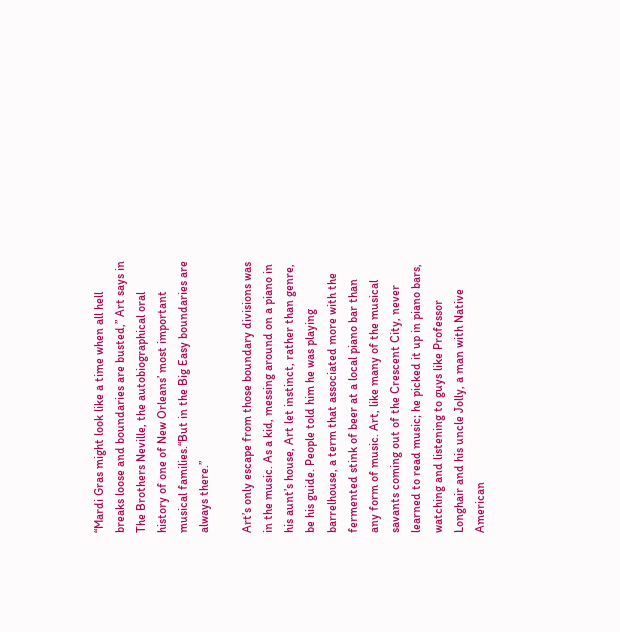“Mardi Gras might look like a time when all hell breaks loose and boundaries are busted,” Art says in The Brothers Neville, the autobiographical oral history of one of New Orleans’ most important musical families.“But in the Big Easy boundaries are always there.”

Art’s only escape from those boundary divisions was in the music. As a kid, messing around on a piano in his aunt’s house, Art let instinct, rather than genre, be his guide. People told him he was playing barrelhouse, a term that associated more with the fermented stink of beer at a local piano bar than any form of music. Art, like many of the musical savants coming out of the Crescent City, never learned to read music; he picked it up in piano bars, watching and listening to guys like Professor Longhair and his uncle Jolly, a man with Native American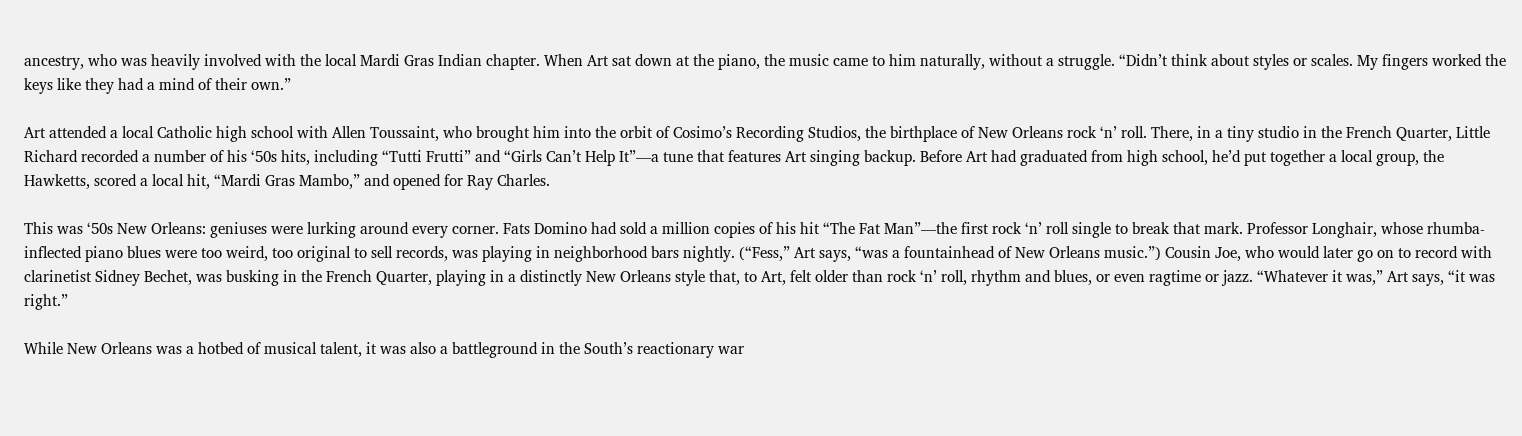ancestry, who was heavily involved with the local Mardi Gras Indian chapter. When Art sat down at the piano, the music came to him naturally, without a struggle. “Didn’t think about styles or scales. My fingers worked the keys like they had a mind of their own.”

Art attended a local Catholic high school with Allen Toussaint, who brought him into the orbit of Cosimo’s Recording Studios, the birthplace of New Orleans rock ‘n’ roll. There, in a tiny studio in the French Quarter, Little Richard recorded a number of his ‘50s hits, including “Tutti Frutti” and “Girls Can’t Help It”—a tune that features Art singing backup. Before Art had graduated from high school, he’d put together a local group, the Hawketts, scored a local hit, “Mardi Gras Mambo,” and opened for Ray Charles.

This was ‘50s New Orleans: geniuses were lurking around every corner. Fats Domino had sold a million copies of his hit “The Fat Man”—the first rock ‘n’ roll single to break that mark. Professor Longhair, whose rhumba-inflected piano blues were too weird, too original to sell records, was playing in neighborhood bars nightly. (“Fess,” Art says, “was a fountainhead of New Orleans music.”) Cousin Joe, who would later go on to record with clarinetist Sidney Bechet, was busking in the French Quarter, playing in a distinctly New Orleans style that, to Art, felt older than rock ‘n’ roll, rhythm and blues, or even ragtime or jazz. “Whatever it was,” Art says, “it was right.”

While New Orleans was a hotbed of musical talent, it was also a battleground in the South’s reactionary war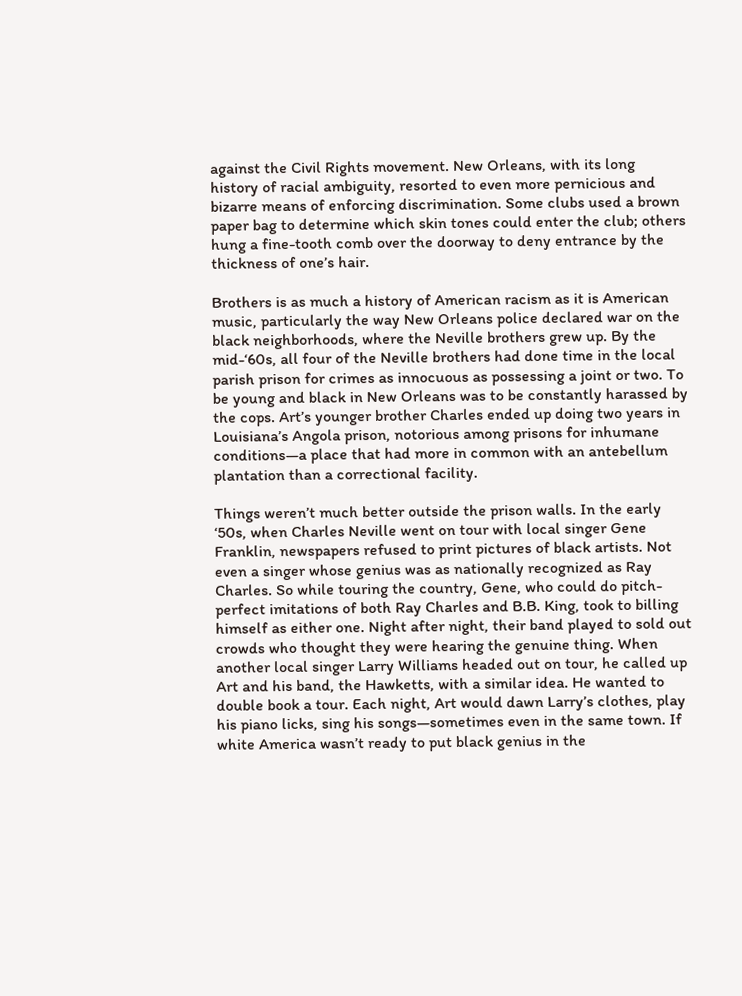against the Civil Rights movement. New Orleans, with its long history of racial ambiguity, resorted to even more pernicious and bizarre means of enforcing discrimination. Some clubs used a brown paper bag to determine which skin tones could enter the club; others hung a fine-tooth comb over the doorway to deny entrance by the thickness of one’s hair.

Brothers is as much a history of American racism as it is American music, particularly the way New Orleans police declared war on the black neighborhoods, where the Neville brothers grew up. By the mid-‘60s, all four of the Neville brothers had done time in the local parish prison for crimes as innocuous as possessing a joint or two. To be young and black in New Orleans was to be constantly harassed by the cops. Art’s younger brother Charles ended up doing two years in Louisiana’s Angola prison, notorious among prisons for inhumane conditions—a place that had more in common with an antebellum plantation than a correctional facility.

Things weren’t much better outside the prison walls. In the early ‘50s, when Charles Neville went on tour with local singer Gene Franklin, newspapers refused to print pictures of black artists. Not even a singer whose genius was as nationally recognized as Ray Charles. So while touring the country, Gene, who could do pitch-perfect imitations of both Ray Charles and B.B. King, took to billing himself as either one. Night after night, their band played to sold out crowds who thought they were hearing the genuine thing. When another local singer Larry Williams headed out on tour, he called up Art and his band, the Hawketts, with a similar idea. He wanted to double book a tour. Each night, Art would dawn Larry’s clothes, play his piano licks, sing his songs—sometimes even in the same town. If white America wasn’t ready to put black genius in the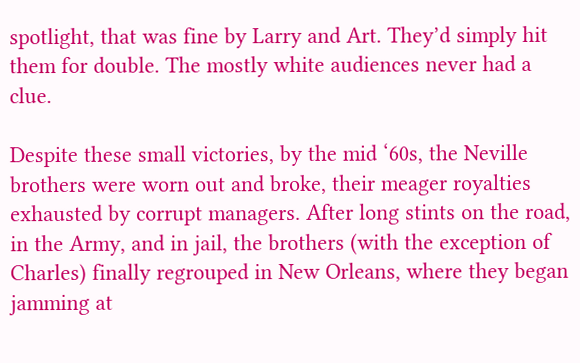spotlight, that was fine by Larry and Art. They’d simply hit them for double. The mostly white audiences never had a clue.

Despite these small victories, by the mid ‘60s, the Neville brothers were worn out and broke, their meager royalties exhausted by corrupt managers. After long stints on the road, in the Army, and in jail, the brothers (with the exception of Charles) finally regrouped in New Orleans, where they began jamming at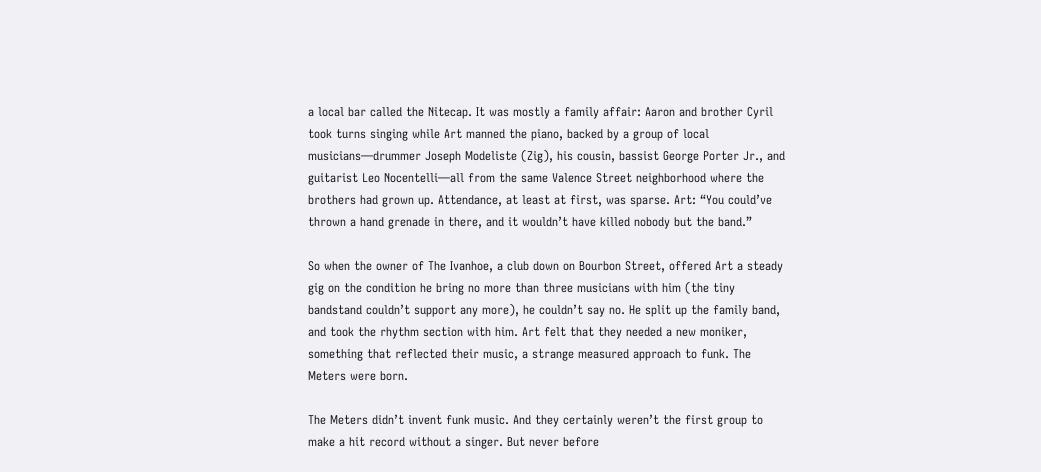a local bar called the Nitecap. It was mostly a family affair: Aaron and brother Cyril took turns singing while Art manned the piano, backed by a group of local musicians—drummer Joseph Modeliste (Zig), his cousin, bassist George Porter Jr., and guitarist Leo Nocentelli—all from the same Valence Street neighborhood where the brothers had grown up. Attendance, at least at first, was sparse. Art: “You could’ve thrown a hand grenade in there, and it wouldn’t have killed nobody but the band.”

So when the owner of The Ivanhoe, a club down on Bourbon Street, offered Art a steady gig on the condition he bring no more than three musicians with him (the tiny bandstand couldn’t support any more), he couldn’t say no. He split up the family band, and took the rhythm section with him. Art felt that they needed a new moniker, something that reflected their music, a strange measured approach to funk. The Meters were born.

The Meters didn’t invent funk music. And they certainly weren’t the first group to make a hit record without a singer. But never before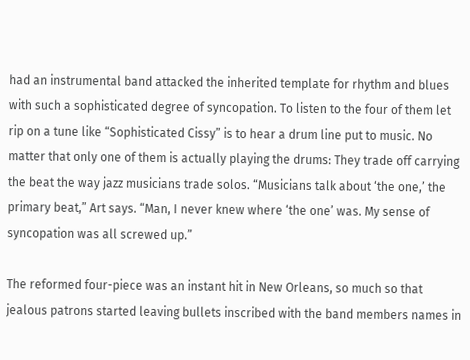had an instrumental band attacked the inherited template for rhythm and blues with such a sophisticated degree of syncopation. To listen to the four of them let rip on a tune like “Sophisticated Cissy” is to hear a drum line put to music. No matter that only one of them is actually playing the drums: They trade off carrying the beat the way jazz musicians trade solos. “Musicians talk about ‘the one,’ the primary beat,” Art says. “Man, I never knew where ‘the one’ was. My sense of syncopation was all screwed up.”

The reformed four-piece was an instant hit in New Orleans, so much so that jealous patrons started leaving bullets inscribed with the band members names in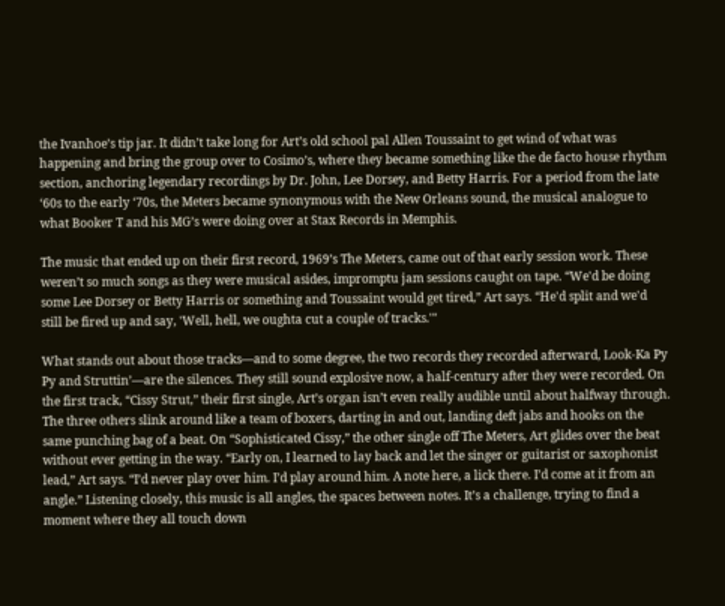the Ivanhoe’s tip jar. It didn’t take long for Art’s old school pal Allen Toussaint to get wind of what was happening and bring the group over to Cosimo’s, where they became something like the de facto house rhythm section, anchoring legendary recordings by Dr. John, Lee Dorsey, and Betty Harris. For a period from the late ‘60s to the early ‘70s, the Meters became synonymous with the New Orleans sound, the musical analogue to what Booker T and his MG’s were doing over at Stax Records in Memphis.

The music that ended up on their first record, 1969’s The Meters, came out of that early session work. These weren’t so much songs as they were musical asides, impromptu jam sessions caught on tape. “We'd be doing some Lee Dorsey or Betty Harris or something and Toussaint would get tired,” Art says. “He'd split and we'd still be fired up and say, 'Well, hell, we oughta cut a couple of tracks.'"

What stands out about those tracks—and to some degree, the two records they recorded afterward, Look-Ka Py Py and Struttin’—are the silences. They still sound explosive now, a half-century after they were recorded. On the first track, “Cissy Strut,” their first single, Art’s organ isn’t even really audible until about halfway through. The three others slink around like a team of boxers, darting in and out, landing deft jabs and hooks on the same punching bag of a beat. On “Sophisticated Cissy,” the other single off The Meters, Art glides over the beat without ever getting in the way. “Early on, I learned to lay back and let the singer or guitarist or saxophonist lead,” Art says. “I’d never play over him. I’d play around him. A note here, a lick there. I’d come at it from an angle.” Listening closely, this music is all angles, the spaces between notes. It’s a challenge, trying to find a moment where they all touch down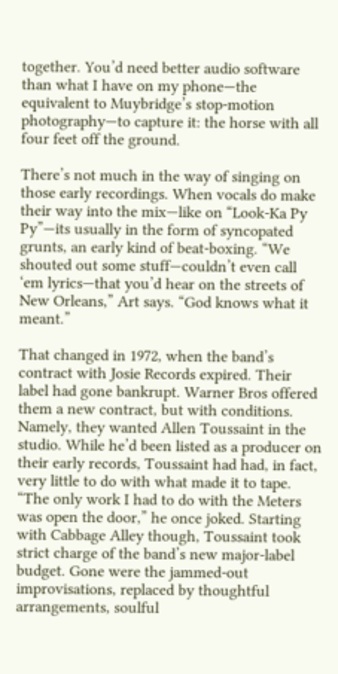together. You’d need better audio software than what I have on my phone—the equivalent to Muybridge’s stop-motion photography—to capture it: the horse with all four feet off the ground.

There’s not much in the way of singing on those early recordings. When vocals do make their way into the mix—like on “Look-Ka Py Py”—its usually in the form of syncopated grunts, an early kind of beat-boxing. “We shouted out some stuff—couldn’t even call ‘em lyrics—that you’d hear on the streets of New Orleans,” Art says. “God knows what it meant.”

That changed in 1972, when the band’s contract with Josie Records expired. Their label had gone bankrupt. Warner Bros offered them a new contract, but with conditions. Namely, they wanted Allen Toussaint in the studio. While he’d been listed as a producer on their early records, Toussaint had had, in fact, very little to do with what made it to tape. “The only work I had to do with the Meters was open the door,” he once joked. Starting with Cabbage Alley though, Toussaint took strict charge of the band’s new major-label budget. Gone were the jammed-out improvisations, replaced by thoughtful arrangements, soulful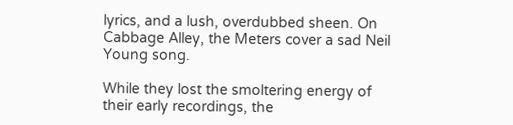lyrics, and a lush, overdubbed sheen. On Cabbage Alley, the Meters cover a sad Neil Young song.

While they lost the smoltering energy of their early recordings, the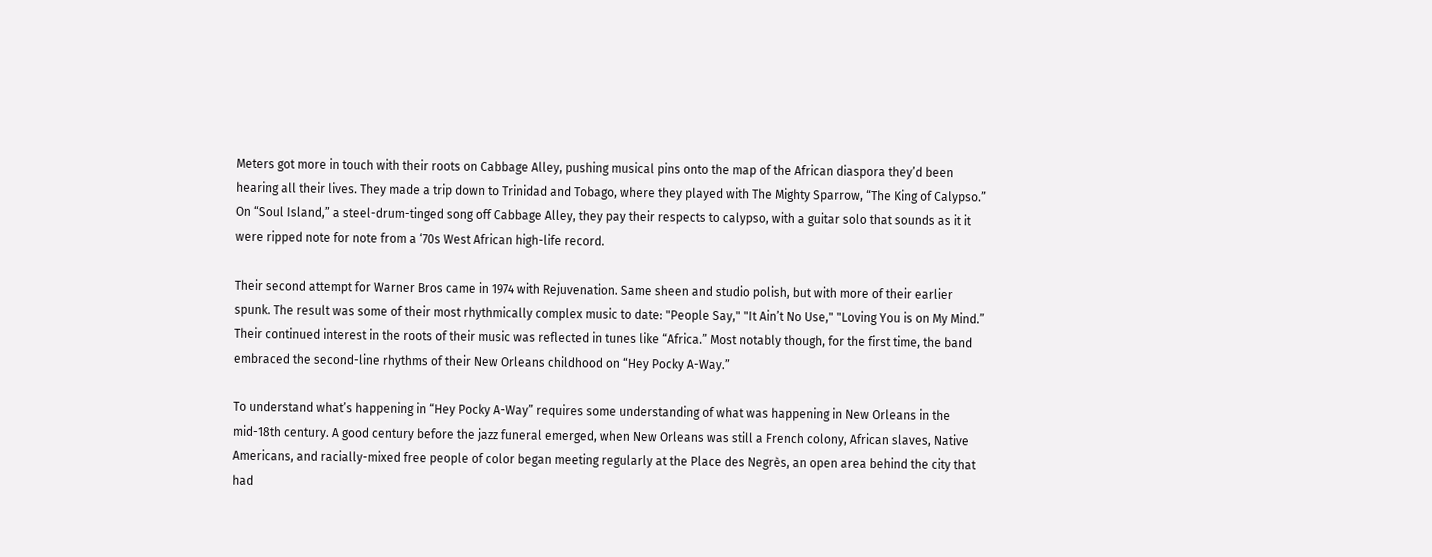Meters got more in touch with their roots on Cabbage Alley, pushing musical pins onto the map of the African diaspora they’d been hearing all their lives. They made a trip down to Trinidad and Tobago, where they played with The Mighty Sparrow, “The King of Calypso.” On “Soul Island,” a steel-drum-tinged song off Cabbage Alley, they pay their respects to calypso, with a guitar solo that sounds as it it were ripped note for note from a ‘70s West African high-life record.

Their second attempt for Warner Bros came in 1974 with Rejuvenation. Same sheen and studio polish, but with more of their earlier spunk. The result was some of their most rhythmically complex music to date: "People Say," "It Ain’t No Use," "Loving You is on My Mind.” Their continued interest in the roots of their music was reflected in tunes like “Africa.” Most notably though, for the first time, the band embraced the second-line rhythms of their New Orleans childhood on “Hey Pocky A-Way.”

To understand what’s happening in “Hey Pocky A-Way” requires some understanding of what was happening in New Orleans in the mid-18th century. A good century before the jazz funeral emerged, when New Orleans was still a French colony, African slaves, Native Americans, and racially-mixed free people of color began meeting regularly at the Place des Negrès, an open area behind the city that had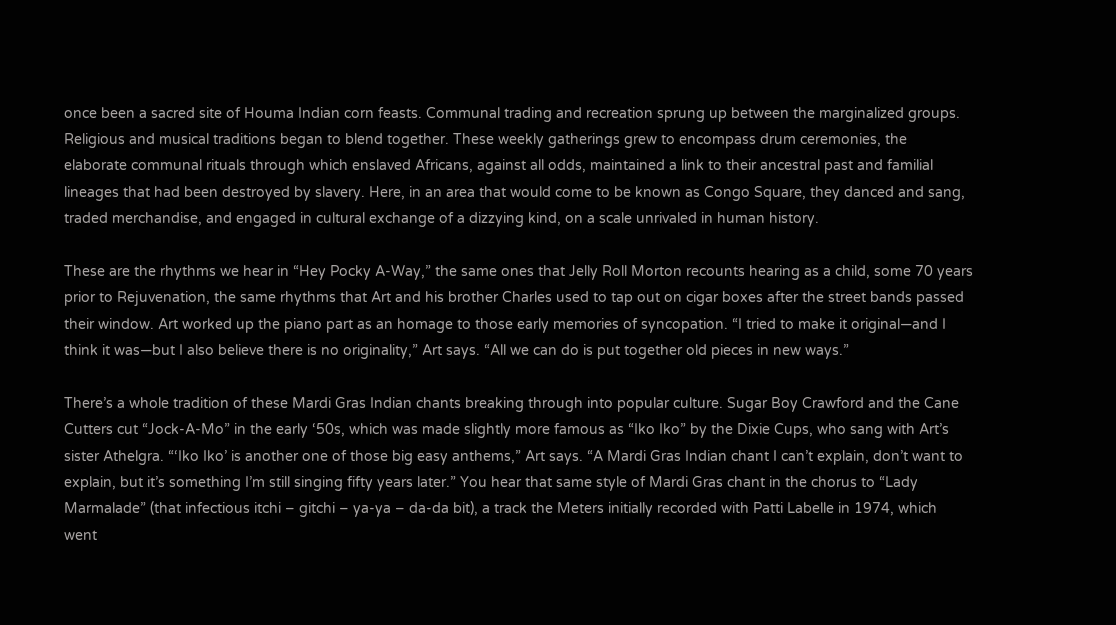once been a sacred site of Houma Indian corn feasts. Communal trading and recreation sprung up between the marginalized groups. Religious and musical traditions began to blend together. These weekly gatherings grew to encompass drum ceremonies, the elaborate communal rituals through which enslaved Africans, against all odds, maintained a link to their ancestral past and familial lineages that had been destroyed by slavery. Here, in an area that would come to be known as Congo Square, they danced and sang, traded merchandise, and engaged in cultural exchange of a dizzying kind, on a scale unrivaled in human history.

These are the rhythms we hear in “Hey Pocky A-Way,” the same ones that Jelly Roll Morton recounts hearing as a child, some 70 years prior to Rejuvenation, the same rhythms that Art and his brother Charles used to tap out on cigar boxes after the street bands passed their window. Art worked up the piano part as an homage to those early memories of syncopation. “I tried to make it original—and I think it was—but I also believe there is no originality,” Art says. “All we can do is put together old pieces in new ways.”

There’s a whole tradition of these Mardi Gras Indian chants breaking through into popular culture. Sugar Boy Crawford and the Cane Cutters cut “Jock-A-Mo” in the early ‘50s, which was made slightly more famous as “Iko Iko” by the Dixie Cups, who sang with Art’s sister Athelgra. “‘Iko Iko’ is another one of those big easy anthems,” Art says. “A Mardi Gras Indian chant I can’t explain, don’t want to explain, but it’s something I’m still singing fifty years later.” You hear that same style of Mardi Gras chant in the chorus to “Lady Marmalade” (that infectious itchi – gitchi – ya-ya – da-da bit), a track the Meters initially recorded with Patti Labelle in 1974, which went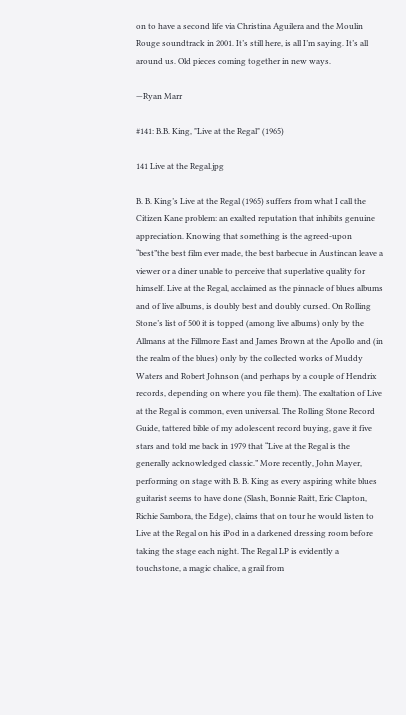on to have a second life via Christina Aguilera and the Moulin Rouge soundtrack in 2001. It’s still here, is all I’m saying. It’s all around us. Old pieces coming together in new ways.

—Ryan Marr

#141: B.B. King, "Live at the Regal" (1965)

141 Live at the Regal.jpg

B. B. King’s Live at the Regal (1965) suffers from what I call the Citizen Kane problem: an exalted reputation that inhibits genuine appreciation. Knowing that something is the agreed-upon “best”the best film ever made, the best barbecue in Austincan leave a viewer or a diner unable to perceive that superlative quality for himself. Live at the Regal, acclaimed as the pinnacle of blues albums and of live albums, is doubly best and doubly cursed. On Rolling Stone’s list of 500 it is topped (among live albums) only by the Allmans at the Fillmore East and James Brown at the Apollo and (in the realm of the blues) only by the collected works of Muddy Waters and Robert Johnson (and perhaps by a couple of Hendrix records, depending on where you file them). The exaltation of Live at the Regal is common, even universal. The Rolling Stone Record Guide, tattered bible of my adolescent record buying, gave it five stars and told me back in 1979 that “Live at the Regal is the generally acknowledged classic.” More recently, John Mayer, performing on stage with B. B. King as every aspiring white blues guitarist seems to have done (Slash, Bonnie Raitt, Eric Clapton, Richie Sambora, the Edge), claims that on tour he would listen to Live at the Regal on his iPod in a darkened dressing room before taking the stage each night. The Regal LP is evidently a touchstone, a magic chalice, a grail from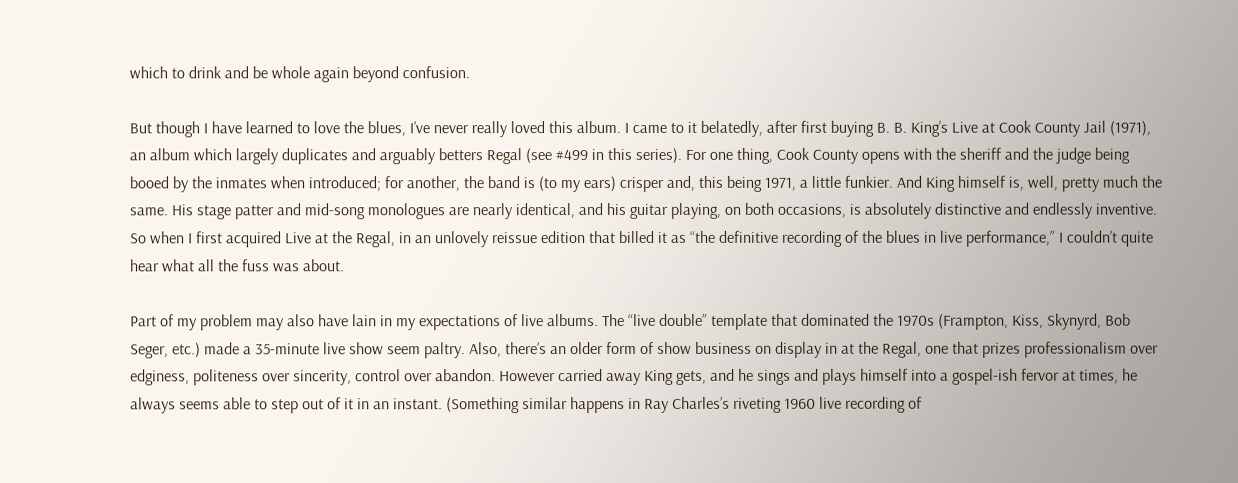which to drink and be whole again beyond confusion.

But though I have learned to love the blues, I’ve never really loved this album. I came to it belatedly, after first buying B. B. King’s Live at Cook County Jail (1971), an album which largely duplicates and arguably betters Regal (see #499 in this series). For one thing, Cook County opens with the sheriff and the judge being booed by the inmates when introduced; for another, the band is (to my ears) crisper and, this being 1971, a little funkier. And King himself is, well, pretty much the same. His stage patter and mid-song monologues are nearly identical, and his guitar playing, on both occasions, is absolutely distinctive and endlessly inventive. So when I first acquired Live at the Regal, in an unlovely reissue edition that billed it as “the definitive recording of the blues in live performance,” I couldn’t quite hear what all the fuss was about.

Part of my problem may also have lain in my expectations of live albums. The “live double” template that dominated the 1970s (Frampton, Kiss, Skynyrd, Bob Seger, etc.) made a 35-minute live show seem paltry. Also, there’s an older form of show business on display in at the Regal, one that prizes professionalism over edginess, politeness over sincerity, control over abandon. However carried away King gets, and he sings and plays himself into a gospel-ish fervor at times, he always seems able to step out of it in an instant. (Something similar happens in Ray Charles’s riveting 1960 live recording of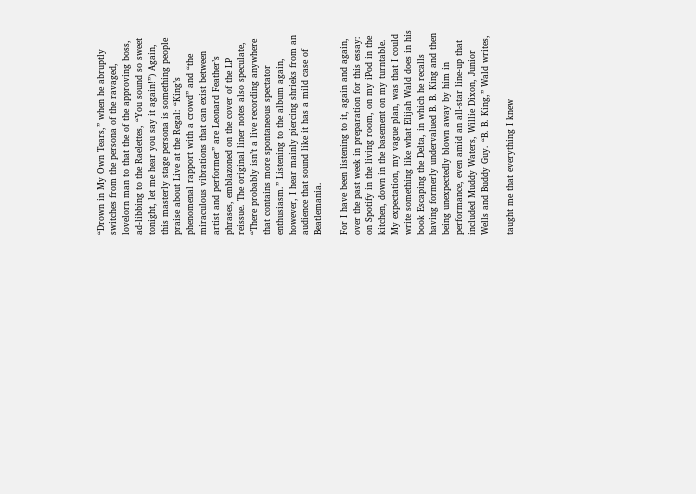“Drown in My Own Tears,” when he abruptly switches from the persona of the ravaged, lovelorn man to that the of the approving boss, ad-libbing to the Raelettes, “You sound so sweet tonight, let me hear you say it again!”) Again, this masterly stage persona is something people praise about Live at the Regal: “King’s phenomenal rapport with a crowd” and “the miraculous vibrations that can exist between artist and performer” are Leonard Feather’s phrases, emblazoned on the cover of the LP reissue. The original liner notes also speculate, “There probably isn’t a live recording anywhere that contains more spontaneous spectator enthusiasm.” Listening to the album again, however, I hear mainly piercing shrieks from an audience that sound like it has a mild case of Beatlemania.

For I have been listening to it, again and again, over the past week in preparation for this essay: on Spotify in the living room, on my iPod in the kitchen, down in the basement on my turntable. My expectation, my vague plan, was that I could write something like what Elijah Wald does in his book Escaping the Delta, in which he recalls having formerly undervalued B. B. King and then being unexpectedly blown away by him in performance, even amid an all-star line-up that included Muddy Waters, Willie Dixon, Junior Wells and Buddy Guy. “B. B. King,” Wald writes,

taught me that everything I knew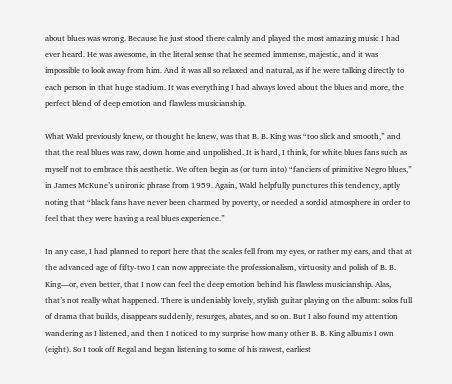about blues was wrong. Because he just stood there calmly and played the most amazing music I had ever heard. He was awesome, in the literal sense that he seemed immense, majestic, and it was impossible to look away from him. And it was all so relaxed and natural, as if he were talking directly to each person in that huge stadium. It was everything I had always loved about the blues and more, the perfect blend of deep emotion and flawless musicianship.

What Wald previously knew, or thought he knew, was that B. B. King was “too slick and smooth,” and that the real blues was raw, down home and unpolished. It is hard, I think, for white blues fans such as myself not to embrace this aesthetic. We often begin as (or turn into) “fanciers of primitive Negro blues,” in James McKune’s unironic phrase from 1959. Again, Wald helpfully punctures this tendency, aptly noting that “black fans have never been charmed by poverty, or needed a sordid atmosphere in order to feel that they were having a real blues experience.”

In any case, I had planned to report here that the scales fell from my eyes, or rather my ears, and that at the advanced age of fifty-two I can now appreciate the professionalism, virtuosity and polish of B. B. King—or, even better, that I now can feel the deep emotion behind his flawless musicianship. Alas, that’s not really what happened. There is undeniably lovely, stylish guitar playing on the album: solos full of drama that builds, disappears suddenly, resurges, abates, and so on. But I also found my attention wandering as I listened, and then I noticed to my surprise how many other B. B. King albums I own (eight). So I took off Regal and began listening to some of his rawest, earliest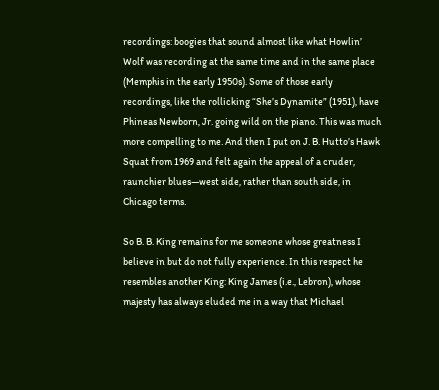recordings: boogies that sound almost like what Howlin’ Wolf was recording at the same time and in the same place (Memphis in the early 1950s). Some of those early recordings, like the rollicking “She’s Dynamite” (1951), have Phineas Newborn, Jr. going wild on the piano. This was much more compelling to me. And then I put on J. B. Hutto’s Hawk Squat from 1969 and felt again the appeal of a cruder, raunchier blues—west side, rather than south side, in Chicago terms.

So B. B. King remains for me someone whose greatness I believe in but do not fully experience. In this respect he resembles another King: King James (i.e., Lebron), whose majesty has always eluded me in a way that Michael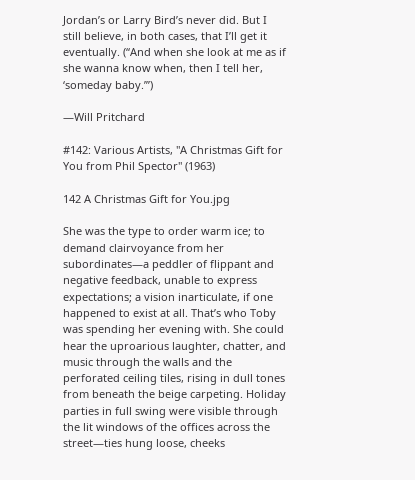Jordan’s or Larry Bird’s never did. But I still believe, in both cases, that I’ll get it eventually. (“And when she look at me as if she wanna know when, then I tell her, ‘someday baby.’”)

—Will Pritchard

#142: Various Artists, "A Christmas Gift for You from Phil Spector" (1963)

142 A Christmas Gift for You.jpg

She was the type to order warm ice; to demand clairvoyance from her subordinates—a peddler of flippant and negative feedback, unable to express expectations; a vision inarticulate, if one happened to exist at all. That’s who Toby was spending her evening with. She could hear the uproarious laughter, chatter, and music through the walls and the perforated ceiling tiles, rising in dull tones from beneath the beige carpeting. Holiday parties in full swing were visible through the lit windows of the offices across the street—ties hung loose, cheeks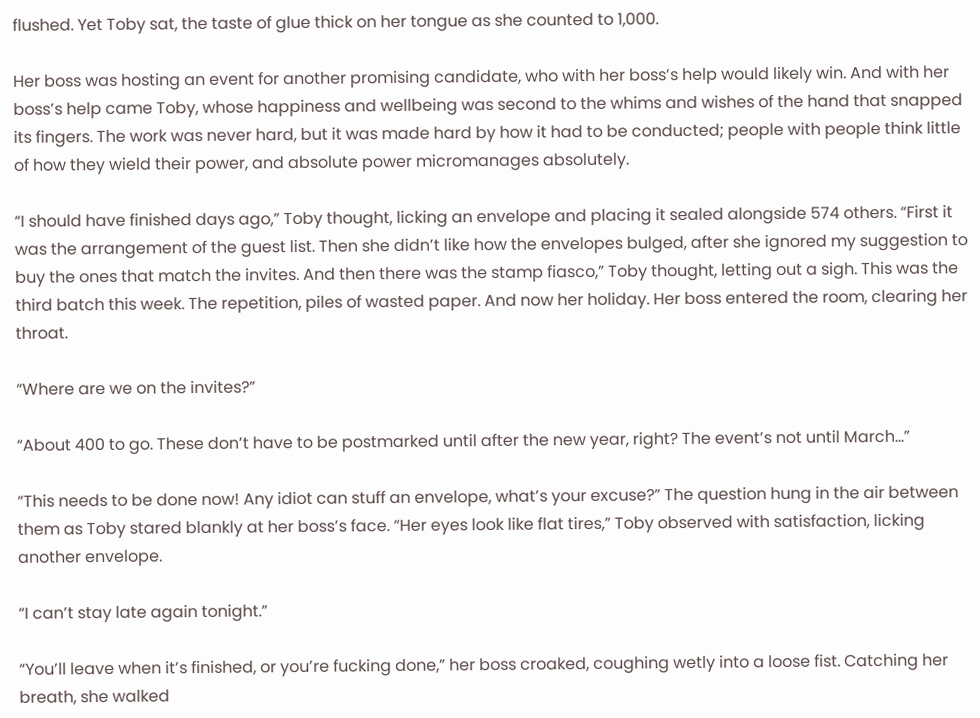flushed. Yet Toby sat, the taste of glue thick on her tongue as she counted to 1,000.

Her boss was hosting an event for another promising candidate, who with her boss’s help would likely win. And with her boss’s help came Toby, whose happiness and wellbeing was second to the whims and wishes of the hand that snapped its fingers. The work was never hard, but it was made hard by how it had to be conducted; people with people think little of how they wield their power, and absolute power micromanages absolutely.

“I should have finished days ago,” Toby thought, licking an envelope and placing it sealed alongside 574 others. “First it was the arrangement of the guest list. Then she didn’t like how the envelopes bulged, after she ignored my suggestion to buy the ones that match the invites. And then there was the stamp fiasco,” Toby thought, letting out a sigh. This was the third batch this week. The repetition, piles of wasted paper. And now her holiday. Her boss entered the room, clearing her throat.

“Where are we on the invites?”

“About 400 to go. These don’t have to be postmarked until after the new year, right? The event’s not until March…”

“This needs to be done now! Any idiot can stuff an envelope, what’s your excuse?” The question hung in the air between them as Toby stared blankly at her boss’s face. “Her eyes look like flat tires,” Toby observed with satisfaction, licking another envelope.

“I can’t stay late again tonight.”

“You’ll leave when it’s finished, or you’re fucking done,” her boss croaked, coughing wetly into a loose fist. Catching her breath, she walked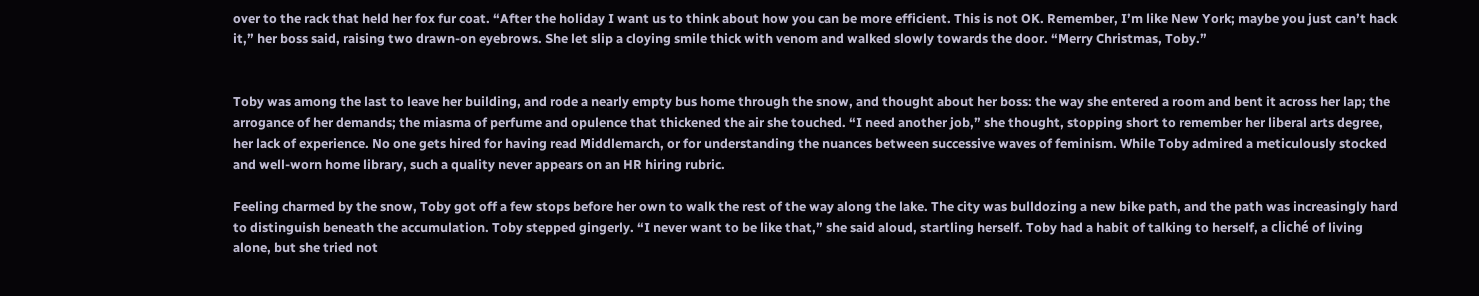over to the rack that held her fox fur coat. “After the holiday I want us to think about how you can be more efficient. This is not OK. Remember, I’m like New York; maybe you just can’t hack it,” her boss said, raising two drawn-on eyebrows. She let slip a cloying smile thick with venom and walked slowly towards the door. “Merry Christmas, Toby.”


Toby was among the last to leave her building, and rode a nearly empty bus home through the snow, and thought about her boss: the way she entered a room and bent it across her lap; the arrogance of her demands; the miasma of perfume and opulence that thickened the air she touched. “I need another job,” she thought, stopping short to remember her liberal arts degree, her lack of experience. No one gets hired for having read Middlemarch, or for understanding the nuances between successive waves of feminism. While Toby admired a meticulously stocked and well-worn home library, such a quality never appears on an HR hiring rubric.

Feeling charmed by the snow, Toby got off a few stops before her own to walk the rest of the way along the lake. The city was bulldozing a new bike path, and the path was increasingly hard to distinguish beneath the accumulation. Toby stepped gingerly. “I never want to be like that,” she said aloud, startling herself. Toby had a habit of talking to herself, a cliché of living alone, but she tried not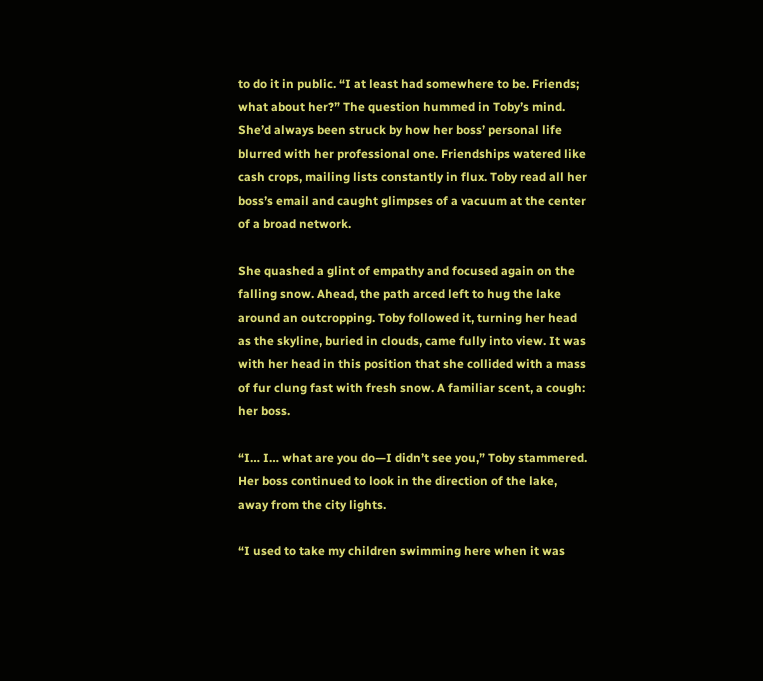to do it in public. “I at least had somewhere to be. Friends; what about her?” The question hummed in Toby’s mind. She’d always been struck by how her boss’ personal life blurred with her professional one. Friendships watered like cash crops, mailing lists constantly in flux. Toby read all her boss’s email and caught glimpses of a vacuum at the center of a broad network.

She quashed a glint of empathy and focused again on the falling snow. Ahead, the path arced left to hug the lake around an outcropping. Toby followed it, turning her head as the skyline, buried in clouds, came fully into view. It was with her head in this position that she collided with a mass of fur clung fast with fresh snow. A familiar scent, a cough: her boss.

“I… I… what are you do—I didn’t see you,” Toby stammered. Her boss continued to look in the direction of the lake, away from the city lights.

“I used to take my children swimming here when it was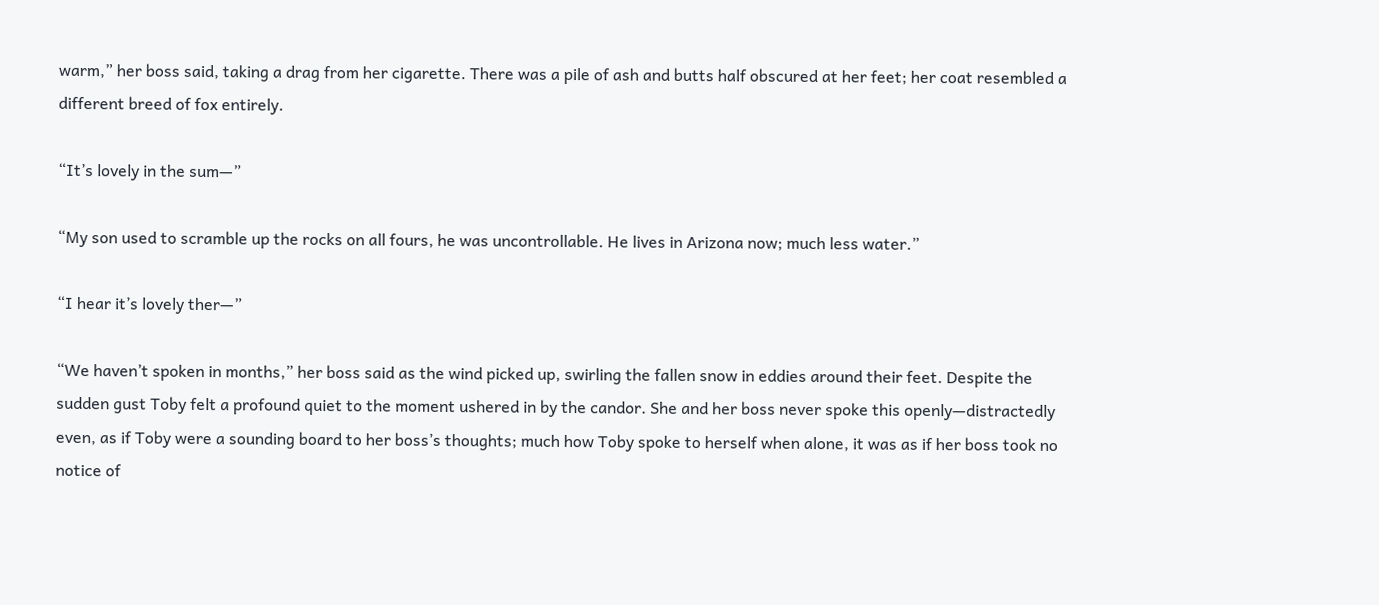warm,” her boss said, taking a drag from her cigarette. There was a pile of ash and butts half obscured at her feet; her coat resembled a different breed of fox entirely.

“It’s lovely in the sum—”

“My son used to scramble up the rocks on all fours, he was uncontrollable. He lives in Arizona now; much less water.”

“I hear it’s lovely ther—”

“We haven’t spoken in months,” her boss said as the wind picked up, swirling the fallen snow in eddies around their feet. Despite the sudden gust Toby felt a profound quiet to the moment ushered in by the candor. She and her boss never spoke this openly—distractedly even, as if Toby were a sounding board to her boss’s thoughts; much how Toby spoke to herself when alone, it was as if her boss took no notice of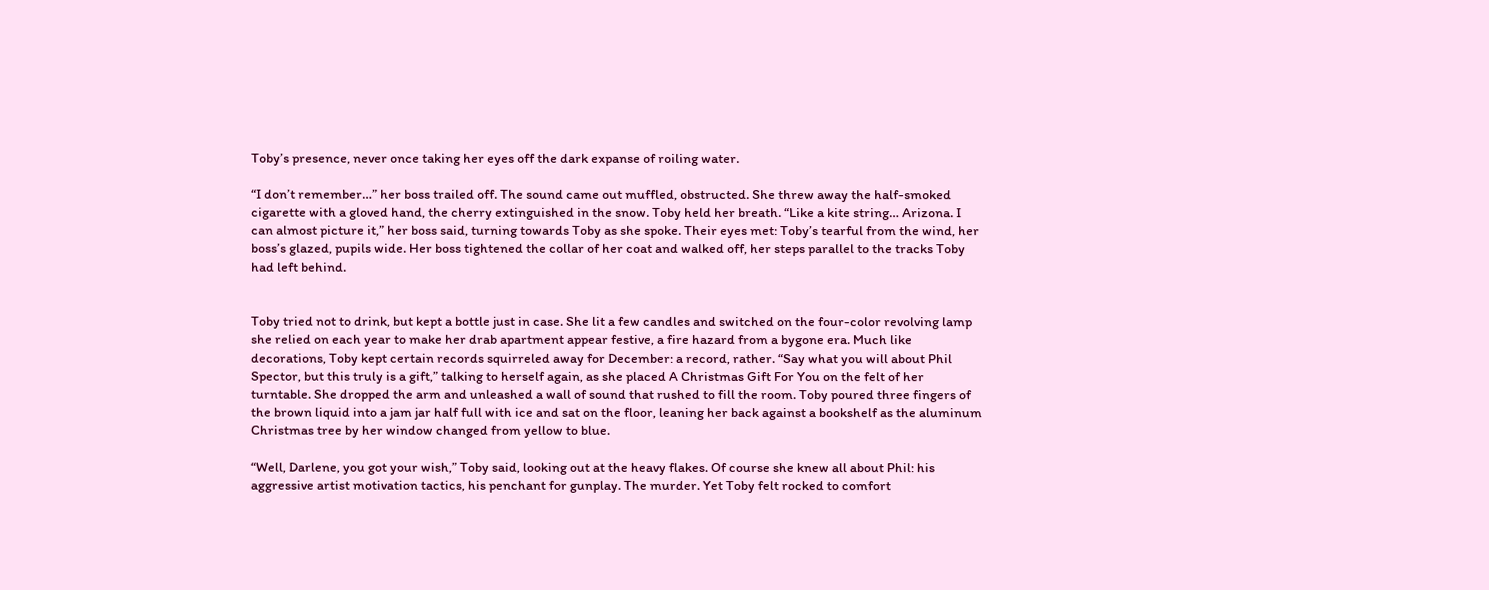Toby’s presence, never once taking her eyes off the dark expanse of roiling water.

“I don’t remember…” her boss trailed off. The sound came out muffled, obstructed. She threw away the half-smoked cigarette with a gloved hand, the cherry extinguished in the snow. Toby held her breath. “Like a kite string… Arizona. I can almost picture it,” her boss said, turning towards Toby as she spoke. Their eyes met: Toby’s tearful from the wind, her boss’s glazed, pupils wide. Her boss tightened the collar of her coat and walked off, her steps parallel to the tracks Toby had left behind.


Toby tried not to drink, but kept a bottle just in case. She lit a few candles and switched on the four-color revolving lamp she relied on each year to make her drab apartment appear festive, a fire hazard from a bygone era. Much like decorations, Toby kept certain records squirreled away for December: a record, rather. “Say what you will about Phil Spector, but this truly is a gift,” talking to herself again, as she placed A Christmas Gift For You on the felt of her turntable. She dropped the arm and unleashed a wall of sound that rushed to fill the room. Toby poured three fingers of the brown liquid into a jam jar half full with ice and sat on the floor, leaning her back against a bookshelf as the aluminum Christmas tree by her window changed from yellow to blue.

“Well, Darlene, you got your wish,” Toby said, looking out at the heavy flakes. Of course she knew all about Phil: his aggressive artist motivation tactics, his penchant for gunplay. The murder. Yet Toby felt rocked to comfort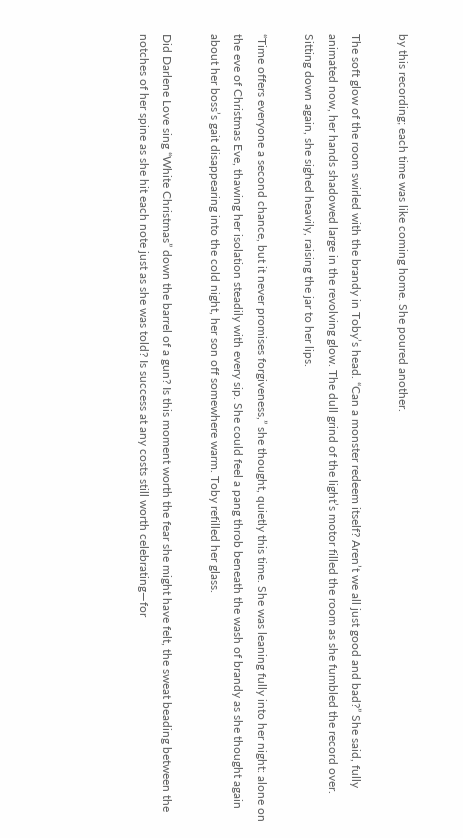by this recording; each time was like coming home. She poured another.

The soft glow of the room swirled with the brandy in Toby’s head. “Can a monster redeem itself? Aren’t we all just good and bad?” She said, fully animated now, her hands shadowed large in the revolving glow. The dull grind of the light’s motor filled the room as she fumbled the record over. Sitting down again, she sighed heavily, raising the jar to her lips.

“Time offers everyone a second chance, but it never promises forgiveness,” she thought, quietly this time. She was leaning fully into her night: alone on the eve of Christmas Eve, thawing her isolation steadily with every sip. She could feel a pang throb beneath the wash of brandy as she thought again about her boss’s gait disappearing into the cold night, her son off somewhere warm. Toby refilled her glass.

Did Darlene Love sing “White Christmas” down the barrel of a gun? Is this moment worth the fear she might have felt, the sweat beading between the notches of her spine as she hit each note just as she was told? Is success at any costs still worth celebrating—for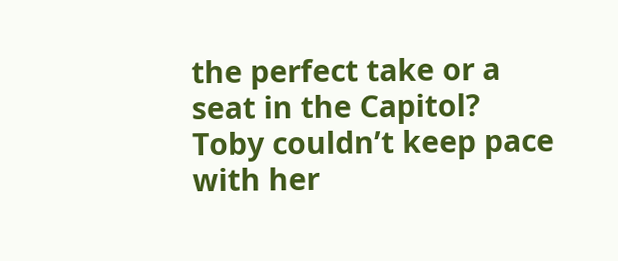the perfect take or a seat in the Capitol? Toby couldn’t keep pace with her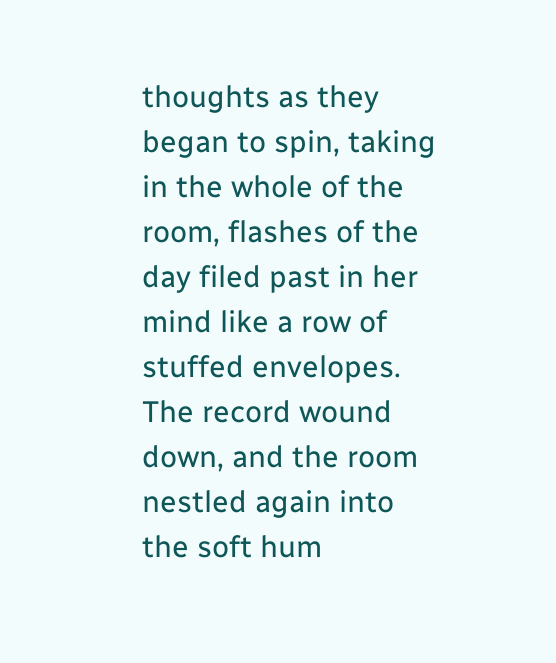thoughts as they began to spin, taking in the whole of the room, flashes of the day filed past in her mind like a row of stuffed envelopes. The record wound down, and the room nestled again into the soft hum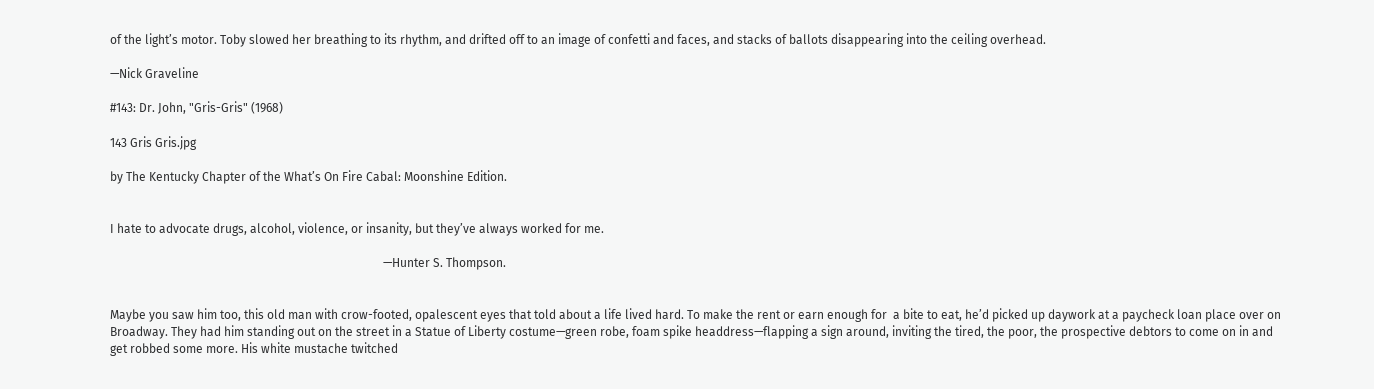of the light’s motor. Toby slowed her breathing to its rhythm, and drifted off to an image of confetti and faces, and stacks of ballots disappearing into the ceiling overhead.

—Nick Graveline

#143: Dr. John, "Gris-Gris" (1968)

143 Gris Gris.jpg

by The Kentucky Chapter of the What’s On Fire Cabal: Moonshine Edition.


I hate to advocate drugs, alcohol, violence, or insanity, but they’ve always worked for me.

                                                                                           —Hunter S. Thompson.


Maybe you saw him too, this old man with crow-footed, opalescent eyes that told about a life lived hard. To make the rent or earn enough for  a bite to eat, he’d picked up daywork at a paycheck loan place over on Broadway. They had him standing out on the street in a Statue of Liberty costume—green robe, foam spike headdress—flapping a sign around, inviting the tired, the poor, the prospective debtors to come on in and get robbed some more. His white mustache twitched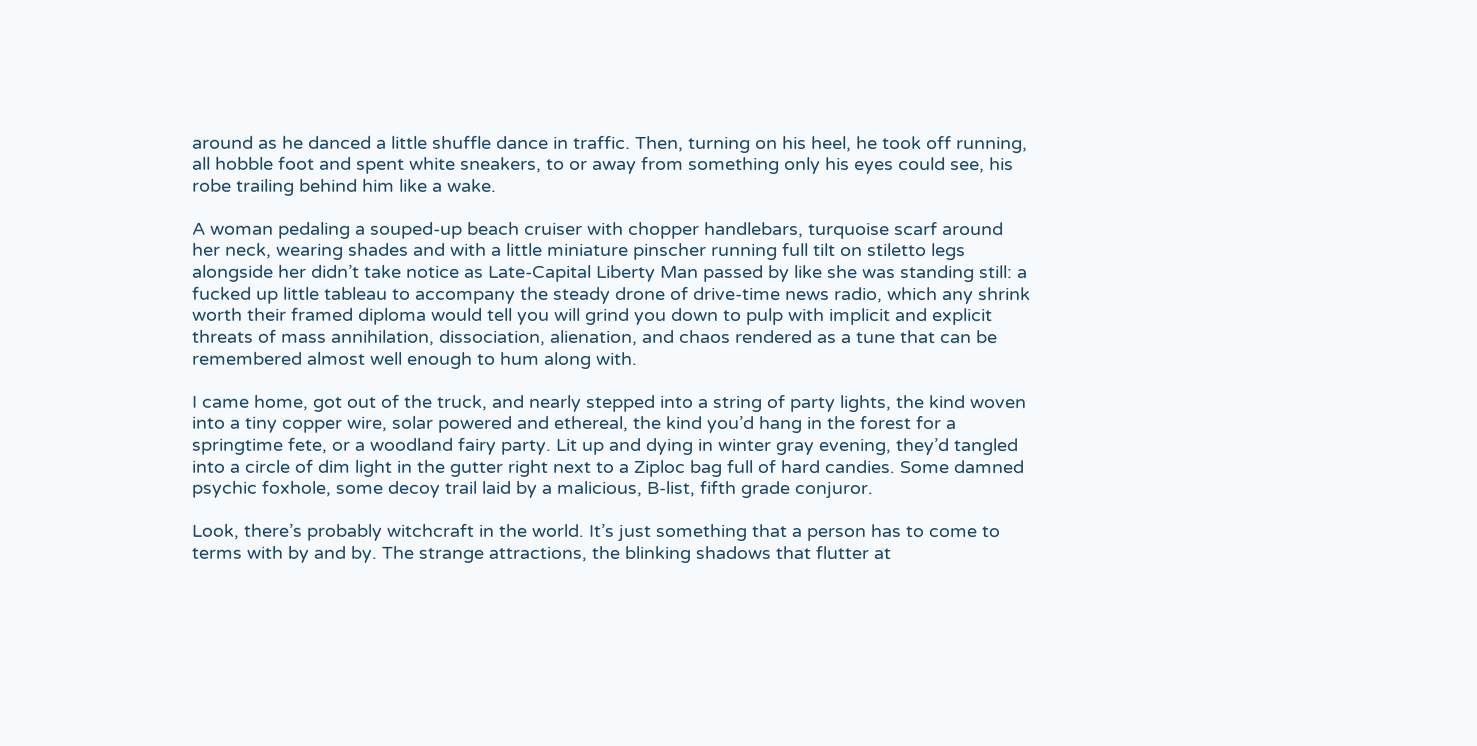around as he danced a little shuffle dance in traffic. Then, turning on his heel, he took off running, all hobble foot and spent white sneakers, to or away from something only his eyes could see, his robe trailing behind him like a wake.

A woman pedaling a souped-up beach cruiser with chopper handlebars, turquoise scarf around her neck, wearing shades and with a little miniature pinscher running full tilt on stiletto legs alongside her didn’t take notice as Late-Capital Liberty Man passed by like she was standing still: a fucked up little tableau to accompany the steady drone of drive-time news radio, which any shrink worth their framed diploma would tell you will grind you down to pulp with implicit and explicit threats of mass annihilation, dissociation, alienation, and chaos rendered as a tune that can be remembered almost well enough to hum along with.

I came home, got out of the truck, and nearly stepped into a string of party lights, the kind woven into a tiny copper wire, solar powered and ethereal, the kind you’d hang in the forest for a springtime fete, or a woodland fairy party. Lit up and dying in winter gray evening, they’d tangled into a circle of dim light in the gutter right next to a Ziploc bag full of hard candies. Some damned psychic foxhole, some decoy trail laid by a malicious, B-list, fifth grade conjuror.

Look, there’s probably witchcraft in the world. It’s just something that a person has to come to terms with by and by. The strange attractions, the blinking shadows that flutter at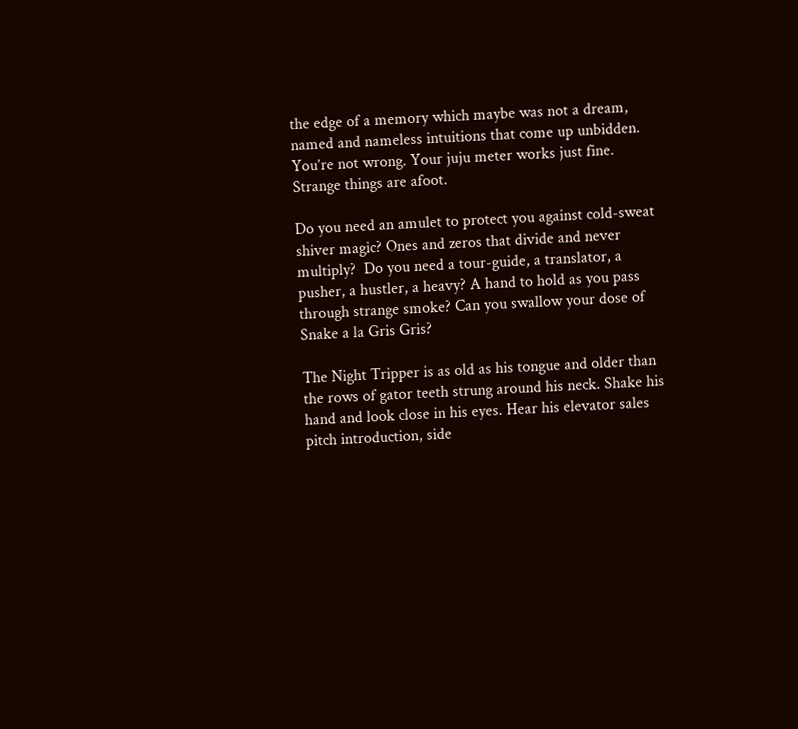the edge of a memory which maybe was not a dream, named and nameless intuitions that come up unbidden. You’re not wrong. Your juju meter works just fine. Strange things are afoot.

Do you need an amulet to protect you against cold-sweat shiver magic? Ones and zeros that divide and never multiply?  Do you need a tour-guide, a translator, a pusher, a hustler, a heavy? A hand to hold as you pass through strange smoke? Can you swallow your dose of Snake a la Gris Gris?

The Night Tripper is as old as his tongue and older than the rows of gator teeth strung around his neck. Shake his hand and look close in his eyes. Hear his elevator sales pitch introduction, side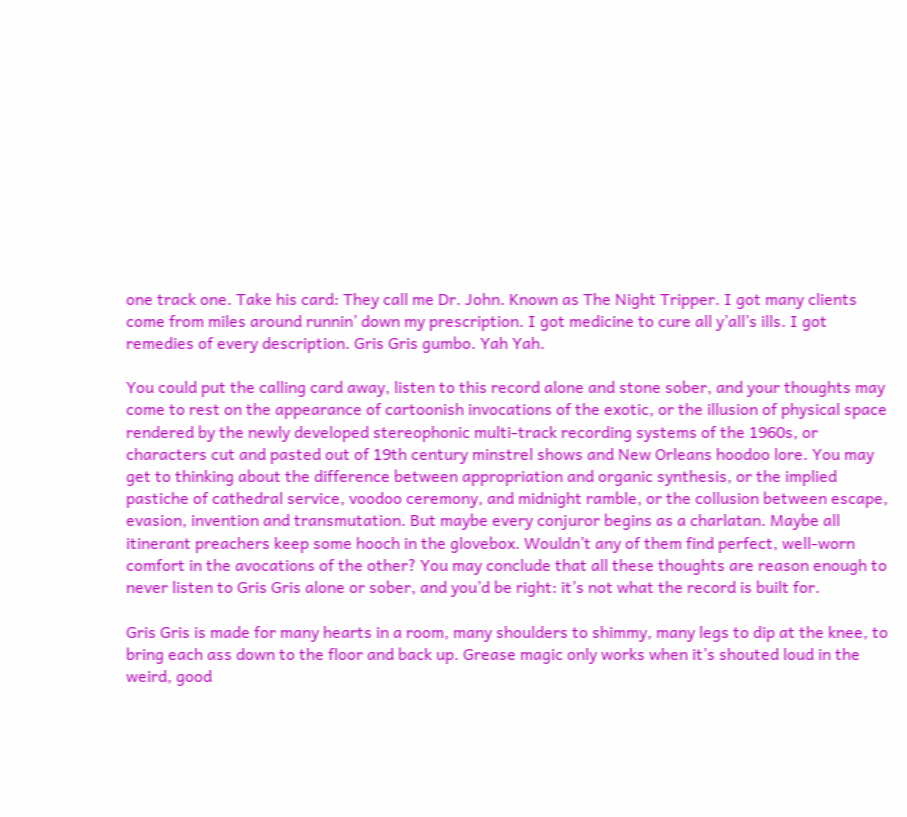one track one. Take his card: They call me Dr. John. Known as The Night Tripper. I got many clients come from miles around runnin’ down my prescription. I got medicine to cure all y’all’s ills. I got remedies of every description. Gris Gris gumbo. Yah Yah.

You could put the calling card away, listen to this record alone and stone sober, and your thoughts may come to rest on the appearance of cartoonish invocations of the exotic, or the illusion of physical space rendered by the newly developed stereophonic multi-track recording systems of the 1960s, or characters cut and pasted out of 19th century minstrel shows and New Orleans hoodoo lore. You may get to thinking about the difference between appropriation and organic synthesis, or the implied pastiche of cathedral service, voodoo ceremony, and midnight ramble, or the collusion between escape, evasion, invention and transmutation. But maybe every conjuror begins as a charlatan. Maybe all itinerant preachers keep some hooch in the glovebox. Wouldn’t any of them find perfect, well-worn comfort in the avocations of the other? You may conclude that all these thoughts are reason enough to never listen to Gris Gris alone or sober, and you’d be right: it’s not what the record is built for.

Gris Gris is made for many hearts in a room, many shoulders to shimmy, many legs to dip at the knee, to bring each ass down to the floor and back up. Grease magic only works when it’s shouted loud in the weird, good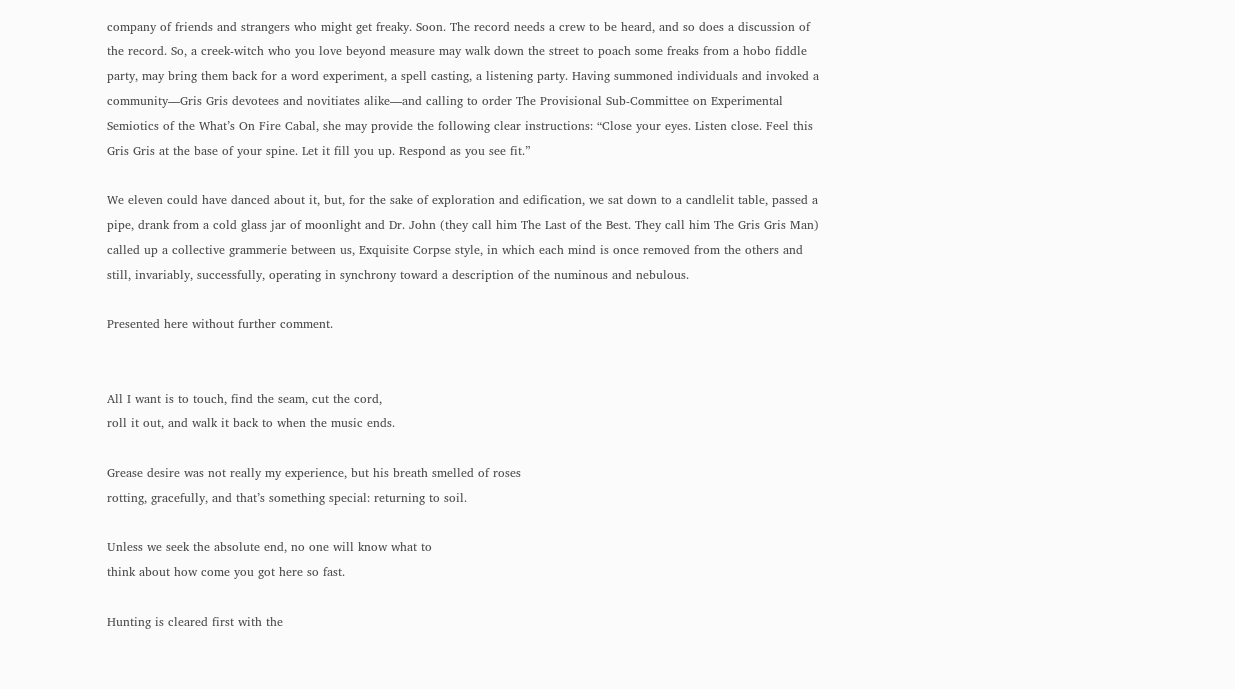company of friends and strangers who might get freaky. Soon. The record needs a crew to be heard, and so does a discussion of the record. So, a creek-witch who you love beyond measure may walk down the street to poach some freaks from a hobo fiddle party, may bring them back for a word experiment, a spell casting, a listening party. Having summoned individuals and invoked a community—Gris Gris devotees and novitiates alike—and calling to order The Provisional Sub-Committee on Experimental Semiotics of the What’s On Fire Cabal, she may provide the following clear instructions: “Close your eyes. Listen close. Feel this Gris Gris at the base of your spine. Let it fill you up. Respond as you see fit.”

We eleven could have danced about it, but, for the sake of exploration and edification, we sat down to a candlelit table, passed a pipe, drank from a cold glass jar of moonlight and Dr. John (they call him The Last of the Best. They call him The Gris Gris Man) called up a collective grammerie between us, Exquisite Corpse style, in which each mind is once removed from the others and still, invariably, successfully, operating in synchrony toward a description of the numinous and nebulous.

Presented here without further comment.


All I want is to touch, find the seam, cut the cord,
roll it out, and walk it back to when the music ends.

Grease desire was not really my experience, but his breath smelled of roses
rotting, gracefully, and that’s something special: returning to soil.

Unless we seek the absolute end, no one will know what to
think about how come you got here so fast.

Hunting is cleared first with the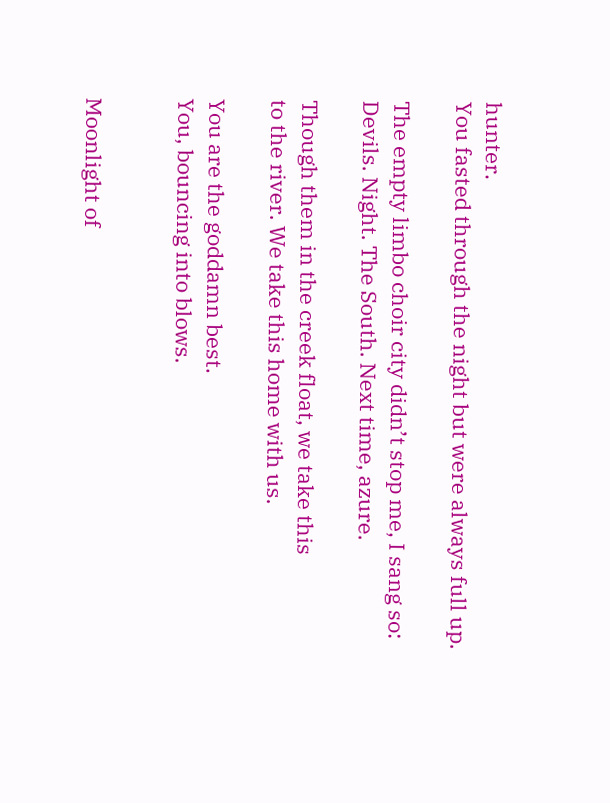hunter.
You fasted through the night but were always full up.

The empty limbo choir city didn’t stop me, I sang so:
Devils. Night. The South. Next time, azure.

Though them in the creek float, we take this
to the river. We take this home with us.

You are the goddamn best.
You, bouncing into blows.


Moonlight of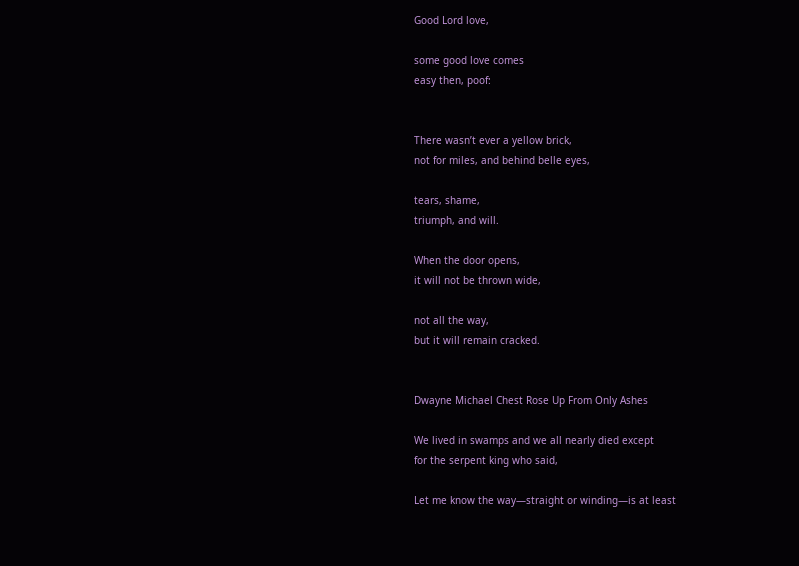Good Lord love,

some good love comes
easy then, poof:


There wasn’t ever a yellow brick,
not for miles, and behind belle eyes,

tears, shame,
triumph, and will.

When the door opens,
it will not be thrown wide,

not all the way,
but it will remain cracked.


Dwayne Michael Chest Rose Up From Only Ashes

We lived in swamps and we all nearly died except
for the serpent king who said,

Let me know the way—straight or winding—is at least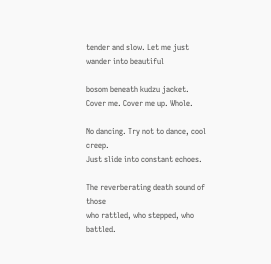tender and slow. Let me just wander into beautiful

bosom beneath kudzu jacket.
Cover me. Cover me up. Whole.

No dancing. Try not to dance, cool creep.
Just slide into constant echoes.

The reverberating death sound of those
who rattled, who stepped, who battled.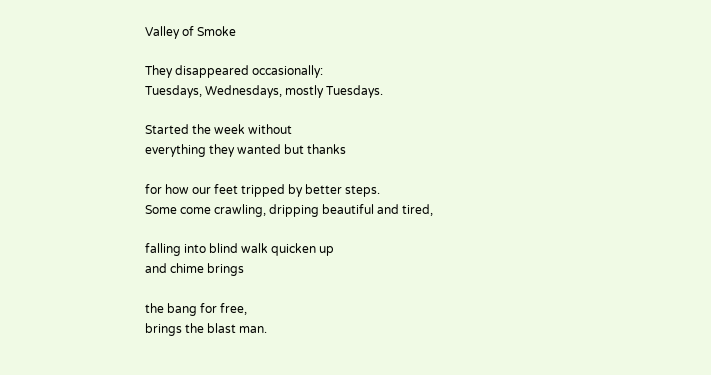Valley of Smoke

They disappeared occasionally:
Tuesdays, Wednesdays, mostly Tuesdays.

Started the week without
everything they wanted but thanks

for how our feet tripped by better steps.
Some come crawling, dripping beautiful and tired,

falling into blind walk quicken up
and chime brings

the bang for free,
brings the blast man.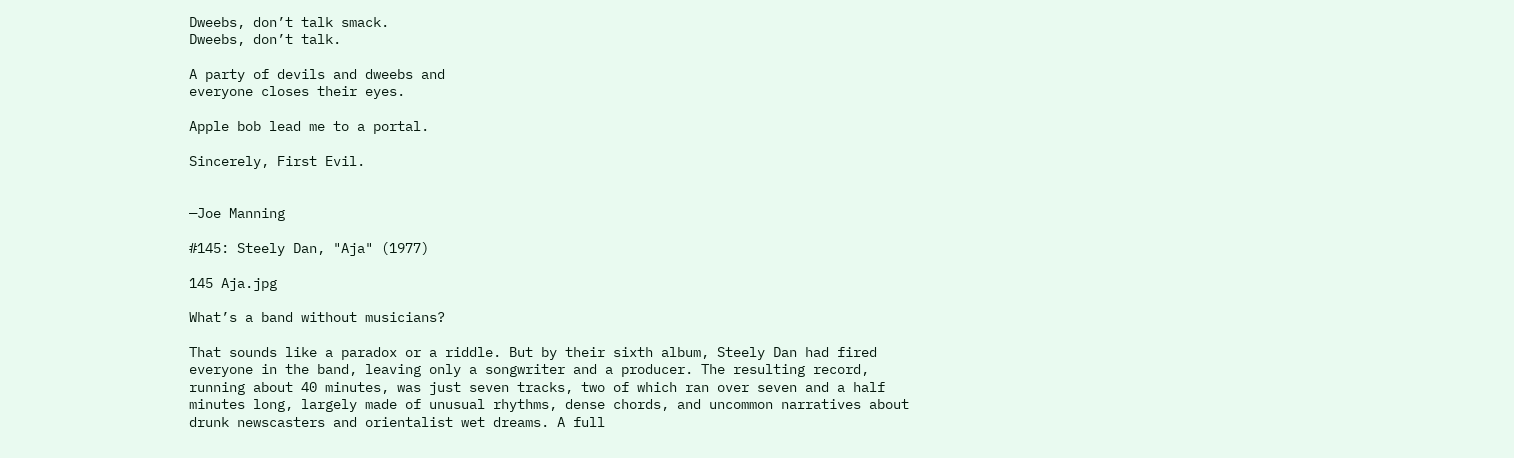Dweebs, don’t talk smack.
Dweebs, don’t talk.

A party of devils and dweebs and
everyone closes their eyes.

Apple bob lead me to a portal.

Sincerely, First Evil.


—Joe Manning

#145: Steely Dan, "Aja" (1977)

145 Aja.jpg

What’s a band without musicians?

That sounds like a paradox or a riddle. But by their sixth album, Steely Dan had fired everyone in the band, leaving only a songwriter and a producer. The resulting record, running about 40 minutes, was just seven tracks, two of which ran over seven and a half minutes long, largely made of unusual rhythms, dense chords, and uncommon narratives about drunk newscasters and orientalist wet dreams. A full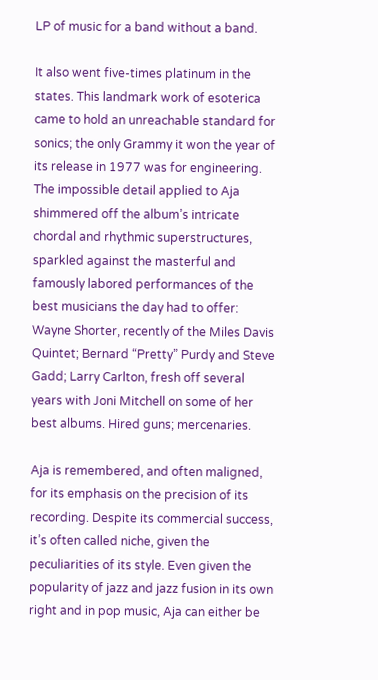LP of music for a band without a band.

It also went five-times platinum in the states. This landmark work of esoterica came to hold an unreachable standard for sonics; the only Grammy it won the year of its release in 1977 was for engineering. The impossible detail applied to Aja shimmered off the album’s intricate chordal and rhythmic superstructures, sparkled against the masterful and famously labored performances of the best musicians the day had to offer: Wayne Shorter, recently of the Miles Davis Quintet; Bernard “Pretty” Purdy and Steve Gadd; Larry Carlton, fresh off several years with Joni Mitchell on some of her best albums. Hired guns; mercenaries.

Aja is remembered, and often maligned, for its emphasis on the precision of its recording. Despite its commercial success, it’s often called niche, given the peculiarities of its style. Even given the popularity of jazz and jazz fusion in its own right and in pop music, Aja can either be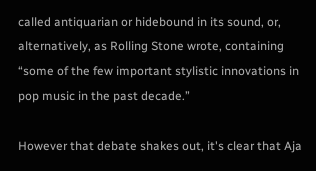called antiquarian or hidebound in its sound, or, alternatively, as Rolling Stone wrote, containing “some of the few important stylistic innovations in pop music in the past decade.”

However that debate shakes out, it's clear that Aja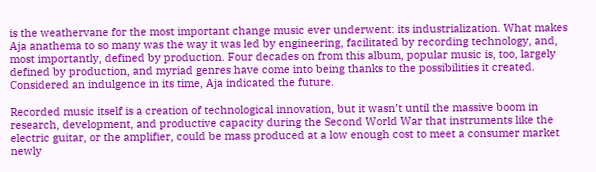is the weathervane for the most important change music ever underwent: its industrialization. What makes Aja anathema to so many was the way it was led by engineering, facilitated by recording technology, and, most importantly, defined by production. Four decades on from this album, popular music is, too, largely defined by production, and myriad genres have come into being thanks to the possibilities it created. Considered an indulgence in its time, Aja indicated the future.

Recorded music itself is a creation of technological innovation, but it wasn’t until the massive boom in research, development, and productive capacity during the Second World War that instruments like the electric guitar, or the amplifier, could be mass produced at a low enough cost to meet a consumer market newly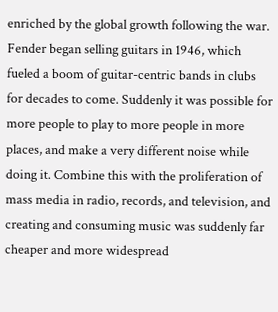enriched by the global growth following the war. Fender began selling guitars in 1946, which fueled a boom of guitar-centric bands in clubs for decades to come. Suddenly it was possible for more people to play to more people in more places, and make a very different noise while doing it. Combine this with the proliferation of mass media in radio, records, and television, and creating and consuming music was suddenly far cheaper and more widespread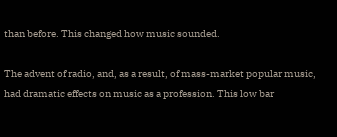than before. This changed how music sounded.

The advent of radio, and, as a result, of mass-market popular music, had dramatic effects on music as a profession. This low bar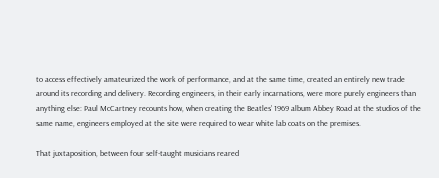to access effectively amateurized the work of performance, and at the same time, created an entirely new trade around its recording and delivery. Recording engineers, in their early incarnations, were more purely engineers than anything else: Paul McCartney recounts how, when creating the Beatles’ 1969 album Abbey Road at the studios of the same name, engineers employed at the site were required to wear white lab coats on the premises.

That juxtaposition, between four self-taught musicians reared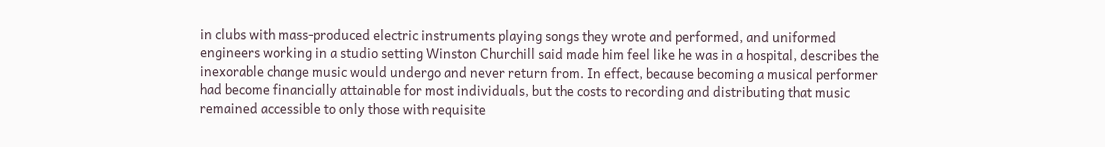in clubs with mass-produced electric instruments playing songs they wrote and performed, and uniformed engineers working in a studio setting Winston Churchill said made him feel like he was in a hospital, describes the inexorable change music would undergo and never return from. In effect, because becoming a musical performer had become financially attainable for most individuals, but the costs to recording and distributing that music remained accessible to only those with requisite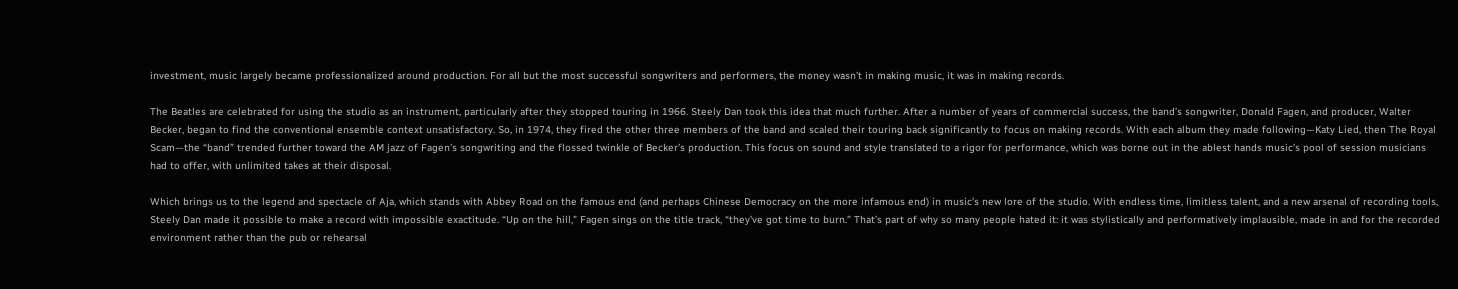investment, music largely became professionalized around production. For all but the most successful songwriters and performers, the money wasn’t in making music, it was in making records.

The Beatles are celebrated for using the studio as an instrument, particularly after they stopped touring in 1966. Steely Dan took this idea that much further. After a number of years of commercial success, the band’s songwriter, Donald Fagen, and producer, Walter Becker, began to find the conventional ensemble context unsatisfactory. So, in 1974, they fired the other three members of the band and scaled their touring back significantly to focus on making records. With each album they made following—Katy Lied, then The Royal Scam—the “band” trended further toward the AM jazz of Fagen’s songwriting and the flossed twinkle of Becker’s production. This focus on sound and style translated to a rigor for performance, which was borne out in the ablest hands music’s pool of session musicians had to offer, with unlimited takes at their disposal.

Which brings us to the legend and spectacle of Aja, which stands with Abbey Road on the famous end (and perhaps Chinese Democracy on the more infamous end) in music’s new lore of the studio. With endless time, limitless talent, and a new arsenal of recording tools, Steely Dan made it possible to make a record with impossible exactitude. “Up on the hill,” Fagen sings on the title track, “they've got time to burn.” That’s part of why so many people hated it: it was stylistically and performatively implausible, made in and for the recorded environment rather than the pub or rehearsal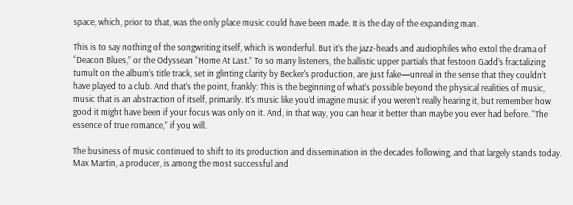space, which, prior to that, was the only place music could have been made. It is the day of the expanding man.

This is to say nothing of the songwriting itself, which is wonderful. But it’s the jazz-heads and audiophiles who extol the drama of “Deacon Blues,” or the Odyssean “Home At Last.” To so many listeners, the ballistic upper partials that festoon Gadd’s fractalizing tumult on the album’s title track, set in glinting clarity by Becker's production, are just fake—unreal in the sense that they couldn’t have played to a club. And that’s the point, frankly: This is the beginning of what’s possible beyond the physical realities of music, music that is an abstraction of itself, primarily. It’s music like you’d imagine music if you weren’t really hearing it, but remember how good it might have been if your focus was only on it. And, in that way, you can hear it better than maybe you ever had before. “The essence of true romance,” if you will.

The business of music continued to shift to its production and dissemination in the decades following, and that largely stands today. Max Martin, a producer, is among the most successful and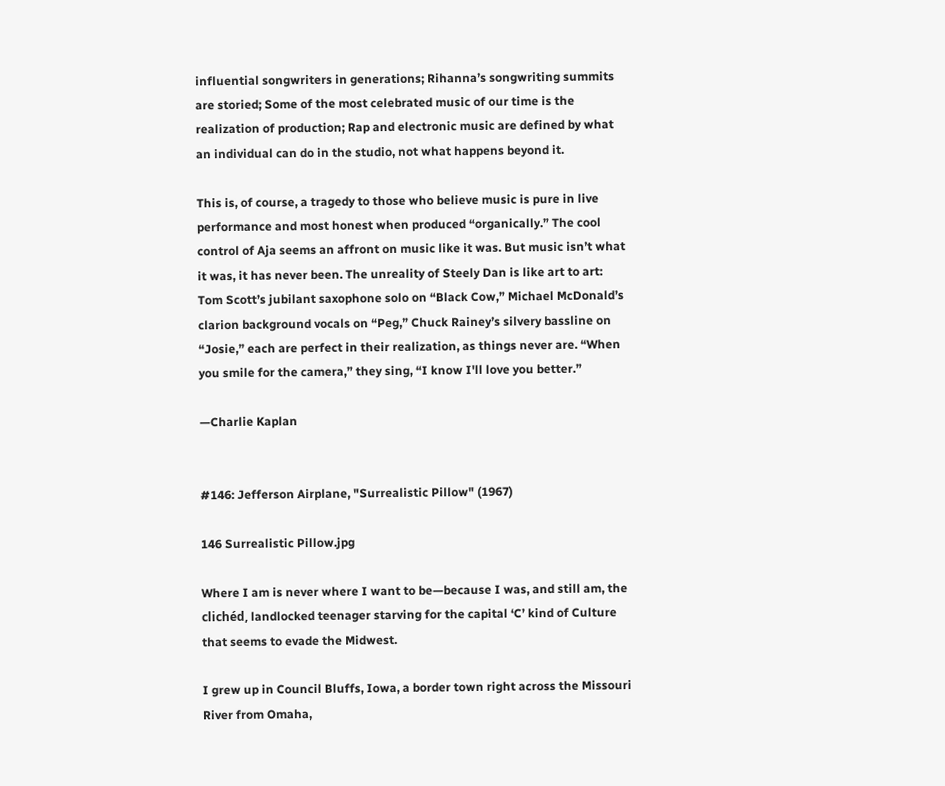influential songwriters in generations; Rihanna’s songwriting summits are storied; Some of the most celebrated music of our time is the realization of production; Rap and electronic music are defined by what an individual can do in the studio, not what happens beyond it.

This is, of course, a tragedy to those who believe music is pure in live performance and most honest when produced “organically.” The cool control of Aja seems an affront on music like it was. But music isn’t what it was, it has never been. The unreality of Steely Dan is like art to art: Tom Scott’s jubilant saxophone solo on “Black Cow,” Michael McDonald’s clarion background vocals on “Peg,” Chuck Rainey’s silvery bassline on “Josie,” each are perfect in their realization, as things never are. “When you smile for the camera,” they sing, “I know I'll love you better.”

—Charlie Kaplan


#146: Jefferson Airplane, "Surrealistic Pillow" (1967)

146 Surrealistic Pillow.jpg

Where I am is never where I want to be—because I was, and still am, the clichéd, landlocked teenager starving for the capital ‘C’ kind of Culture that seems to evade the Midwest.

I grew up in Council Bluffs, Iowa, a border town right across the Missouri River from Omaha,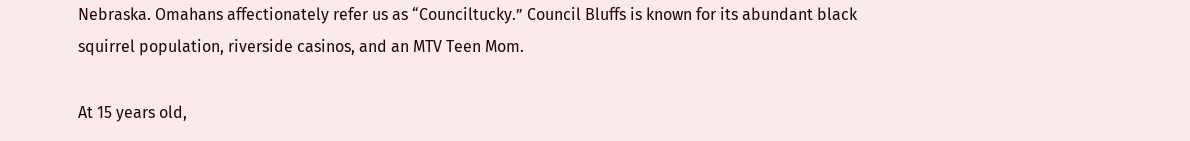Nebraska. Omahans affectionately refer us as “Counciltucky.” Council Bluffs is known for its abundant black squirrel population, riverside casinos, and an MTV Teen Mom.

At 15 years old,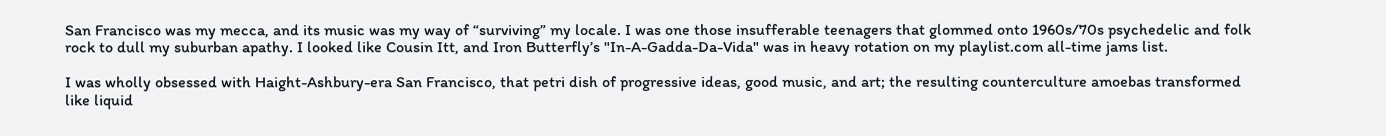San Francisco was my mecca, and its music was my way of “surviving” my locale. I was one those insufferable teenagers that glommed onto 1960s/70s psychedelic and folk rock to dull my suburban apathy. I looked like Cousin Itt, and Iron Butterfly’s "In-A-Gadda-Da-Vida" was in heavy rotation on my playlist.com all-time jams list.

I was wholly obsessed with Haight-Ashbury-era San Francisco, that petri dish of progressive ideas, good music, and art; the resulting counterculture amoebas transformed like liquid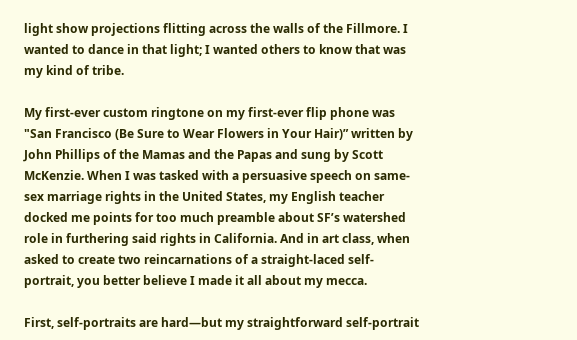light show projections flitting across the walls of the Fillmore. I wanted to dance in that light; I wanted others to know that was my kind of tribe.

My first-ever custom ringtone on my first-ever flip phone was "San Francisco (Be Sure to Wear Flowers in Your Hair)” written by John Phillips of the Mamas and the Papas and sung by Scott McKenzie. When I was tasked with a persuasive speech on same-sex marriage rights in the United States, my English teacher docked me points for too much preamble about SF’s watershed role in furthering said rights in California. And in art class, when asked to create two reincarnations of a straight-laced self-portrait, you better believe I made it all about my mecca.

First, self-portraits are hard—but my straightforward self-portrait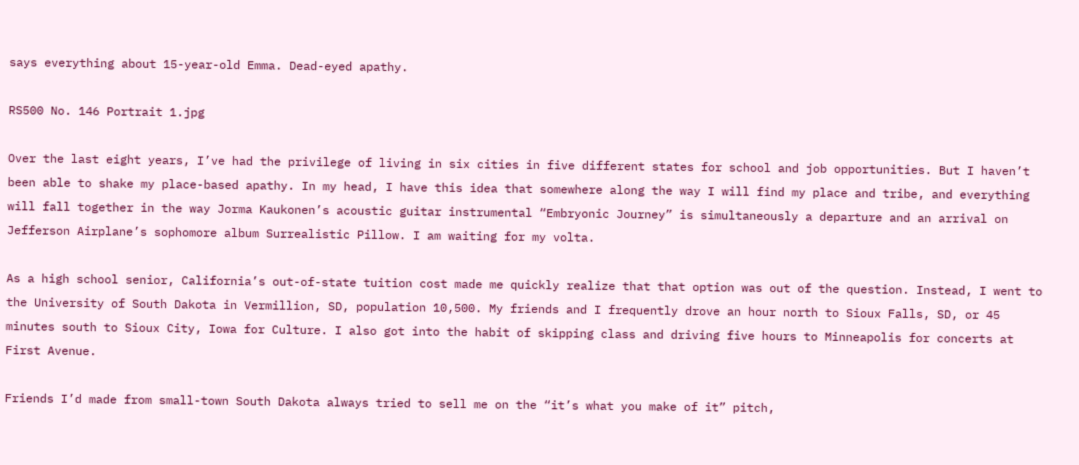says everything about 15-year-old Emma. Dead-eyed apathy.

RS500 No. 146 Portrait 1.jpg

Over the last eight years, I’ve had the privilege of living in six cities in five different states for school and job opportunities. But I haven’t been able to shake my place-based apathy. In my head, I have this idea that somewhere along the way I will find my place and tribe, and everything will fall together in the way Jorma Kaukonen’s acoustic guitar instrumental “Embryonic Journey” is simultaneously a departure and an arrival on Jefferson Airplane’s sophomore album Surrealistic Pillow. I am waiting for my volta.

As a high school senior, California’s out-of-state tuition cost made me quickly realize that that option was out of the question. Instead, I went to the University of South Dakota in Vermillion, SD, population 10,500. My friends and I frequently drove an hour north to Sioux Falls, SD, or 45 minutes south to Sioux City, Iowa for Culture. I also got into the habit of skipping class and driving five hours to Minneapolis for concerts at First Avenue.

Friends I’d made from small-town South Dakota always tried to sell me on the “it’s what you make of it” pitch,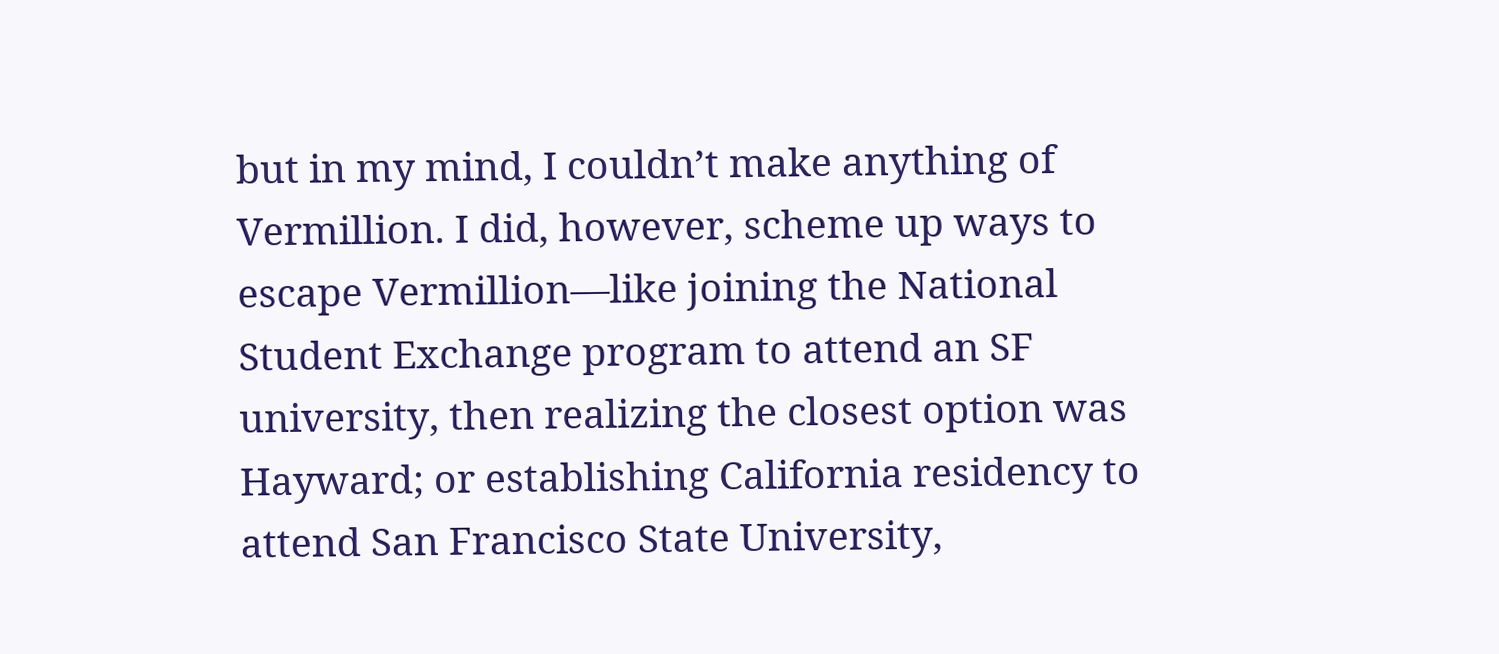but in my mind, I couldn’t make anything of Vermillion. I did, however, scheme up ways to escape Vermillion—like joining the National Student Exchange program to attend an SF university, then realizing the closest option was Hayward; or establishing California residency to attend San Francisco State University,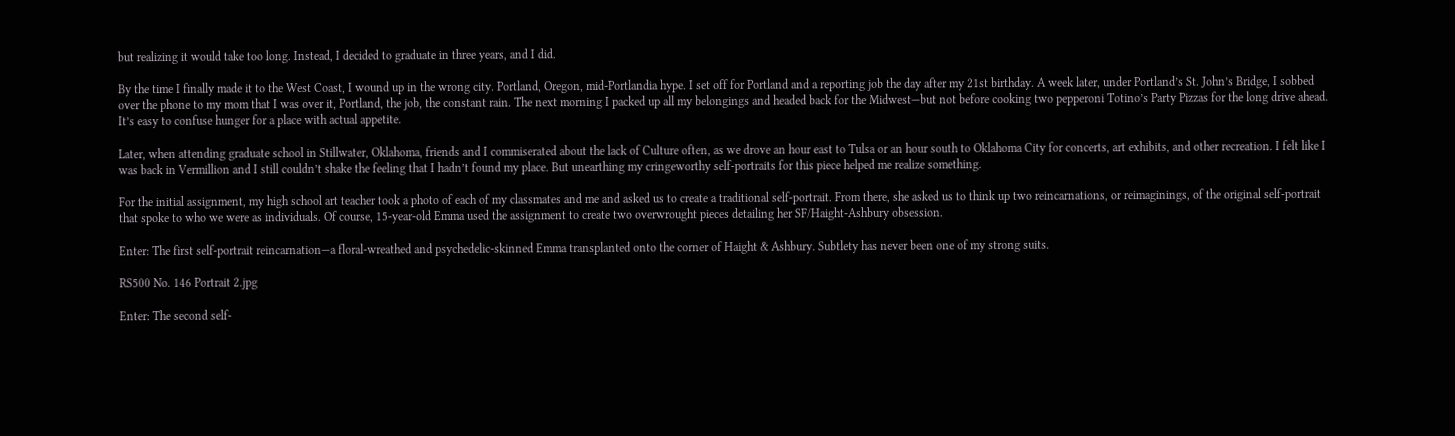but realizing it would take too long. Instead, I decided to graduate in three years, and I did.

By the time I finally made it to the West Coast, I wound up in the wrong city. Portland, Oregon, mid-Portlandia hype. I set off for Portland and a reporting job the day after my 21st birthday. A week later, under Portland’s St. John’s Bridge, I sobbed over the phone to my mom that I was over it, Portland, the job, the constant rain. The next morning I packed up all my belongings and headed back for the Midwest—but not before cooking two pepperoni Totino’s Party Pizzas for the long drive ahead. It’s easy to confuse hunger for a place with actual appetite.

Later, when attending graduate school in Stillwater, Oklahoma, friends and I commiserated about the lack of Culture often, as we drove an hour east to Tulsa or an hour south to Oklahoma City for concerts, art exhibits, and other recreation. I felt like I was back in Vermillion and I still couldn’t shake the feeling that I hadn’t found my place. But unearthing my cringeworthy self-portraits for this piece helped me realize something.

For the initial assignment, my high school art teacher took a photo of each of my classmates and me and asked us to create a traditional self-portrait. From there, she asked us to think up two reincarnations, or reimaginings, of the original self-portrait that spoke to who we were as individuals. Of course, 15-year-old Emma used the assignment to create two overwrought pieces detailing her SF/Haight-Ashbury obsession.

Enter: The first self-portrait reincarnation—a floral-wreathed and psychedelic-skinned Emma transplanted onto the corner of Haight & Ashbury. Subtlety has never been one of my strong suits.

RS500 No. 146 Portrait 2.jpg

Enter: The second self-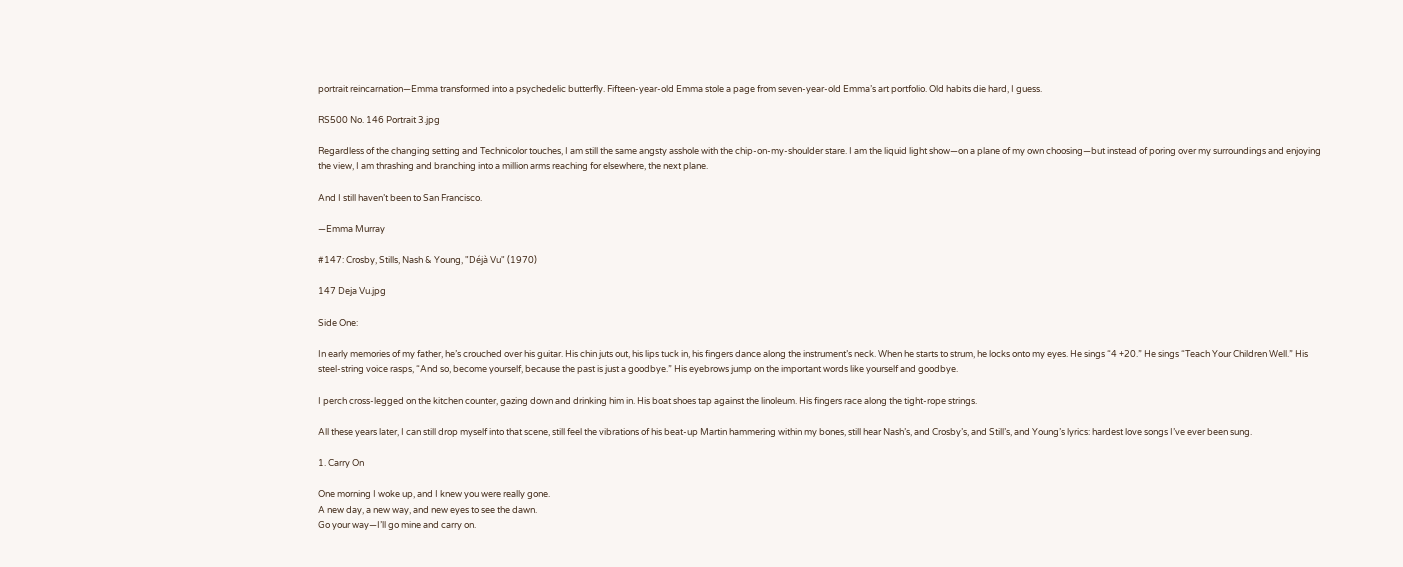portrait reincarnation—Emma transformed into a psychedelic butterfly. Fifteen-year-old Emma stole a page from seven-year-old Emma’s art portfolio. Old habits die hard, I guess.

RS500 No. 146 Portrait 3.jpg

Regardless of the changing setting and Technicolor touches, I am still the same angsty asshole with the chip-on-my-shoulder stare. I am the liquid light show—on a plane of my own choosing—but instead of poring over my surroundings and enjoying the view, I am thrashing and branching into a million arms reaching for elsewhere, the next plane.

And I still haven’t been to San Francisco.

—Emma Murray

#147: Crosby, Stills, Nash & Young, "Déjà Vu" (1970)

147 Deja Vu.jpg

Side One:

In early memories of my father, he’s crouched over his guitar. His chin juts out, his lips tuck in, his fingers dance along the instrument’s neck. When he starts to strum, he locks onto my eyes. He sings “4 +20.” He sings “Teach Your Children Well.” His steel-string voice rasps, “And so, become yourself, because the past is just a goodbye.” His eyebrows jump on the important words like yourself and goodbye.

I perch cross-legged on the kitchen counter, gazing down and drinking him in. His boat shoes tap against the linoleum. His fingers race along the tight-rope strings.

All these years later, I can still drop myself into that scene, still feel the vibrations of his beat-up Martin hammering within my bones, still hear Nash’s, and Crosby’s, and Still’s, and Young’s lyrics: hardest love songs I’ve ever been sung.

1. Carry On

One morning I woke up, and I knew you were really gone.
A new day, a new way, and new eyes to see the dawn.
Go your way—I’ll go mine and carry on.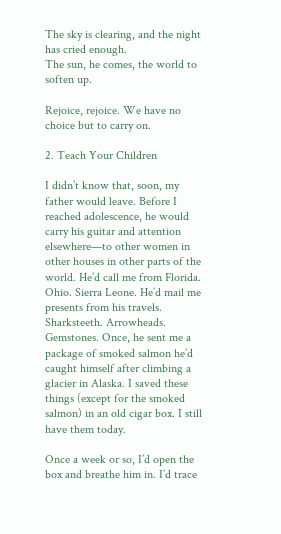The sky is clearing, and the night has cried enough.
The sun, he comes, the world to soften up.

Rejoice, rejoice. We have no choice but to carry on.

2. Teach Your Children

I didn’t know that, soon, my father would leave. Before I reached adolescence, he would carry his guitar and attention elsewhere—to other women in other houses in other parts of the world. He’d call me from Florida. Ohio. Sierra Leone. He’d mail me presents from his travels. Sharksteeth. Arrowheads. Gemstones. Once, he sent me a package of smoked salmon he’d caught himself after climbing a glacier in Alaska. I saved these things (except for the smoked salmon) in an old cigar box. I still have them today.

Once a week or so, I’d open the box and breathe him in. I’d trace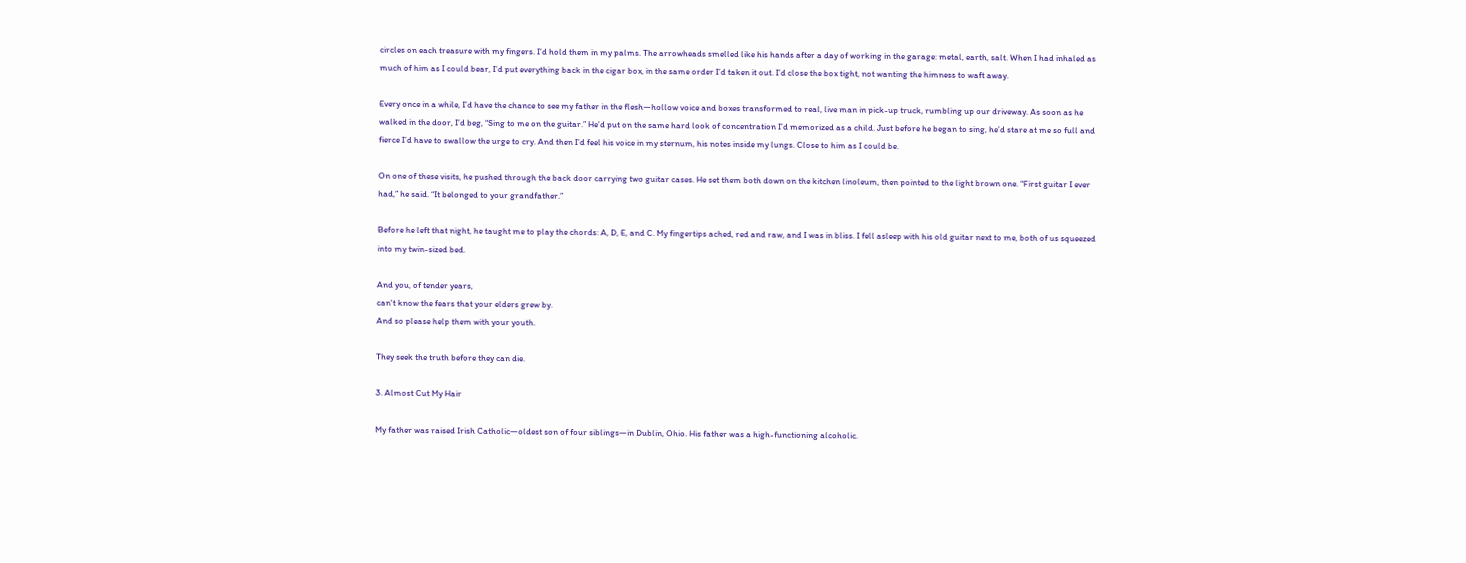circles on each treasure with my fingers. I’d hold them in my palms. The arrowheads smelled like his hands after a day of working in the garage: metal, earth, salt. When I had inhaled as much of him as I could bear, I’d put everything back in the cigar box, in the same order I’d taken it out. I’d close the box tight, not wanting the himness to waft away.

Every once in a while, I’d have the chance to see my father in the flesh—hollow voice and boxes transformed to real, live man in pick-up truck, rumbling up our driveway. As soon as he walked in the door, I’d beg, “Sing to me on the guitar.” He’d put on the same hard look of concentration I’d memorized as a child. Just before he began to sing, he’d stare at me so full and fierce I’d have to swallow the urge to cry. And then I’d feel his voice in my sternum, his notes inside my lungs. Close to him as I could be.

On one of these visits, he pushed through the back door carrying two guitar cases. He set them both down on the kitchen linoleum, then pointed to the light brown one. “First guitar I ever had,” he said. “It belonged to your grandfather.”

Before he left that night, he taught me to play the chords: A, D, E, and C. My fingertips ached, red and raw, and I was in bliss. I fell asleep with his old guitar next to me, both of us squeezed into my twin-sized bed.

And you, of tender years,
can't know the fears that your elders grew by.
And so please help them with your youth.

They seek the truth before they can die.

3. Almost Cut My Hair

My father was raised Irish Catholic—oldest son of four siblings—in Dublin, Ohio. His father was a high-functioning alcoholic.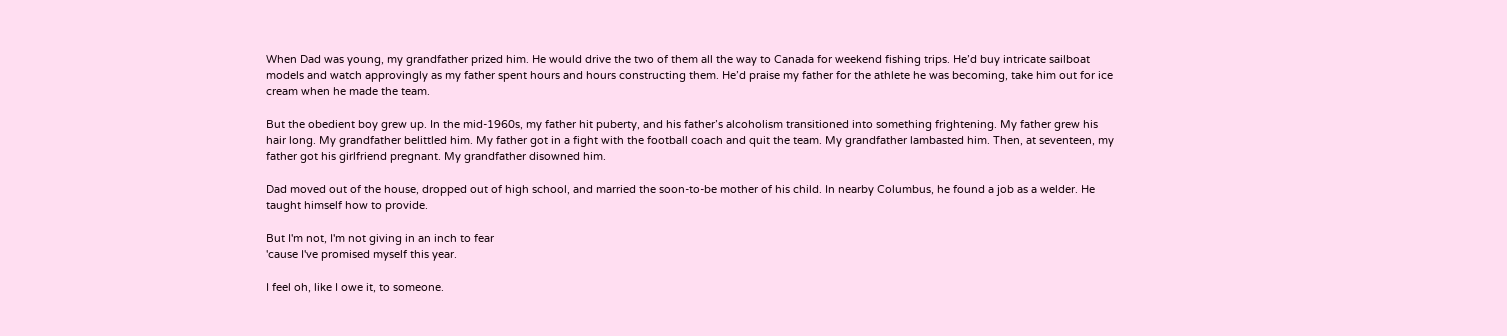When Dad was young, my grandfather prized him. He would drive the two of them all the way to Canada for weekend fishing trips. He’d buy intricate sailboat models and watch approvingly as my father spent hours and hours constructing them. He’d praise my father for the athlete he was becoming, take him out for ice cream when he made the team.

But the obedient boy grew up. In the mid-1960s, my father hit puberty, and his father’s alcoholism transitioned into something frightening. My father grew his hair long. My grandfather belittled him. My father got in a fight with the football coach and quit the team. My grandfather lambasted him. Then, at seventeen, my father got his girlfriend pregnant. My grandfather disowned him.

Dad moved out of the house, dropped out of high school, and married the soon-to-be mother of his child. In nearby Columbus, he found a job as a welder. He taught himself how to provide.

But I'm not, I'm not giving in an inch to fear
'cause I've promised myself this year.

I feel oh, like I owe it, to someone.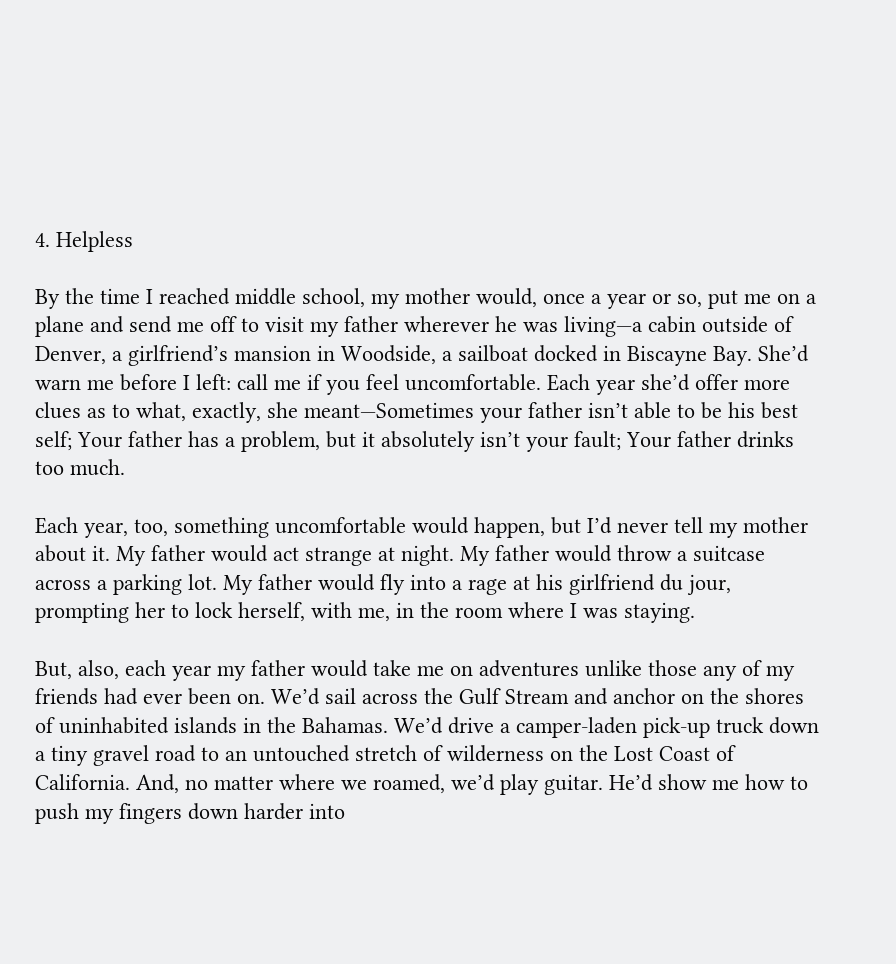4. Helpless

By the time I reached middle school, my mother would, once a year or so, put me on a plane and send me off to visit my father wherever he was living—a cabin outside of Denver, a girlfriend’s mansion in Woodside, a sailboat docked in Biscayne Bay. She’d warn me before I left: call me if you feel uncomfortable. Each year she’d offer more clues as to what, exactly, she meant—Sometimes your father isn’t able to be his best self; Your father has a problem, but it absolutely isn’t your fault; Your father drinks too much.

Each year, too, something uncomfortable would happen, but I’d never tell my mother about it. My father would act strange at night. My father would throw a suitcase across a parking lot. My father would fly into a rage at his girlfriend du jour, prompting her to lock herself, with me, in the room where I was staying.

But, also, each year my father would take me on adventures unlike those any of my friends had ever been on. We’d sail across the Gulf Stream and anchor on the shores of uninhabited islands in the Bahamas. We’d drive a camper-laden pick-up truck down a tiny gravel road to an untouched stretch of wilderness on the Lost Coast of California. And, no matter where we roamed, we’d play guitar. He’d show me how to push my fingers down harder into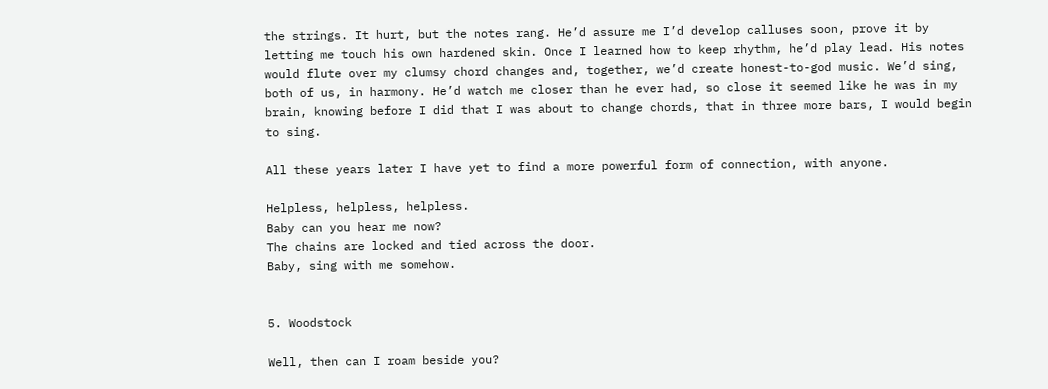the strings. It hurt, but the notes rang. He’d assure me I’d develop calluses soon, prove it by letting me touch his own hardened skin. Once I learned how to keep rhythm, he’d play lead. His notes would flute over my clumsy chord changes and, together, we’d create honest-to-god music. We’d sing, both of us, in harmony. He’d watch me closer than he ever had, so close it seemed like he was in my brain, knowing before I did that I was about to change chords, that in three more bars, I would begin to sing.

All these years later I have yet to find a more powerful form of connection, with anyone.

Helpless, helpless, helpless.
Baby can you hear me now?
The chains are locked and tied across the door.
Baby, sing with me somehow.


5. Woodstock

Well, then can I roam beside you?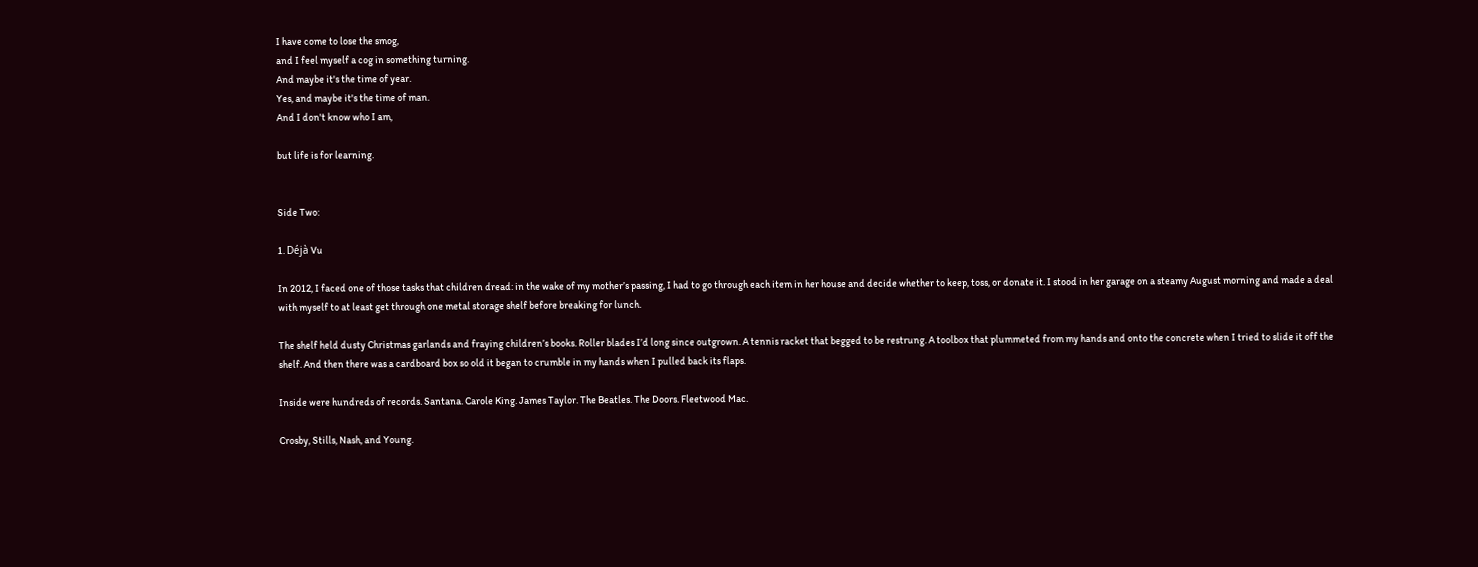I have come to lose the smog,
and I feel myself a cog in something turning.
And maybe it's the time of year.
Yes, and maybe it's the time of man.
And I don't know who I am,

but life is for learning.


Side Two:

1. Déjà Vu

In 2012, I faced one of those tasks that children dread: in the wake of my mother’s passing, I had to go through each item in her house and decide whether to keep, toss, or donate it. I stood in her garage on a steamy August morning and made a deal with myself to at least get through one metal storage shelf before breaking for lunch.

The shelf held dusty Christmas garlands and fraying children’s books. Roller blades I’d long since outgrown. A tennis racket that begged to be restrung. A toolbox that plummeted from my hands and onto the concrete when I tried to slide it off the shelf. And then there was a cardboard box so old it began to crumble in my hands when I pulled back its flaps.

Inside were hundreds of records. Santana. Carole King. James Taylor. The Beatles. The Doors. Fleetwood Mac.

Crosby, Stills, Nash, and Young.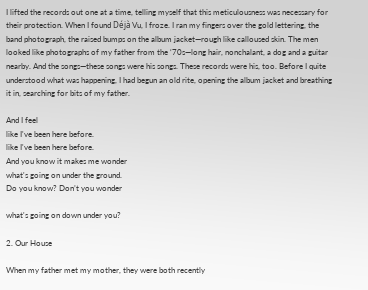I lifted the records out one at a time, telling myself that this meticulousness was necessary for their protection. When I found Déjà Vu, I froze. I ran my fingers over the gold lettering, the band photograph, the raised bumps on the album jacket—rough like calloused skin. The men looked like photographs of my father from the ‘70s—long hair, nonchalant, a dog and a guitar nearby. And the songs—these songs were his songs. These records were his, too. Before I quite understood what was happening, I had begun an old rite, opening the album jacket and breathing it in, searching for bits of my father.

And I feel
like I've been here before.
like I've been here before.
And you know it makes me wonder
what's going on under the ground.
Do you know? Don’t you wonder

what's going on down under you?

2. Our House

When my father met my mother, they were both recently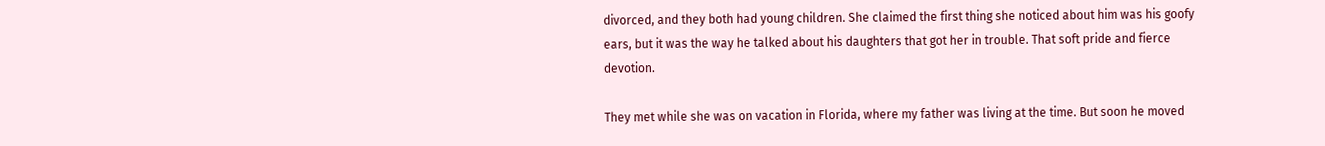divorced, and they both had young children. She claimed the first thing she noticed about him was his goofy ears, but it was the way he talked about his daughters that got her in trouble. That soft pride and fierce devotion.

They met while she was on vacation in Florida, where my father was living at the time. But soon he moved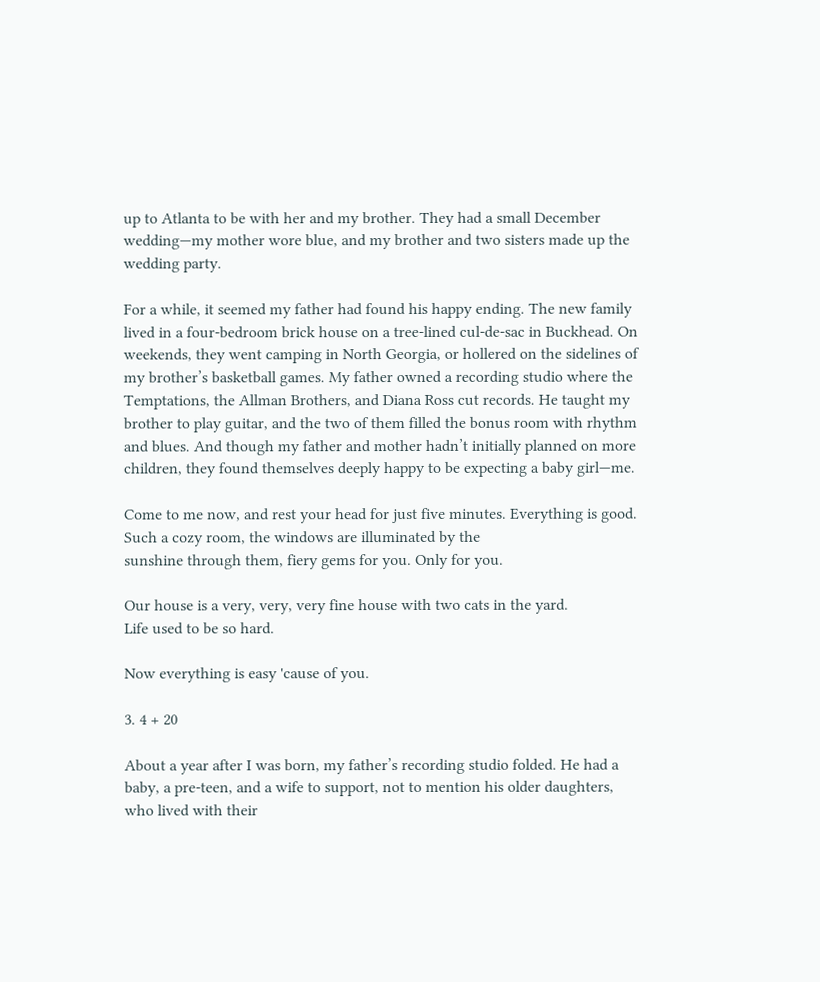up to Atlanta to be with her and my brother. They had a small December wedding—my mother wore blue, and my brother and two sisters made up the wedding party.

For a while, it seemed my father had found his happy ending. The new family lived in a four-bedroom brick house on a tree-lined cul-de-sac in Buckhead. On weekends, they went camping in North Georgia, or hollered on the sidelines of my brother’s basketball games. My father owned a recording studio where the Temptations, the Allman Brothers, and Diana Ross cut records. He taught my brother to play guitar, and the two of them filled the bonus room with rhythm and blues. And though my father and mother hadn’t initially planned on more children, they found themselves deeply happy to be expecting a baby girl—me.

Come to me now, and rest your head for just five minutes. Everything is good.
Such a cozy room, the windows are illuminated by the
sunshine through them, fiery gems for you. Only for you.

Our house is a very, very, very fine house with two cats in the yard.
Life used to be so hard.

Now everything is easy 'cause of you.

3. 4 + 20

About a year after I was born, my father’s recording studio folded. He had a baby, a pre-teen, and a wife to support, not to mention his older daughters, who lived with their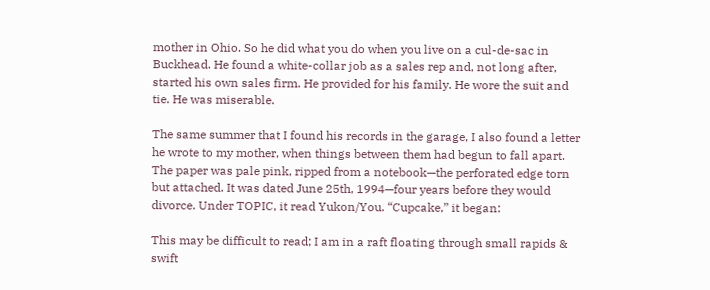mother in Ohio. So he did what you do when you live on a cul-de-sac in Buckhead. He found a white-collar job as a sales rep and, not long after, started his own sales firm. He provided for his family. He wore the suit and tie. He was miserable.

The same summer that I found his records in the garage, I also found a letter he wrote to my mother, when things between them had begun to fall apart. The paper was pale pink, ripped from a notebook—the perforated edge torn but attached. It was dated June 25th, 1994—four years before they would divorce. Under TOPIC, it read Yukon/You. “Cupcake,” it began:

This may be difficult to read; I am in a raft floating through small rapids & swift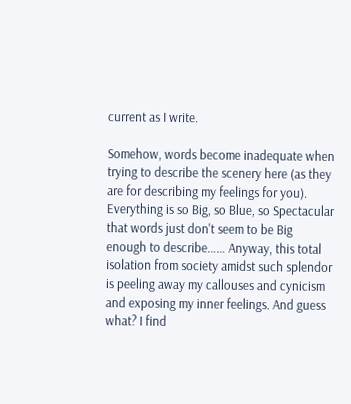current as I write.

Somehow, words become inadequate when trying to describe the scenery here (as they are for describing my feelings for you). Everything is so Big, so Blue, so Spectacular that words just don't seem to be Big enough to describe…… Anyway, this total isolation from society amidst such splendor is peeling away my callouses and cynicism and exposing my inner feelings. And guess what? I find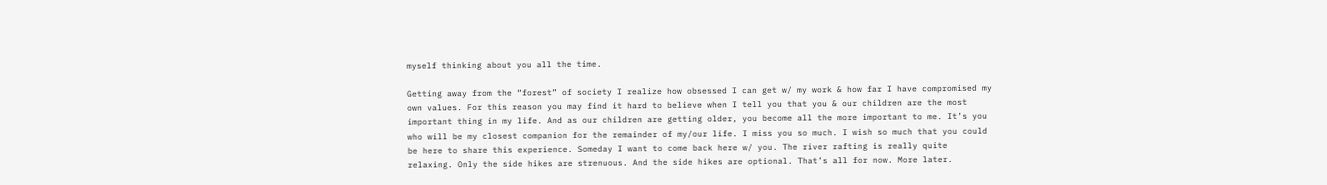myself thinking about you all the time.

Getting away from the “forest” of society I realize how obsessed I can get w/ my work & how far I have compromised my own values. For this reason you may find it hard to believe when I tell you that you & our children are the most important thing in my life. And as our children are getting older, you become all the more important to me. It’s you who will be my closest companion for the remainder of my/our life. I miss you so much. I wish so much that you could be here to share this experience. Someday I want to come back here w/ you. The river rafting is really quite relaxing. Only the side hikes are strenuous. And the side hikes are optional. That’s all for now. More later.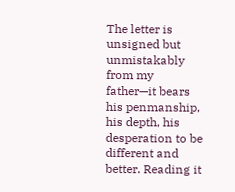The letter is unsigned but unmistakably from my father—it bears his penmanship, his depth, his desperation to be different and better. Reading it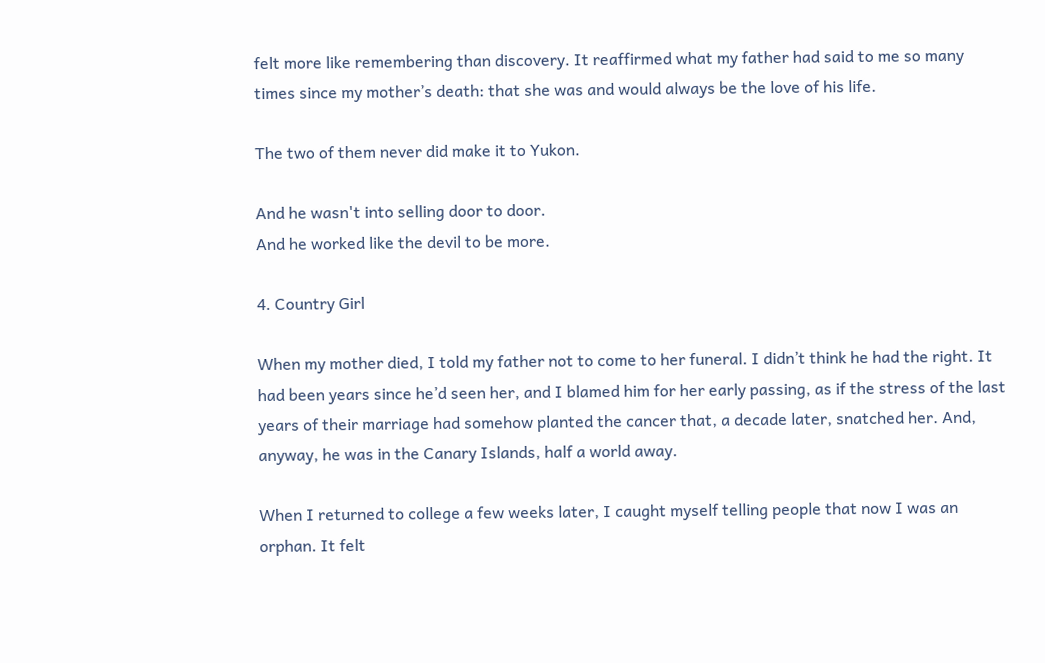felt more like remembering than discovery. It reaffirmed what my father had said to me so many times since my mother’s death: that she was and would always be the love of his life.

The two of them never did make it to Yukon.

And he wasn't into selling door to door.
And he worked like the devil to be more.

4. Country Girl

When my mother died, I told my father not to come to her funeral. I didn’t think he had the right. It had been years since he’d seen her, and I blamed him for her early passing, as if the stress of the last years of their marriage had somehow planted the cancer that, a decade later, snatched her. And, anyway, he was in the Canary Islands, half a world away.

When I returned to college a few weeks later, I caught myself telling people that now I was an orphan. It felt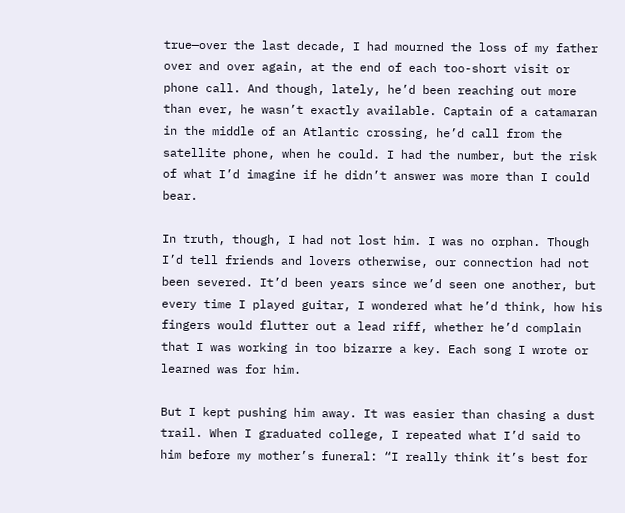true—over the last decade, I had mourned the loss of my father over and over again, at the end of each too-short visit or phone call. And though, lately, he’d been reaching out more than ever, he wasn’t exactly available. Captain of a catamaran in the middle of an Atlantic crossing, he’d call from the satellite phone, when he could. I had the number, but the risk of what I’d imagine if he didn’t answer was more than I could bear.

In truth, though, I had not lost him. I was no orphan. Though I’d tell friends and lovers otherwise, our connection had not been severed. It’d been years since we’d seen one another, but every time I played guitar, I wondered what he’d think, how his fingers would flutter out a lead riff, whether he’d complain that I was working in too bizarre a key. Each song I wrote or learned was for him.

But I kept pushing him away. It was easier than chasing a dust trail. When I graduated college, I repeated what I’d said to him before my mother’s funeral: “I really think it’s best for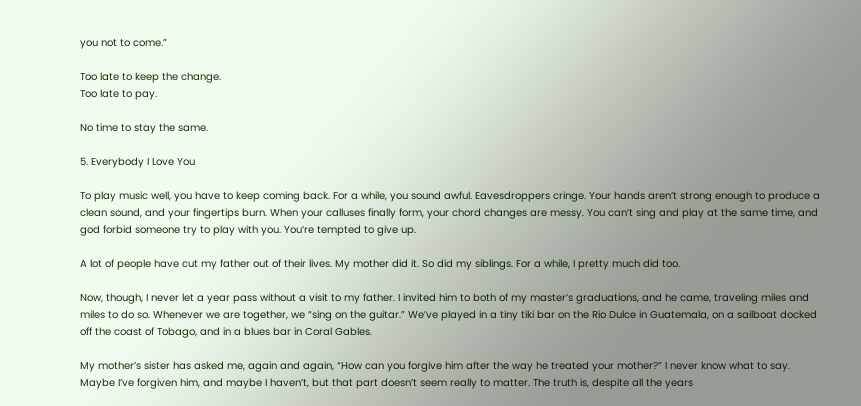you not to come.”

Too late to keep the change.
Too late to pay.

No time to stay the same.

5. Everybody I Love You

To play music well, you have to keep coming back. For a while, you sound awful. Eavesdroppers cringe. Your hands aren’t strong enough to produce a clean sound, and your fingertips burn. When your calluses finally form, your chord changes are messy. You can’t sing and play at the same time, and god forbid someone try to play with you. You’re tempted to give up.

A lot of people have cut my father out of their lives. My mother did it. So did my siblings. For a while, I pretty much did too.

Now, though, I never let a year pass without a visit to my father. I invited him to both of my master’s graduations, and he came, traveling miles and miles to do so. Whenever we are together, we “sing on the guitar.” We’ve played in a tiny tiki bar on the Rio Dulce in Guatemala, on a sailboat docked off the coast of Tobago, and in a blues bar in Coral Gables.

My mother’s sister has asked me, again and again, “How can you forgive him after the way he treated your mother?” I never know what to say. Maybe I’ve forgiven him, and maybe I haven’t, but that part doesn’t seem really to matter. The truth is, despite all the years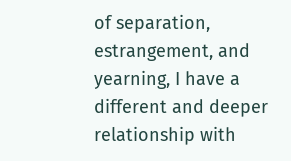of separation, estrangement, and yearning, I have a different and deeper relationship with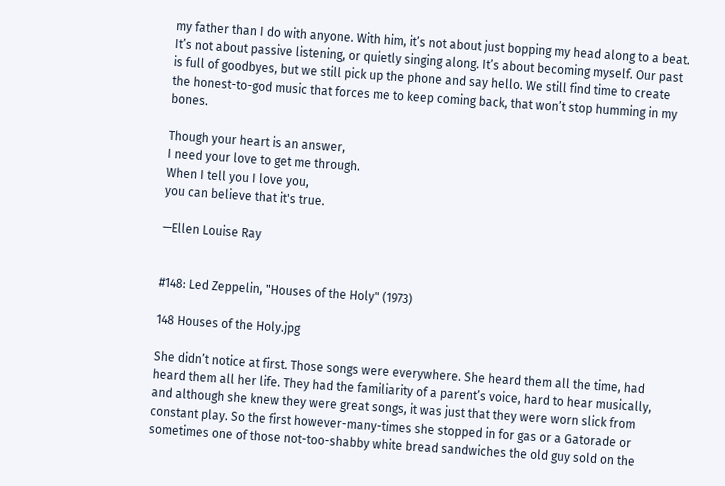my father than I do with anyone. With him, it’s not about just bopping my head along to a beat. It’s not about passive listening, or quietly singing along. It’s about becoming myself. Our past is full of goodbyes, but we still pick up the phone and say hello. We still find time to create the honest-to-god music that forces me to keep coming back, that won’t stop humming in my bones.

Though your heart is an answer,
I need your love to get me through.
When I tell you I love you,
you can believe that it's true.

—Ellen Louise Ray


#148: Led Zeppelin, "Houses of the Holy" (1973)

148 Houses of the Holy.jpg

She didn’t notice at first. Those songs were everywhere. She heard them all the time, had heard them all her life. They had the familiarity of a parent’s voice, hard to hear musically, and although she knew they were great songs, it was just that they were worn slick from constant play. So the first however-many-times she stopped in for gas or a Gatorade or sometimes one of those not-too-shabby white bread sandwiches the old guy sold on the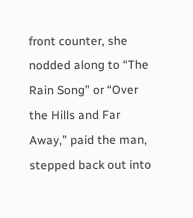front counter, she nodded along to “The Rain Song” or “Over the Hills and Far Away,” paid the man, stepped back out into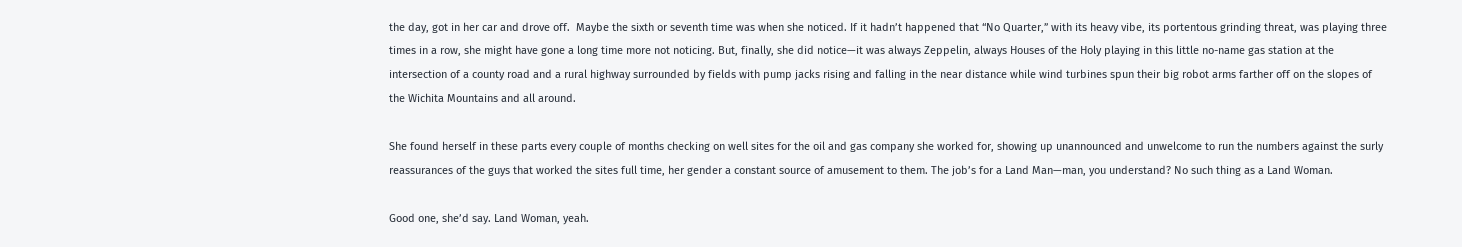the day, got in her car and drove off.  Maybe the sixth or seventh time was when she noticed. If it hadn’t happened that “No Quarter,” with its heavy vibe, its portentous grinding threat, was playing three times in a row, she might have gone a long time more not noticing. But, finally, she did notice—it was always Zeppelin, always Houses of the Holy playing in this little no-name gas station at the intersection of a county road and a rural highway surrounded by fields with pump jacks rising and falling in the near distance while wind turbines spun their big robot arms farther off on the slopes of the Wichita Mountains and all around.

She found herself in these parts every couple of months checking on well sites for the oil and gas company she worked for, showing up unannounced and unwelcome to run the numbers against the surly reassurances of the guys that worked the sites full time, her gender a constant source of amusement to them. The job’s for a Land Man—man, you understand? No such thing as a Land Woman.

Good one, she’d say. Land Woman, yeah.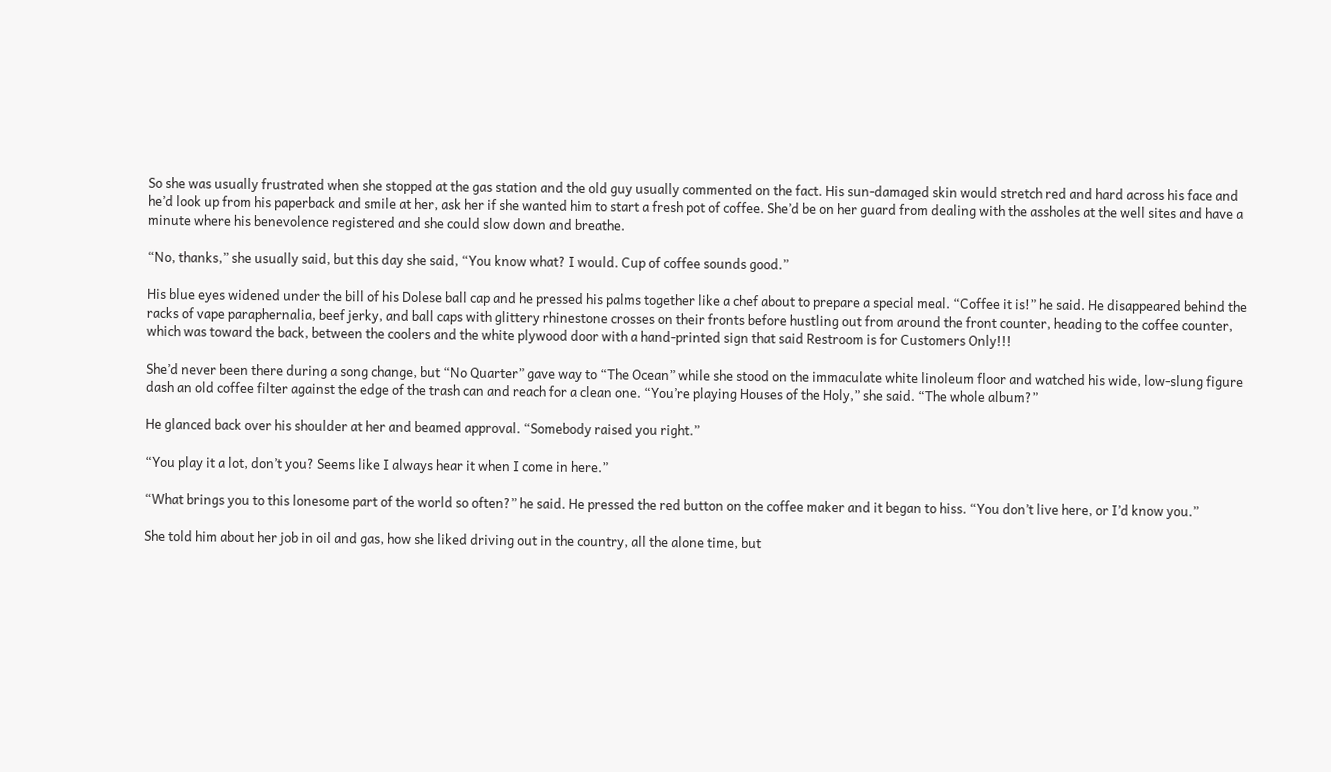So she was usually frustrated when she stopped at the gas station and the old guy usually commented on the fact. His sun-damaged skin would stretch red and hard across his face and he’d look up from his paperback and smile at her, ask her if she wanted him to start a fresh pot of coffee. She’d be on her guard from dealing with the assholes at the well sites and have a minute where his benevolence registered and she could slow down and breathe.

“No, thanks,” she usually said, but this day she said, “You know what? I would. Cup of coffee sounds good.”

His blue eyes widened under the bill of his Dolese ball cap and he pressed his palms together like a chef about to prepare a special meal. “Coffee it is!” he said. He disappeared behind the racks of vape paraphernalia, beef jerky, and ball caps with glittery rhinestone crosses on their fronts before hustling out from around the front counter, heading to the coffee counter, which was toward the back, between the coolers and the white plywood door with a hand-printed sign that said Restroom is for Customers Only!!!

She’d never been there during a song change, but “No Quarter” gave way to “The Ocean” while she stood on the immaculate white linoleum floor and watched his wide, low-slung figure dash an old coffee filter against the edge of the trash can and reach for a clean one. “You’re playing Houses of the Holy,” she said. “The whole album?”

He glanced back over his shoulder at her and beamed approval. “Somebody raised you right.”

“You play it a lot, don’t you? Seems like I always hear it when I come in here.”

“What brings you to this lonesome part of the world so often?” he said. He pressed the red button on the coffee maker and it began to hiss. “You don’t live here, or I’d know you.”

She told him about her job in oil and gas, how she liked driving out in the country, all the alone time, but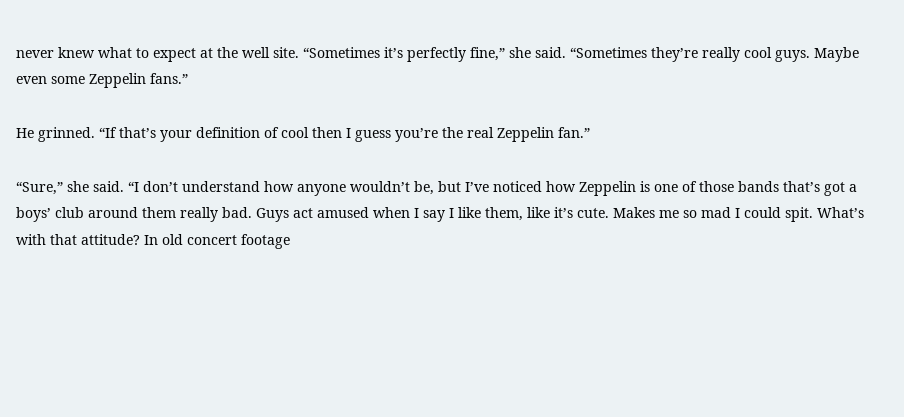never knew what to expect at the well site. “Sometimes it’s perfectly fine,” she said. “Sometimes they’re really cool guys. Maybe even some Zeppelin fans.”

He grinned. “If that’s your definition of cool then I guess you’re the real Zeppelin fan.”

“Sure,” she said. “I don’t understand how anyone wouldn’t be, but I’ve noticed how Zeppelin is one of those bands that’s got a boys’ club around them really bad. Guys act amused when I say I like them, like it’s cute. Makes me so mad I could spit. What’s with that attitude? In old concert footage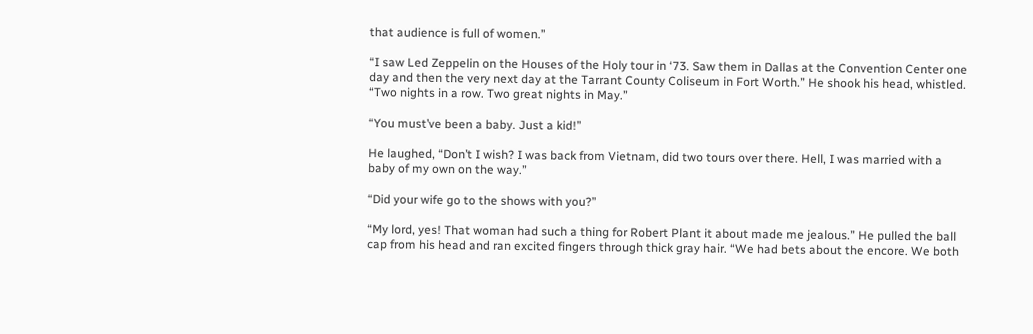that audience is full of women.”

“I saw Led Zeppelin on the Houses of the Holy tour in ‘73. Saw them in Dallas at the Convention Center one day and then the very next day at the Tarrant County Coliseum in Fort Worth.” He shook his head, whistled. “Two nights in a row. Two great nights in May.”

“You must’ve been a baby. Just a kid!”

He laughed, “Don’t I wish? I was back from Vietnam, did two tours over there. Hell, I was married with a baby of my own on the way.”

“Did your wife go to the shows with you?”

“My lord, yes! That woman had such a thing for Robert Plant it about made me jealous.” He pulled the ball cap from his head and ran excited fingers through thick gray hair. “We had bets about the encore. We both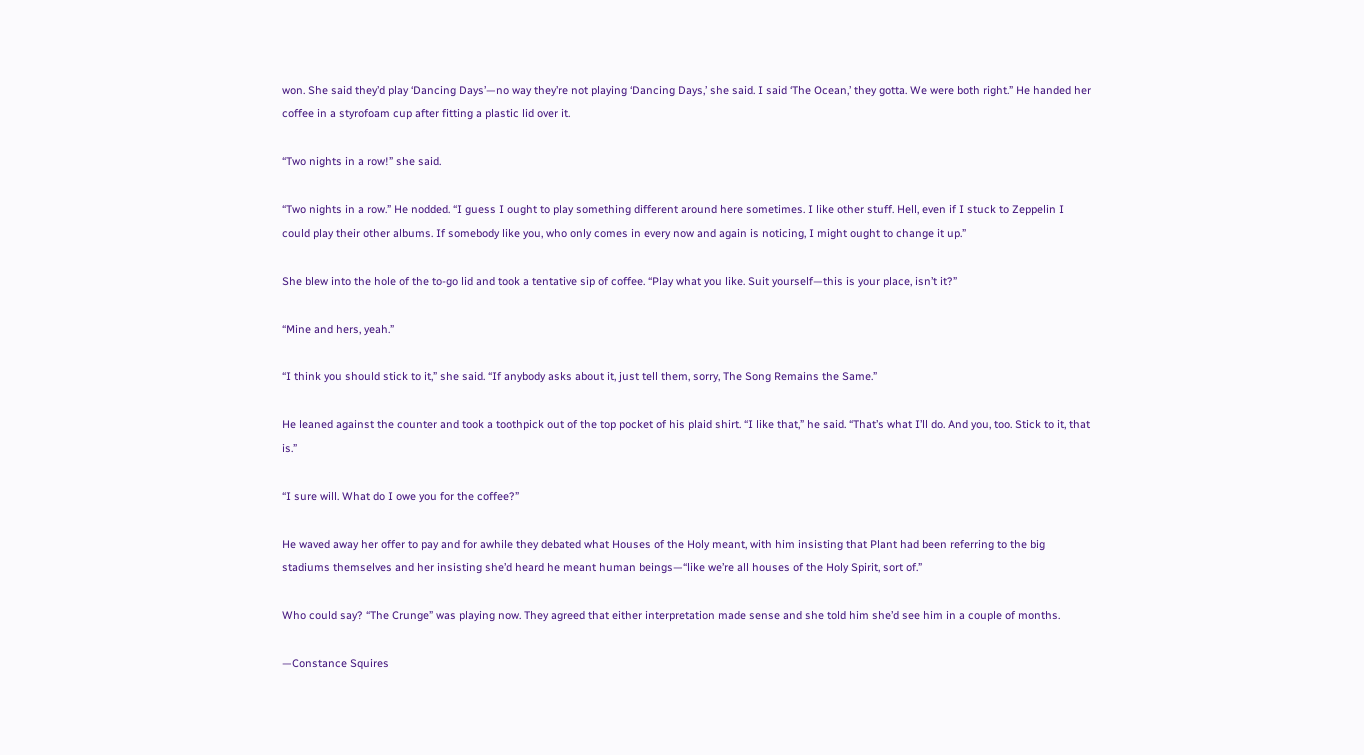won. She said they’d play ‘Dancing Days’—no way they’re not playing ‘Dancing Days,’ she said. I said ‘The Ocean,’ they gotta. We were both right.” He handed her coffee in a styrofoam cup after fitting a plastic lid over it.

“Two nights in a row!” she said.

“Two nights in a row.” He nodded. “I guess I ought to play something different around here sometimes. I like other stuff. Hell, even if I stuck to Zeppelin I could play their other albums. If somebody like you, who only comes in every now and again is noticing, I might ought to change it up.”

She blew into the hole of the to-go lid and took a tentative sip of coffee. “Play what you like. Suit yourself—this is your place, isn’t it?”

“Mine and hers, yeah.”

“I think you should stick to it,” she said. “If anybody asks about it, just tell them, sorry, The Song Remains the Same.”

He leaned against the counter and took a toothpick out of the top pocket of his plaid shirt. “I like that,” he said. “That’s what I’ll do. And you, too. Stick to it, that is.”

“I sure will. What do I owe you for the coffee?”

He waved away her offer to pay and for awhile they debated what Houses of the Holy meant, with him insisting that Plant had been referring to the big stadiums themselves and her insisting she’d heard he meant human beings—“like we’re all houses of the Holy Spirit, sort of.”

Who could say? “The Crunge” was playing now. They agreed that either interpretation made sense and she told him she’d see him in a couple of months.

—Constance Squires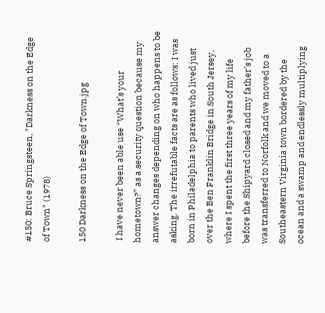#150: Bruce Springsteen, "Darkness on the Edge of Town" (1978)

150 Darkness on the Edge of Town.jpg

 I have never been able use “What’s your hometown?” as a security question because my answer changes depending on who happens to be asking. The irrefutable facts are as follows: I was born in Philadelphia to parents who lived just over the Ben Franklin Bridge in South Jersey, where I spent the first three years of my life before the Shipyard closed and my father’s job was transferred to Norfolk and we moved to a Southeastern Virginia town bordered by the ocean and a swamp and endlessly multiplying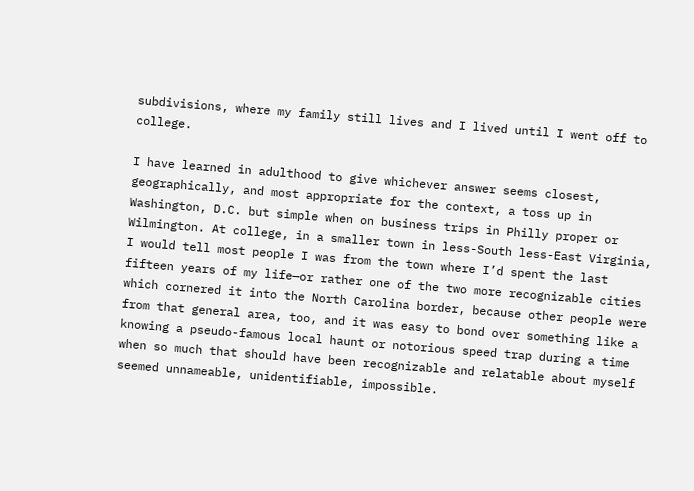subdivisions, where my family still lives and I lived until I went off to college.

I have learned in adulthood to give whichever answer seems closest, geographically, and most appropriate for the context, a toss up in Washington, D.C. but simple when on business trips in Philly proper or Wilmington. At college, in a smaller town in less-South less-East Virginia, I would tell most people I was from the town where I’d spent the last fifteen years of my life—or rather one of the two more recognizable cities which cornered it into the North Carolina border, because other people were from that general area, too, and it was easy to bond over something like a knowing a pseudo-famous local haunt or notorious speed trap during a time when so much that should have been recognizable and relatable about myself seemed unnameable, unidentifiable, impossible.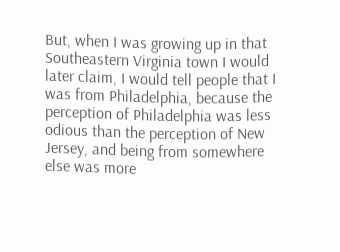But, when I was growing up in that Southeastern Virginia town I would later claim, I would tell people that I was from Philadelphia, because the perception of Philadelphia was less odious than the perception of New Jersey, and being from somewhere else was more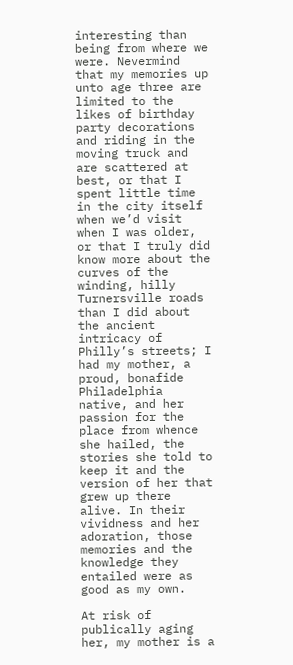interesting than being from where we were. Nevermind that my memories up unto age three are limited to the likes of birthday party decorations and riding in the moving truck and are scattered at best, or that I spent little time in the city itself when we’d visit when I was older, or that I truly did know more about the curves of the winding, hilly Turnersville roads than I did about the ancient intricacy of Philly’s streets; I had my mother, a proud, bonafide Philadelphia native, and her passion for the place from whence she hailed, the stories she told to keep it and the version of her that grew up there alive. In their vividness and her adoration, those memories and the knowledge they entailed were as good as my own.

At risk of publically aging her, my mother is a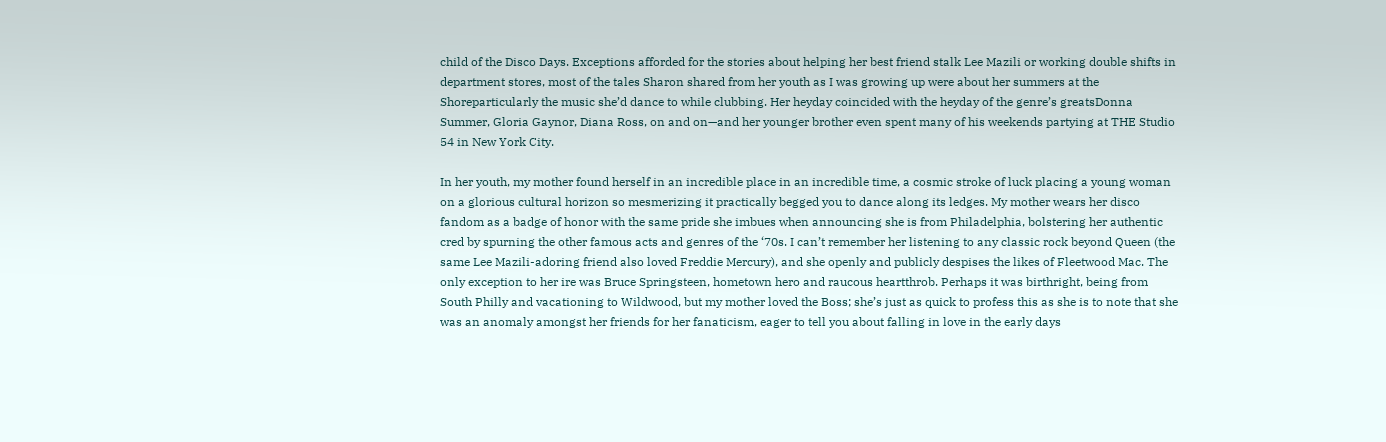child of the Disco Days. Exceptions afforded for the stories about helping her best friend stalk Lee Mazili or working double shifts in department stores, most of the tales Sharon shared from her youth as I was growing up were about her summers at the Shoreparticularly the music she’d dance to while clubbing. Her heyday coincided with the heyday of the genre’s greatsDonna Summer, Gloria Gaynor, Diana Ross, on and on—and her younger brother even spent many of his weekends partying at THE Studio 54 in New York City.

In her youth, my mother found herself in an incredible place in an incredible time, a cosmic stroke of luck placing a young woman on a glorious cultural horizon so mesmerizing it practically begged you to dance along its ledges. My mother wears her disco fandom as a badge of honor with the same pride she imbues when announcing she is from Philadelphia, bolstering her authentic cred by spurning the other famous acts and genres of the ‘70s. I can’t remember her listening to any classic rock beyond Queen (the same Lee Mazili-adoring friend also loved Freddie Mercury), and she openly and publicly despises the likes of Fleetwood Mac. The only exception to her ire was Bruce Springsteen, hometown hero and raucous heartthrob. Perhaps it was birthright, being from South Philly and vacationing to Wildwood, but my mother loved the Boss; she’s just as quick to profess this as she is to note that she was an anomaly amongst her friends for her fanaticism, eager to tell you about falling in love in the early days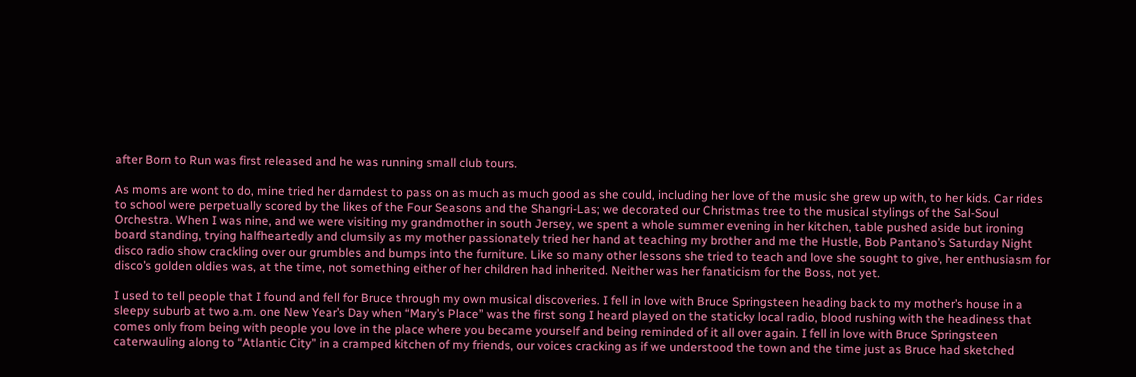after Born to Run was first released and he was running small club tours.

As moms are wont to do, mine tried her darndest to pass on as much as much good as she could, including her love of the music she grew up with, to her kids. Car rides to school were perpetually scored by the likes of the Four Seasons and the Shangri-Las; we decorated our Christmas tree to the musical stylings of the Sal-Soul Orchestra. When I was nine, and we were visiting my grandmother in south Jersey, we spent a whole summer evening in her kitchen, table pushed aside but ironing board standing, trying halfheartedly and clumsily as my mother passionately tried her hand at teaching my brother and me the Hustle, Bob Pantano’s Saturday Night disco radio show crackling over our grumbles and bumps into the furniture. Like so many other lessons she tried to teach and love she sought to give, her enthusiasm for disco’s golden oldies was, at the time, not something either of her children had inherited. Neither was her fanaticism for the Boss, not yet.

I used to tell people that I found and fell for Bruce through my own musical discoveries. I fell in love with Bruce Springsteen heading back to my mother’s house in a sleepy suburb at two a.m. one New Year’s Day when “Mary’s Place” was the first song I heard played on the staticky local radio, blood rushing with the headiness that comes only from being with people you love in the place where you became yourself and being reminded of it all over again. I fell in love with Bruce Springsteen caterwauling along to “Atlantic City” in a cramped kitchen of my friends, our voices cracking as if we understood the town and the time just as Bruce had sketched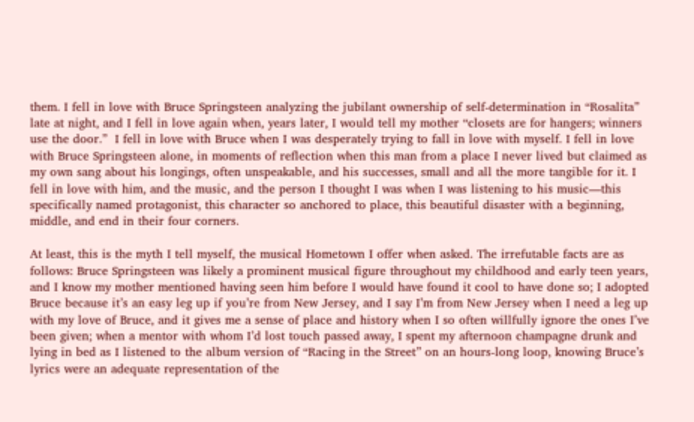them. I fell in love with Bruce Springsteen analyzing the jubilant ownership of self-determination in “Rosalita” late at night, and I fell in love again when, years later, I would tell my mother “closets are for hangers; winners use the door.”  I fell in love with Bruce when I was desperately trying to fall in love with myself. I fell in love with Bruce Springsteen alone, in moments of reflection when this man from a place I never lived but claimed as my own sang about his longings, often unspeakable, and his successes, small and all the more tangible for it. I fell in love with him, and the music, and the person I thought I was when I was listening to his music—this specifically named protagonist, this character so anchored to place, this beautiful disaster with a beginning, middle, and end in their four corners.

At least, this is the myth I tell myself, the musical Hometown I offer when asked. The irrefutable facts are as follows: Bruce Springsteen was likely a prominent musical figure throughout my childhood and early teen years, and I know my mother mentioned having seen him before I would have found it cool to have done so; I adopted Bruce because it’s an easy leg up if you’re from New Jersey, and I say I’m from New Jersey when I need a leg up with my love of Bruce, and it gives me a sense of place and history when I so often willfully ignore the ones I’ve been given; when a mentor with whom I’d lost touch passed away, I spent my afternoon champagne drunk and lying in bed as I listened to the album version of “Racing in the Street” on an hours-long loop, knowing Bruce’s lyrics were an adequate representation of the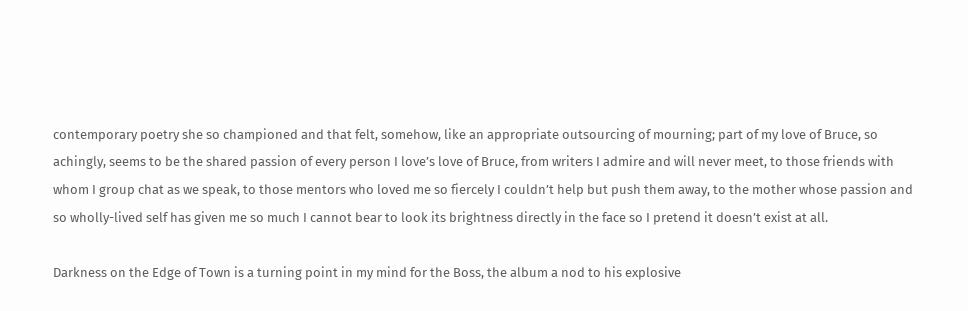contemporary poetry she so championed and that felt, somehow, like an appropriate outsourcing of mourning; part of my love of Bruce, so achingly, seems to be the shared passion of every person I love’s love of Bruce, from writers I admire and will never meet, to those friends with whom I group chat as we speak, to those mentors who loved me so fiercely I couldn’t help but push them away, to the mother whose passion and so wholly-lived self has given me so much I cannot bear to look its brightness directly in the face so I pretend it doesn’t exist at all.

Darkness on the Edge of Town is a turning point in my mind for the Boss, the album a nod to his explosive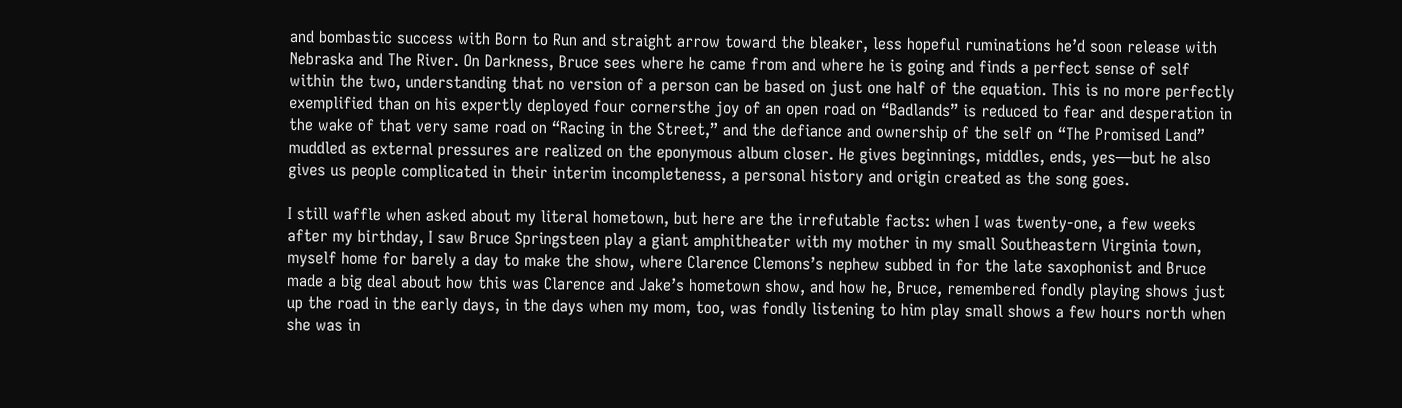and bombastic success with Born to Run and straight arrow toward the bleaker, less hopeful ruminations he’d soon release with Nebraska and The River. On Darkness, Bruce sees where he came from and where he is going and finds a perfect sense of self within the two, understanding that no version of a person can be based on just one half of the equation. This is no more perfectly exemplified than on his expertly deployed four cornersthe joy of an open road on “Badlands” is reduced to fear and desperation in the wake of that very same road on “Racing in the Street,” and the defiance and ownership of the self on “The Promised Land” muddled as external pressures are realized on the eponymous album closer. He gives beginnings, middles, ends, yes—but he also gives us people complicated in their interim incompleteness, a personal history and origin created as the song goes.

I still waffle when asked about my literal hometown, but here are the irrefutable facts: when I was twenty-one, a few weeks after my birthday, I saw Bruce Springsteen play a giant amphitheater with my mother in my small Southeastern Virginia town, myself home for barely a day to make the show, where Clarence Clemons’s nephew subbed in for the late saxophonist and Bruce made a big deal about how this was Clarence and Jake’s hometown show, and how he, Bruce, remembered fondly playing shows just up the road in the early days, in the days when my mom, too, was fondly listening to him play small shows a few hours north when she was in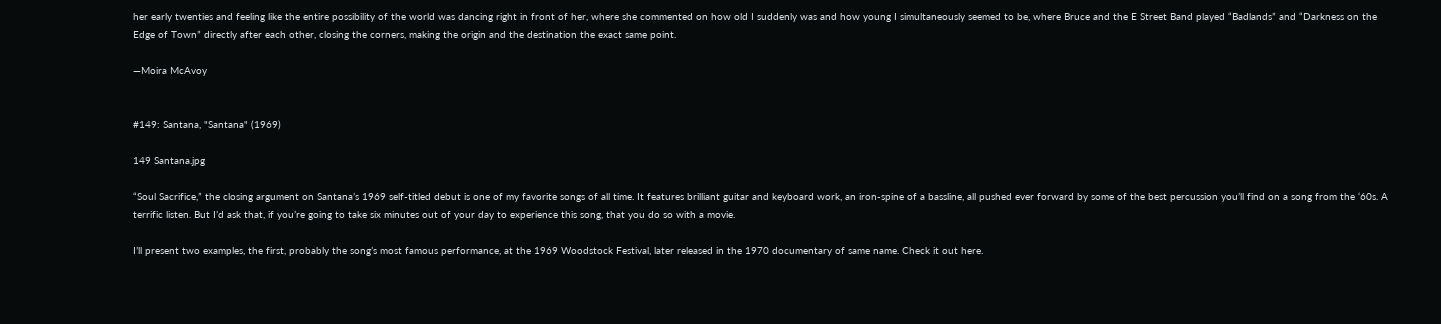her early twenties and feeling like the entire possibility of the world was dancing right in front of her, where she commented on how old I suddenly was and how young I simultaneously seemed to be, where Bruce and the E Street Band played “Badlands” and “Darkness on the Edge of Town” directly after each other, closing the corners, making the origin and the destination the exact same point.

—Moira McAvoy


#149: Santana, "Santana" (1969)

149 Santana.jpg

“Soul Sacrifice,” the closing argument on Santana’s 1969 self-titled debut is one of my favorite songs of all time. It features brilliant guitar and keyboard work, an iron-spine of a bassline, all pushed ever forward by some of the best percussion you’ll find on a song from the ‘60s. A terrific listen. But I’d ask that, if you’re going to take six minutes out of your day to experience this song, that you do so with a movie.

I’ll present two examples, the first, probably the song’s most famous performance, at the 1969 Woodstock Festival, later released in the 1970 documentary of same name. Check it out here.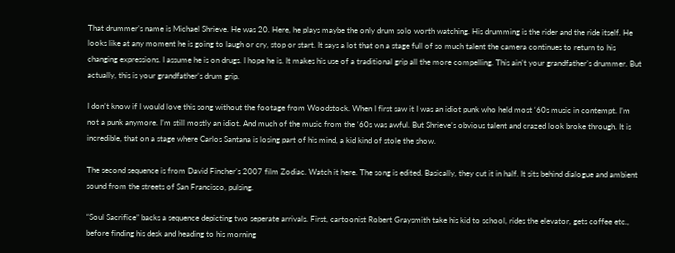That drummer’s name is Michael Shrieve. He was 20. Here, he plays maybe the only drum solo worth watching. His drumming is the rider and the ride itself. He looks like at any moment he is going to laugh or cry, stop or start. It says a lot that on a stage full of so much talent the camera continues to return to his changing expressions. I assume he is on drugs. I hope he is. It makes his use of a traditional grip all the more compelling. This ain’t your grandfather’s drummer. But actually, this is your grandfather’s drum grip.

I don’t know if I would love this song without the footage from Woodstock. When I first saw it I was an idiot punk who held most ‘60s music in contempt. I’m not a punk anymore. I’m still mostly an idiot. And much of the music from the ‘60s was awful. But Shrieve’s obvious talent and crazed look broke through. It is incredible, that on a stage where Carlos Santana is losing part of his mind, a kid kind of stole the show.

The second sequence is from David Fincher’s 2007 film Zodiac. Watch it here. The song is edited. Basically, they cut it in half. It sits behind dialogue and ambient sound from the streets of San Francisco, pulsing.

“Soul Sacrifice” backs a sequence depicting two seperate arrivals. First, cartoonist Robert Graysmith take his kid to school, rides the elevator, gets coffee etc., before finding his desk and heading to his morning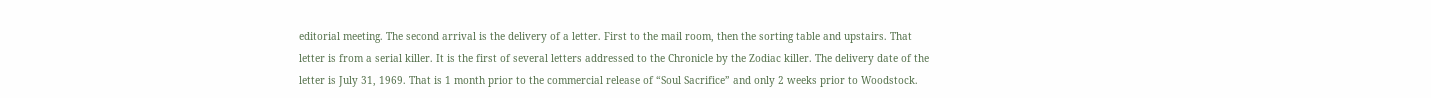editorial meeting. The second arrival is the delivery of a letter. First to the mail room, then the sorting table and upstairs. That letter is from a serial killer. It is the first of several letters addressed to the Chronicle by the Zodiac killer. The delivery date of the letter is July 31, 1969. That is 1 month prior to the commercial release of “Soul Sacrifice” and only 2 weeks prior to Woodstock.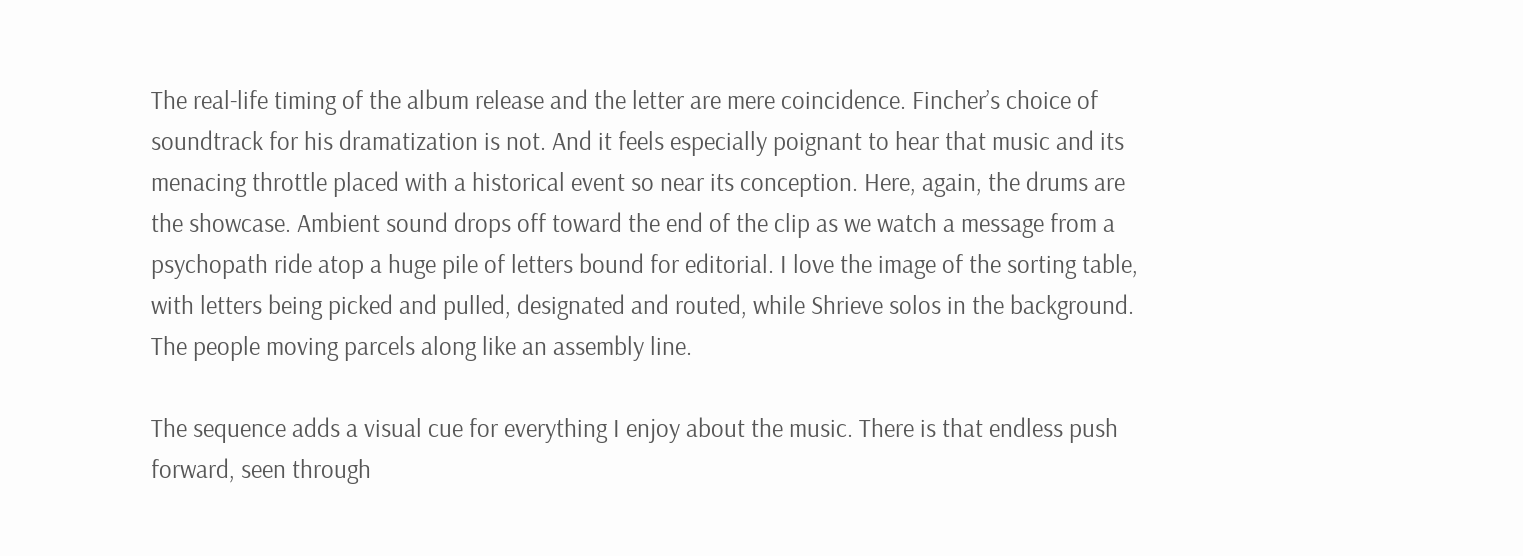The real-life timing of the album release and the letter are mere coincidence. Fincher’s choice of soundtrack for his dramatization is not. And it feels especially poignant to hear that music and its menacing throttle placed with a historical event so near its conception. Here, again, the drums are the showcase. Ambient sound drops off toward the end of the clip as we watch a message from a psychopath ride atop a huge pile of letters bound for editorial. I love the image of the sorting table, with letters being picked and pulled, designated and routed, while Shrieve solos in the background. The people moving parcels along like an assembly line.

The sequence adds a visual cue for everything I enjoy about the music. There is that endless push forward, seen through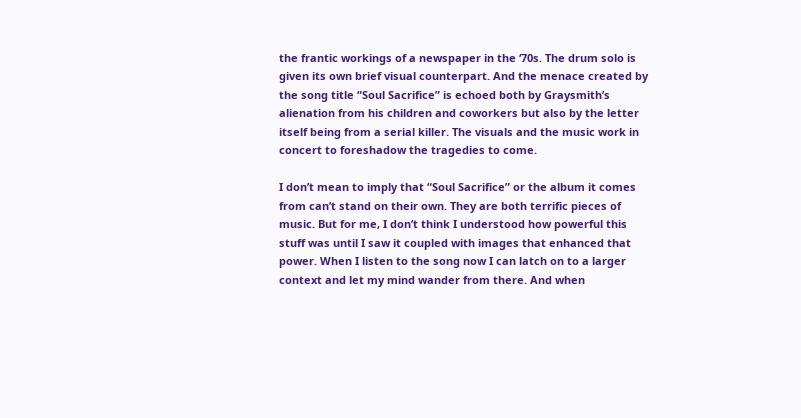the frantic workings of a newspaper in the ‘70s. The drum solo is given its own brief visual counterpart. And the menace created by the song title “Soul Sacrifice” is echoed both by Graysmith’s alienation from his children and coworkers but also by the letter itself being from a serial killer. The visuals and the music work in concert to foreshadow the tragedies to come.

I don’t mean to imply that “Soul Sacrifice” or the album it comes from can’t stand on their own. They are both terrific pieces of music. But for me, I don’t think I understood how powerful this stuff was until I saw it coupled with images that enhanced that power. When I listen to the song now I can latch on to a larger context and let my mind wander from there. And when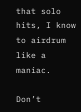that solo hits, I know to airdrum like a maniac.

Don’t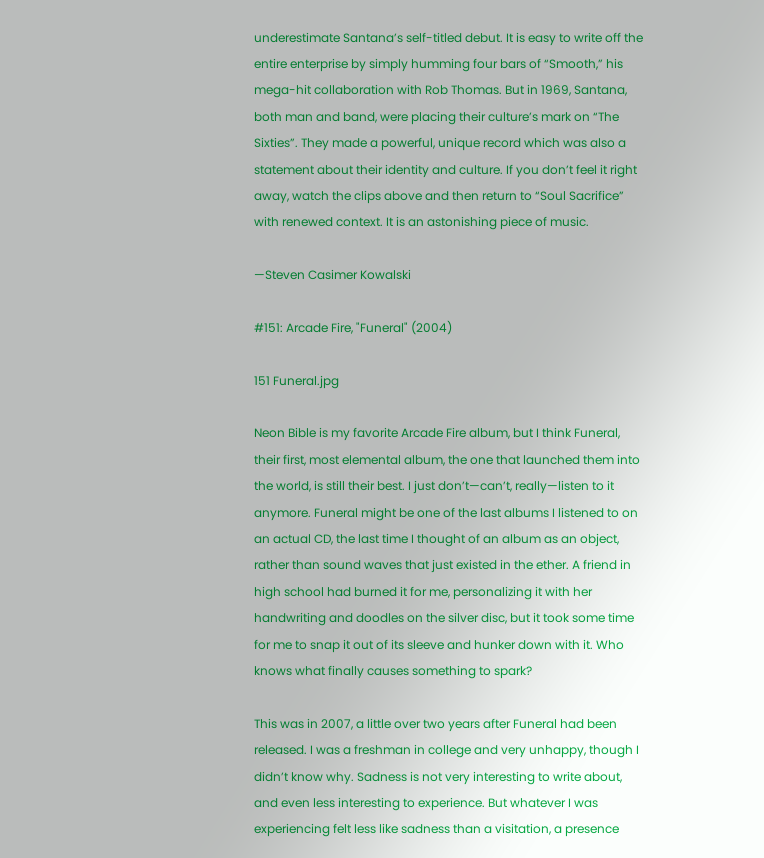underestimate Santana’s self-titled debut. It is easy to write off the entire enterprise by simply humming four bars of “Smooth,” his mega-hit collaboration with Rob Thomas. But in 1969, Santana, both man and band, were placing their culture’s mark on “The Sixties”. They made a powerful, unique record which was also a statement about their identity and culture. If you don’t feel it right away, watch the clips above and then return to “Soul Sacrifice” with renewed context. It is an astonishing piece of music.

—Steven Casimer Kowalski

#151: Arcade Fire, "Funeral" (2004)

151 Funeral.jpg

Neon Bible is my favorite Arcade Fire album, but I think Funeral, their first, most elemental album, the one that launched them into the world, is still their best. I just don’t—can’t, really—listen to it anymore. Funeral might be one of the last albums I listened to on an actual CD, the last time I thought of an album as an object, rather than sound waves that just existed in the ether. A friend in high school had burned it for me, personalizing it with her handwriting and doodles on the silver disc, but it took some time for me to snap it out of its sleeve and hunker down with it. Who knows what finally causes something to spark?

This was in 2007, a little over two years after Funeral had been released. I was a freshman in college and very unhappy, though I didn’t know why. Sadness is not very interesting to write about, and even less interesting to experience. But whatever I was experiencing felt less like sadness than a visitation, a presence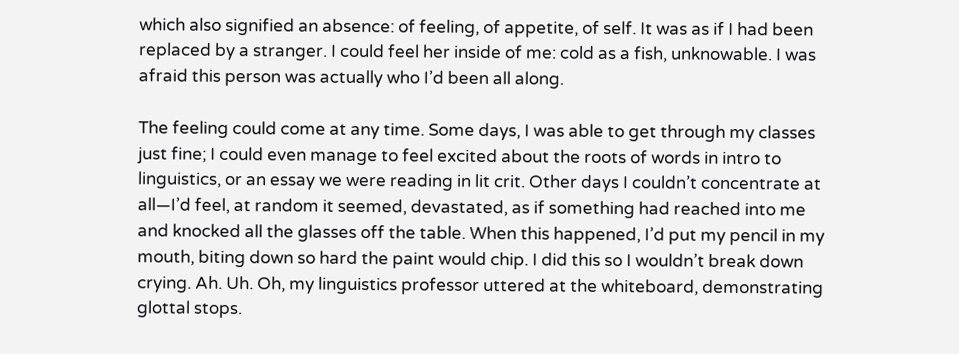which also signified an absence: of feeling, of appetite, of self. It was as if I had been replaced by a stranger. I could feel her inside of me: cold as a fish, unknowable. I was afraid this person was actually who I’d been all along.

The feeling could come at any time. Some days, I was able to get through my classes just fine; I could even manage to feel excited about the roots of words in intro to linguistics, or an essay we were reading in lit crit. Other days I couldn’t concentrate at all—I’d feel, at random it seemed, devastated, as if something had reached into me and knocked all the glasses off the table. When this happened, I’d put my pencil in my mouth, biting down so hard the paint would chip. I did this so I wouldn’t break down crying. Ah. Uh. Oh, my linguistics professor uttered at the whiteboard, demonstrating glottal stops.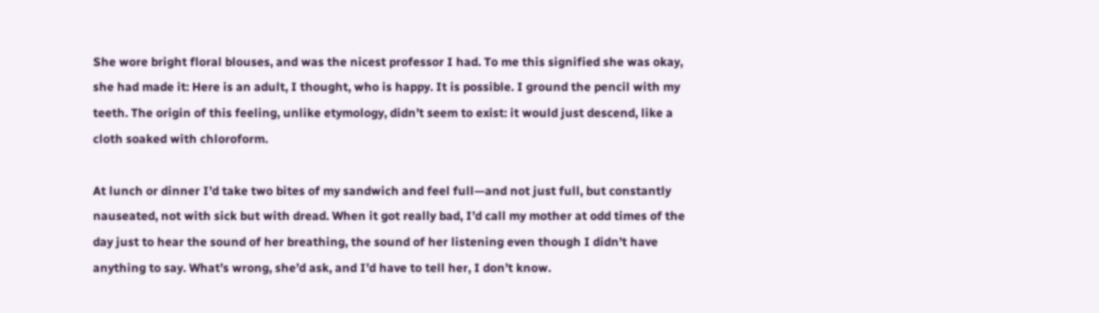She wore bright floral blouses, and was the nicest professor I had. To me this signified she was okay, she had made it: Here is an adult, I thought, who is happy. It is possible. I ground the pencil with my teeth. The origin of this feeling, unlike etymology, didn’t seem to exist: it would just descend, like a cloth soaked with chloroform.

At lunch or dinner I’d take two bites of my sandwich and feel full—and not just full, but constantly nauseated, not with sick but with dread. When it got really bad, I’d call my mother at odd times of the day just to hear the sound of her breathing, the sound of her listening even though I didn’t have anything to say. What’s wrong, she’d ask, and I’d have to tell her, I don’t know.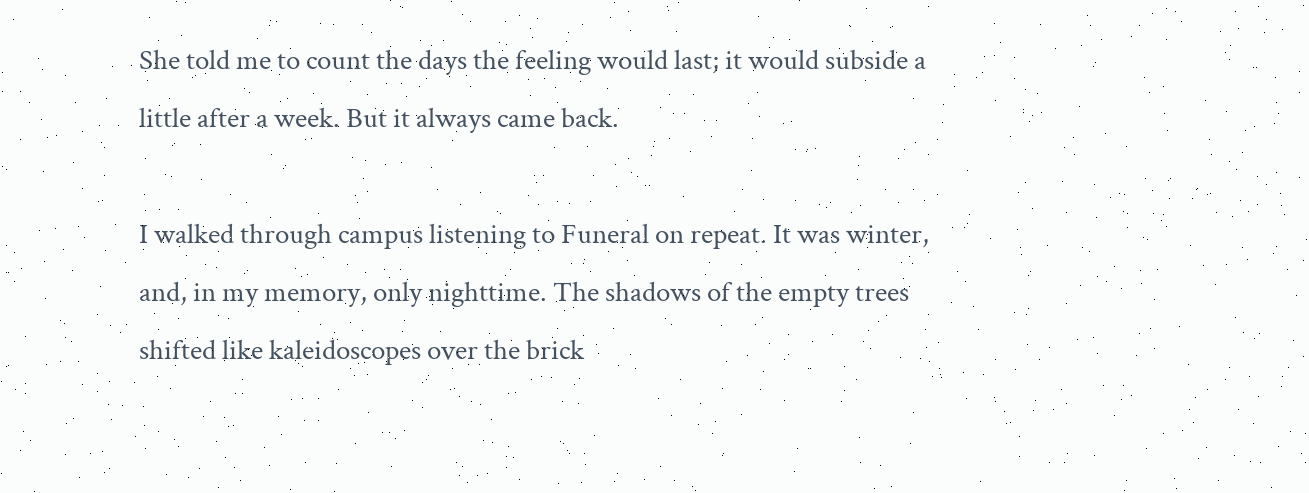She told me to count the days the feeling would last; it would subside a little after a week. But it always came back.

I walked through campus listening to Funeral on repeat. It was winter, and, in my memory, only nighttime. The shadows of the empty trees shifted like kaleidoscopes over the brick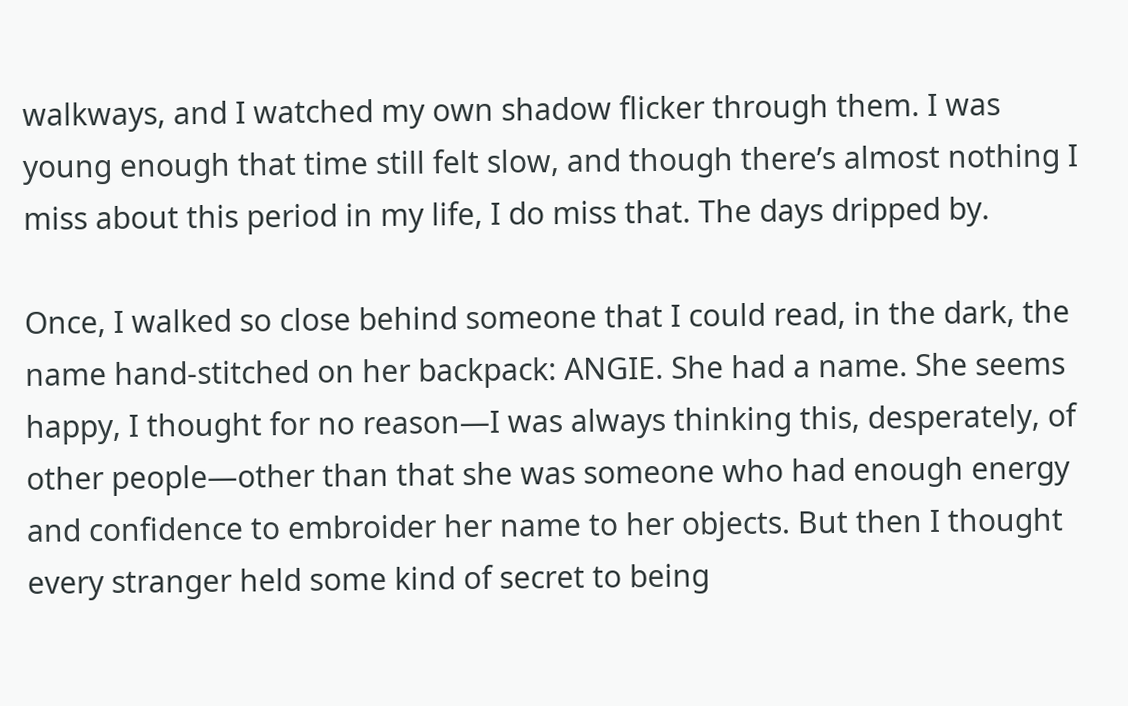walkways, and I watched my own shadow flicker through them. I was young enough that time still felt slow, and though there’s almost nothing I miss about this period in my life, I do miss that. The days dripped by.

Once, I walked so close behind someone that I could read, in the dark, the name hand-stitched on her backpack: ANGIE. She had a name. She seems happy, I thought for no reason—I was always thinking this, desperately, of other people—other than that she was someone who had enough energy and confidence to embroider her name to her objects. But then I thought every stranger held some kind of secret to being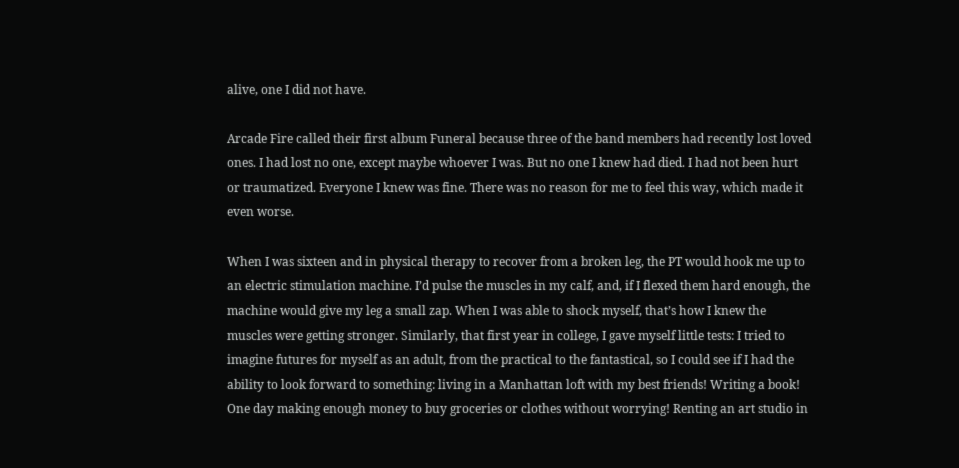alive, one I did not have.

Arcade Fire called their first album Funeral because three of the band members had recently lost loved ones. I had lost no one, except maybe whoever I was. But no one I knew had died. I had not been hurt or traumatized. Everyone I knew was fine. There was no reason for me to feel this way, which made it even worse.

When I was sixteen and in physical therapy to recover from a broken leg, the PT would hook me up to an electric stimulation machine. I’d pulse the muscles in my calf, and, if I flexed them hard enough, the machine would give my leg a small zap. When I was able to shock myself, that’s how I knew the muscles were getting stronger. Similarly, that first year in college, I gave myself little tests: I tried to imagine futures for myself as an adult, from the practical to the fantastical, so I could see if I had the ability to look forward to something: living in a Manhattan loft with my best friends! Writing a book! One day making enough money to buy groceries or clothes without worrying! Renting an art studio in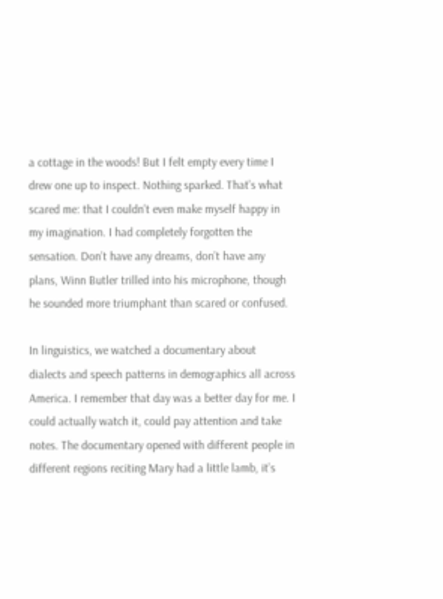a cottage in the woods! But I felt empty every time I drew one up to inspect. Nothing sparked. That’s what scared me: that I couldn’t even make myself happy in my imagination. I had completely forgotten the sensation. Don’t have any dreams, don’t have any plans, Winn Butler trilled into his microphone, though he sounded more triumphant than scared or confused.

In linguistics, we watched a documentary about dialects and speech patterns in demographics all across America. I remember that day was a better day for me. I could actually watch it, could pay attention and take notes. The documentary opened with different people in different regions reciting Mary had a little lamb, it’s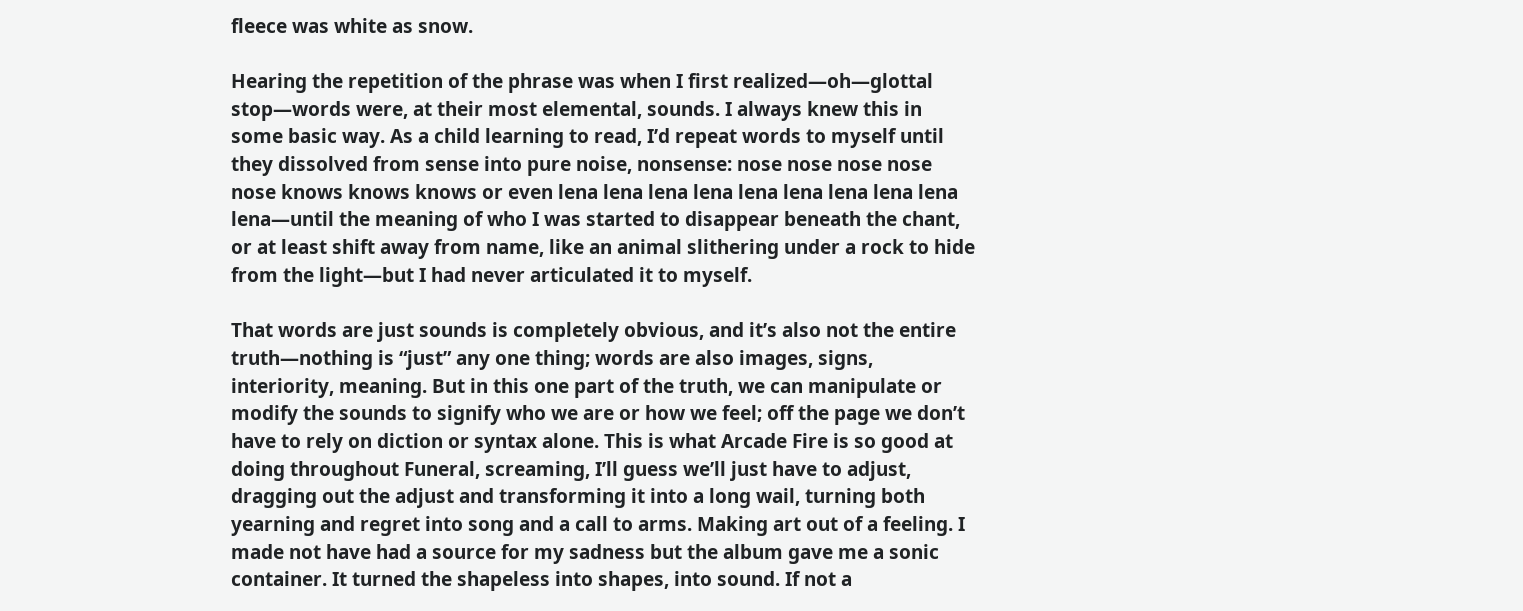fleece was white as snow.

Hearing the repetition of the phrase was when I first realized—oh—glottal stop—words were, at their most elemental, sounds. I always knew this in some basic way. As a child learning to read, I’d repeat words to myself until they dissolved from sense into pure noise, nonsense: nose nose nose nose nose knows knows knows or even lena lena lena lena lena lena lena lena lena lena—until the meaning of who I was started to disappear beneath the chant, or at least shift away from name, like an animal slithering under a rock to hide from the light—but I had never articulated it to myself.

That words are just sounds is completely obvious, and it’s also not the entire truth—nothing is “just” any one thing; words are also images, signs, interiority, meaning. But in this one part of the truth, we can manipulate or modify the sounds to signify who we are or how we feel; off the page we don’t have to rely on diction or syntax alone. This is what Arcade Fire is so good at doing throughout Funeral, screaming, I’ll guess we’ll just have to adjust, dragging out the adjust and transforming it into a long wail, turning both yearning and regret into song and a call to arms. Making art out of a feeling. I made not have had a source for my sadness but the album gave me a sonic container. It turned the shapeless into shapes, into sound. If not a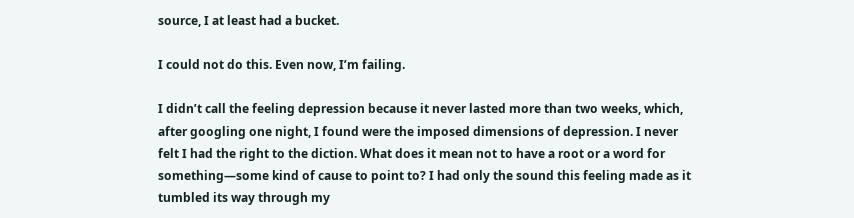source, I at least had a bucket.

I could not do this. Even now, I’m failing.

I didn’t call the feeling depression because it never lasted more than two weeks, which, after googling one night, I found were the imposed dimensions of depression. I never felt I had the right to the diction. What does it mean not to have a root or a word for something—some kind of cause to point to? I had only the sound this feeling made as it tumbled its way through my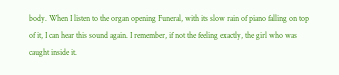body. When I listen to the organ opening Funeral, with its slow rain of piano falling on top of it, I can hear this sound again. I remember, if not the feeling exactly, the girl who was caught inside it.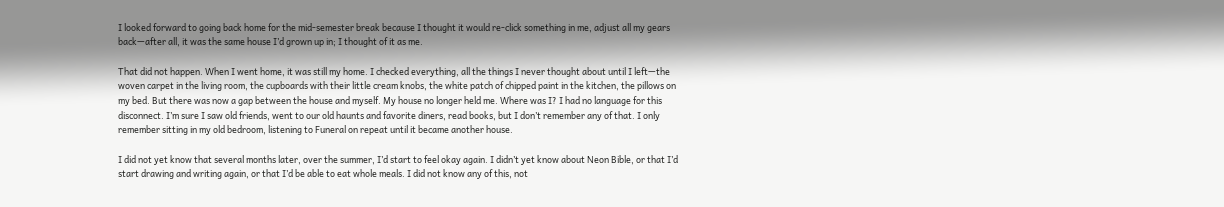I looked forward to going back home for the mid-semester break because I thought it would re-click something in me, adjust all my gears back—after all, it was the same house I’d grown up in; I thought of it as me.

That did not happen. When I went home, it was still my home. I checked everything, all the things I never thought about until I left—the woven carpet in the living room, the cupboards with their little cream knobs, the white patch of chipped paint in the kitchen, the pillows on my bed. But there was now a gap between the house and myself. My house no longer held me. Where was I? I had no language for this disconnect. I’m sure I saw old friends, went to our old haunts and favorite diners, read books, but I don’t remember any of that. I only remember sitting in my old bedroom, listening to Funeral on repeat until it became another house.

I did not yet know that several months later, over the summer, I’d start to feel okay again. I didn’t yet know about Neon Bible, or that I’d start drawing and writing again, or that I’d be able to eat whole meals. I did not know any of this, not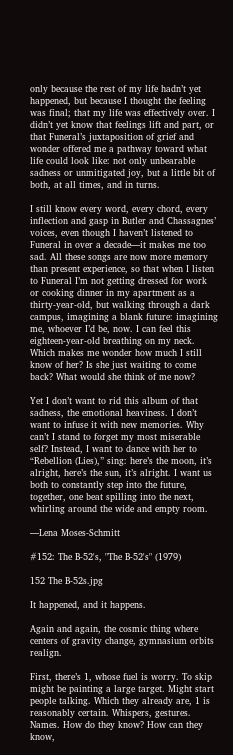only because the rest of my life hadn’t yet happened, but because I thought the feeling was final; that my life was effectively over. I didn’t yet know that feelings lift and part, or that Funeral’s juxtaposition of grief and wonder offered me a pathway toward what life could look like: not only unbearable sadness or unmitigated joy, but a little bit of both, at all times, and in turns.

I still know every word, every chord, every inflection and gasp in Butler and Chassagnes’ voices, even though I haven’t listened to Funeral in over a decade—it makes me too sad. All these songs are now more memory than present experience, so that when I listen to Funeral I’m not getting dressed for work or cooking dinner in my apartment as a thirty-year-old, but walking through a dark campus, imagining a blank future: imagining me, whoever I’d be, now. I can feel this eighteen-year-old breathing on my neck. Which makes me wonder how much I still know of her? Is she just waiting to come back? What would she think of me now?

Yet I don’t want to rid this album of that sadness, the emotional heaviness. I don’t want to infuse it with new memories. Why can’t I stand to forget my most miserable self? Instead, I want to dance with her to “Rebellion (Lies),” sing: here’s the moon, it’s alright, here’s the sun, it’s alright. I want us both to constantly step into the future, together, one beat spilling into the next, whirling around the wide and empty room.

—Lena Moses-Schmitt

#152: The B-52's, "The B-52's" (1979)

152 The B-52s.jpg

It happened, and it happens.

Again and again, the cosmic thing where centers of gravity change, gymnasium orbits realign.

First, there’s 1, whose fuel is worry. To skip might be painting a large target. Might start people talking. Which they already are, 1 is reasonably certain. Whispers, gestures. Names. How do they know? How can they know,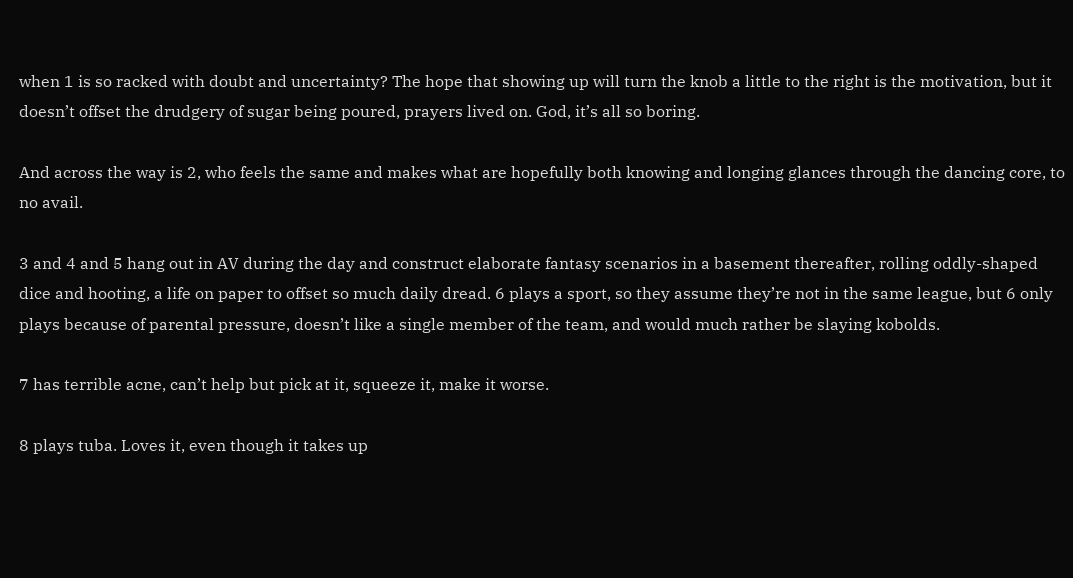when 1 is so racked with doubt and uncertainty? The hope that showing up will turn the knob a little to the right is the motivation, but it doesn’t offset the drudgery of sugar being poured, prayers lived on. God, it’s all so boring.

And across the way is 2, who feels the same and makes what are hopefully both knowing and longing glances through the dancing core, to no avail.

3 and 4 and 5 hang out in AV during the day and construct elaborate fantasy scenarios in a basement thereafter, rolling oddly-shaped dice and hooting, a life on paper to offset so much daily dread. 6 plays a sport, so they assume they’re not in the same league, but 6 only plays because of parental pressure, doesn’t like a single member of the team, and would much rather be slaying kobolds.

7 has terrible acne, can’t help but pick at it, squeeze it, make it worse.

8 plays tuba. Loves it, even though it takes up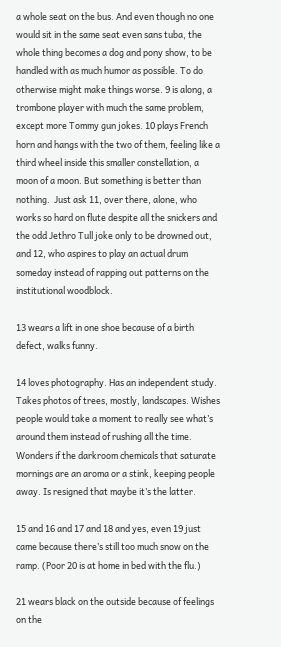a whole seat on the bus. And even though no one would sit in the same seat even sans tuba, the whole thing becomes a dog and pony show, to be  handled with as much humor as possible. To do otherwise might make things worse. 9 is along, a trombone player with much the same problem, except more Tommy gun jokes. 10 plays French horn and hangs with the two of them, feeling like a third wheel inside this smaller constellation, a moon of a moon. But something is better than nothing.  Just ask 11, over there, alone, who works so hard on flute despite all the snickers and the odd Jethro Tull joke only to be drowned out, and 12, who aspires to play an actual drum someday instead of rapping out patterns on the institutional woodblock.

13 wears a lift in one shoe because of a birth defect, walks funny.

14 loves photography. Has an independent study. Takes photos of trees, mostly, landscapes. Wishes people would take a moment to really see what’s around them instead of rushing all the time. Wonders if the darkroom chemicals that saturate mornings are an aroma or a stink, keeping people away. Is resigned that maybe it’s the latter.

15 and 16 and 17 and 18 and yes, even 19 just came because there’s still too much snow on the ramp. (Poor 20 is at home in bed with the flu.)

21 wears black on the outside because of feelings on the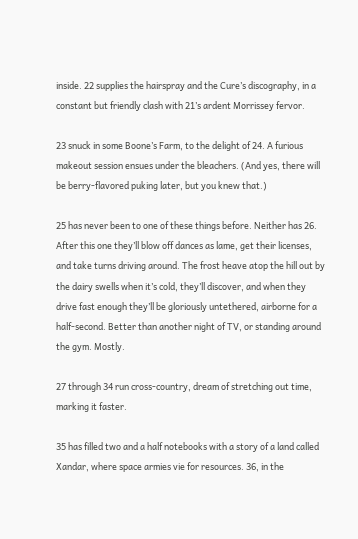inside. 22 supplies the hairspray and the Cure’s discography, in a constant but friendly clash with 21’s ardent Morrissey fervor.

23 snuck in some Boone’s Farm, to the delight of 24. A furious makeout session ensues under the bleachers. (And yes, there will be berry-flavored puking later, but you knew that.)

25 has never been to one of these things before. Neither has 26. After this one they’ll blow off dances as lame, get their licenses, and take turns driving around. The frost heave atop the hill out by the dairy swells when it’s cold, they’ll discover, and when they drive fast enough they’ll be gloriously untethered, airborne for a half-second. Better than another night of TV, or standing around the gym. Mostly.

27 through 34 run cross-country, dream of stretching out time, marking it faster.

35 has filled two and a half notebooks with a story of a land called Xandar, where space armies vie for resources. 36, in the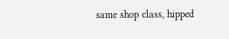same shop class, hipped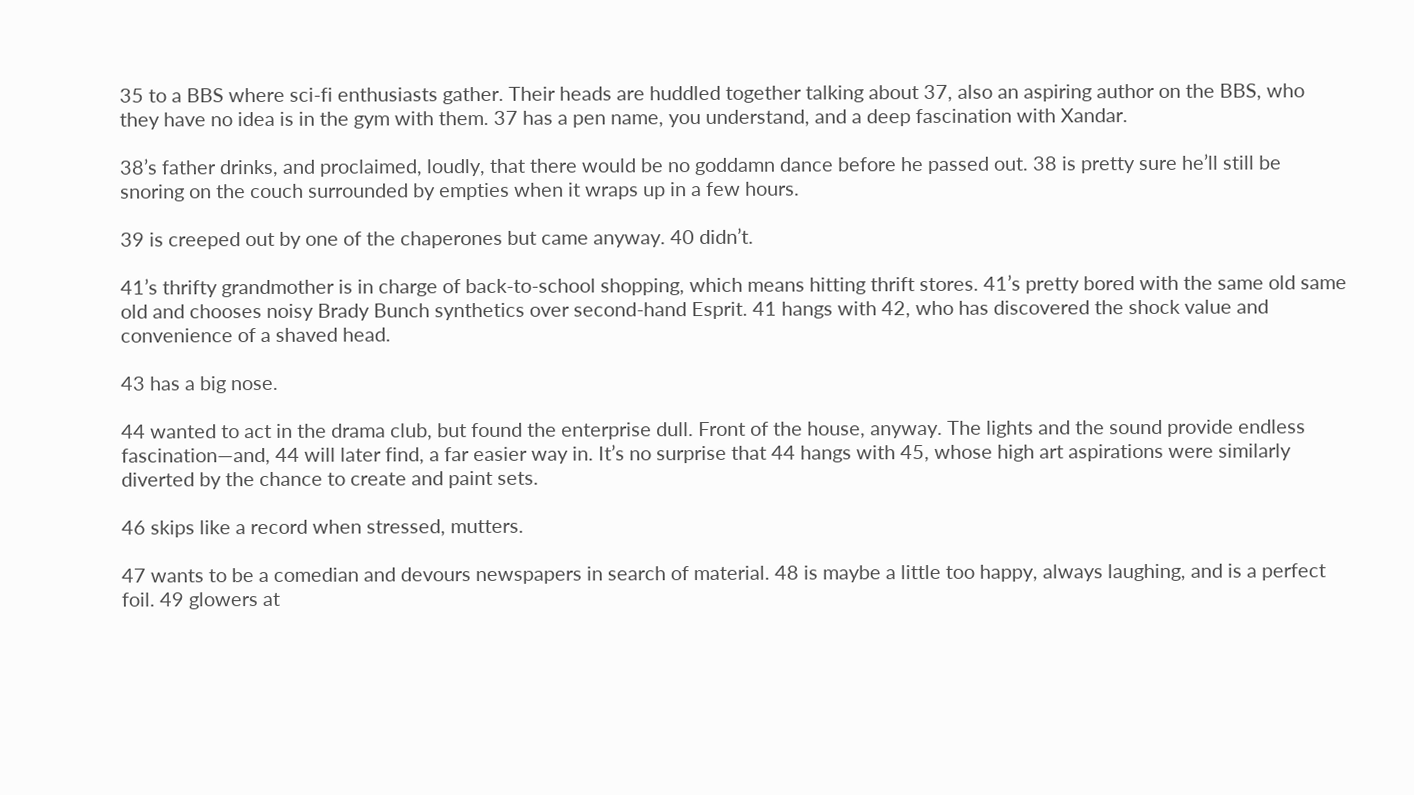35 to a BBS where sci-fi enthusiasts gather. Their heads are huddled together talking about 37, also an aspiring author on the BBS, who they have no idea is in the gym with them. 37 has a pen name, you understand, and a deep fascination with Xandar.

38’s father drinks, and proclaimed, loudly, that there would be no goddamn dance before he passed out. 38 is pretty sure he’ll still be snoring on the couch surrounded by empties when it wraps up in a few hours.

39 is creeped out by one of the chaperones but came anyway. 40 didn’t.

41’s thrifty grandmother is in charge of back-to-school shopping, which means hitting thrift stores. 41’s pretty bored with the same old same old and chooses noisy Brady Bunch synthetics over second-hand Esprit. 41 hangs with 42, who has discovered the shock value and convenience of a shaved head.

43 has a big nose.

44 wanted to act in the drama club, but found the enterprise dull. Front of the house, anyway. The lights and the sound provide endless fascination—and, 44 will later find, a far easier way in. It’s no surprise that 44 hangs with 45, whose high art aspirations were similarly diverted by the chance to create and paint sets.

46 skips like a record when stressed, mutters.

47 wants to be a comedian and devours newspapers in search of material. 48 is maybe a little too happy, always laughing, and is a perfect foil. 49 glowers at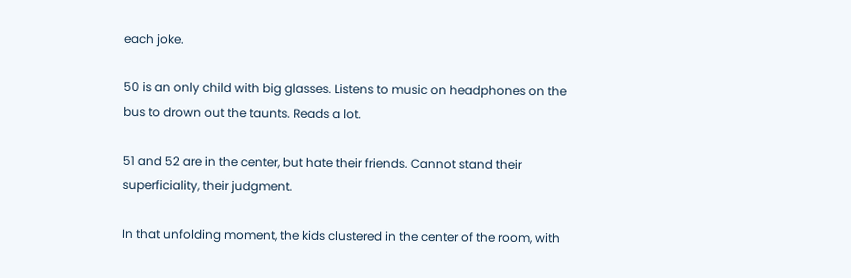each joke.

50 is an only child with big glasses. Listens to music on headphones on the bus to drown out the taunts. Reads a lot.

51 and 52 are in the center, but hate their friends. Cannot stand their superficiality, their judgment.

In that unfolding moment, the kids clustered in the center of the room, with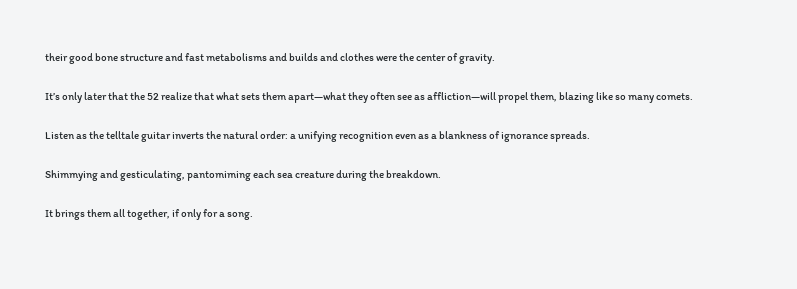their good bone structure and fast metabolisms and builds and clothes were the center of gravity.

It’s only later that the 52 realize that what sets them apart—what they often see as affliction—will propel them, blazing like so many comets.

Listen as the telltale guitar inverts the natural order: a unifying recognition even as a blankness of ignorance spreads.

Shimmying and gesticulating, pantomiming each sea creature during the breakdown.

It brings them all together, if only for a song.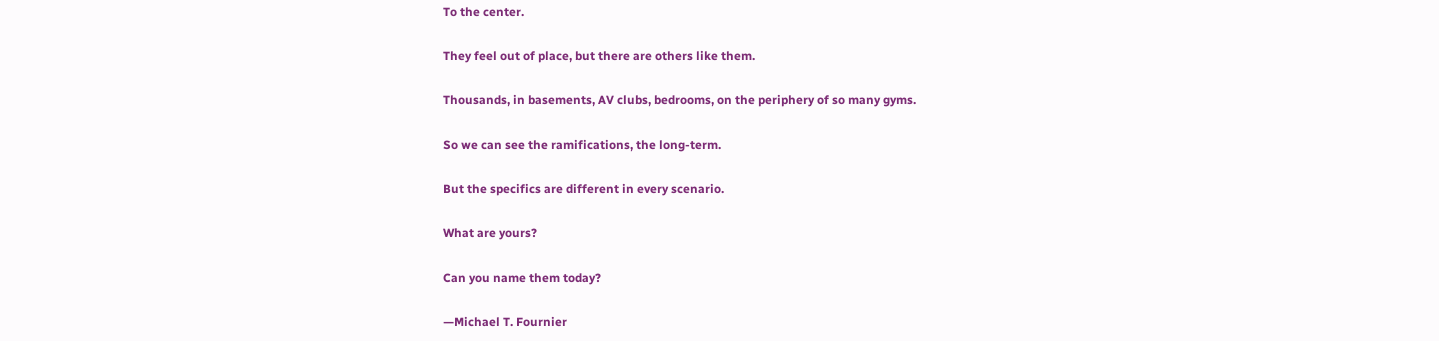To the center.

They feel out of place, but there are others like them.

Thousands, in basements, AV clubs, bedrooms, on the periphery of so many gyms.

So we can see the ramifications, the long-term.

But the specifics are different in every scenario.

What are yours?

Can you name them today?

—Michael T. Fournier